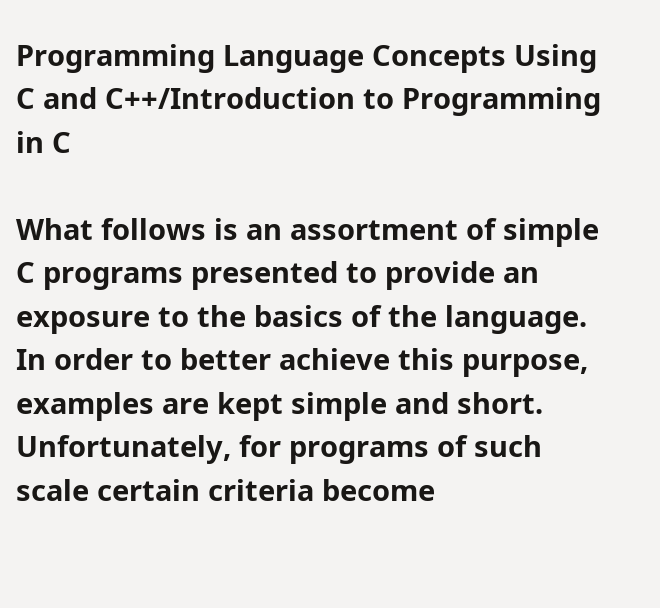Programming Language Concepts Using C and C++/Introduction to Programming in C

What follows is an assortment of simple C programs presented to provide an exposure to the basics of the language. In order to better achieve this purpose, examples are kept simple and short. Unfortunately, for programs of such scale certain criteria become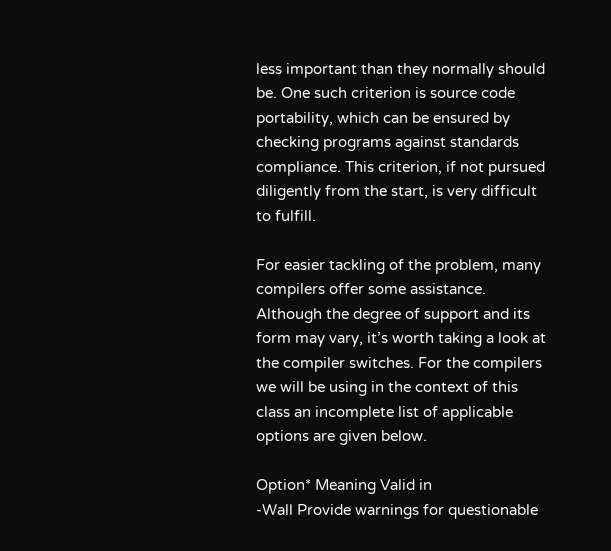less important than they normally should be. One such criterion is source code portability, which can be ensured by checking programs against standards compliance. This criterion, if not pursued diligently from the start, is very difficult to fulfill.

For easier tackling of the problem, many compilers offer some assistance. Although the degree of support and its form may vary, it’s worth taking a look at the compiler switches. For the compilers we will be using in the context of this class an incomplete list of applicable options are given below.

Option* Meaning Valid in
-Wall Provide warnings for questionable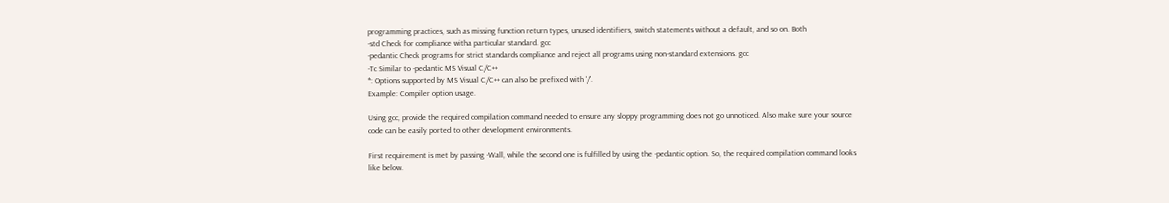programming practices, such as missing function return types, unused identifiers, switch statements without a default, and so on. Both
-std Check for compliance witha particular standard. gcc
-pedantic Check programs for strict standards compliance and reject all programs using non-standard extensions. gcc
-Tc Similar to -pedantic MS Visual C/C++
*: Options supported by MS Visual C/C++ can also be prefixed with '/'.
Example: Compiler option usage.

Using gcc, provide the required compilation command needed to ensure any sloppy programming does not go unnoticed. Also make sure your source code can be easily ported to other development environments.

First requirement is met by passing -Wall, while the second one is fulfilled by using the -pedantic option. So, the required compilation command looks like below.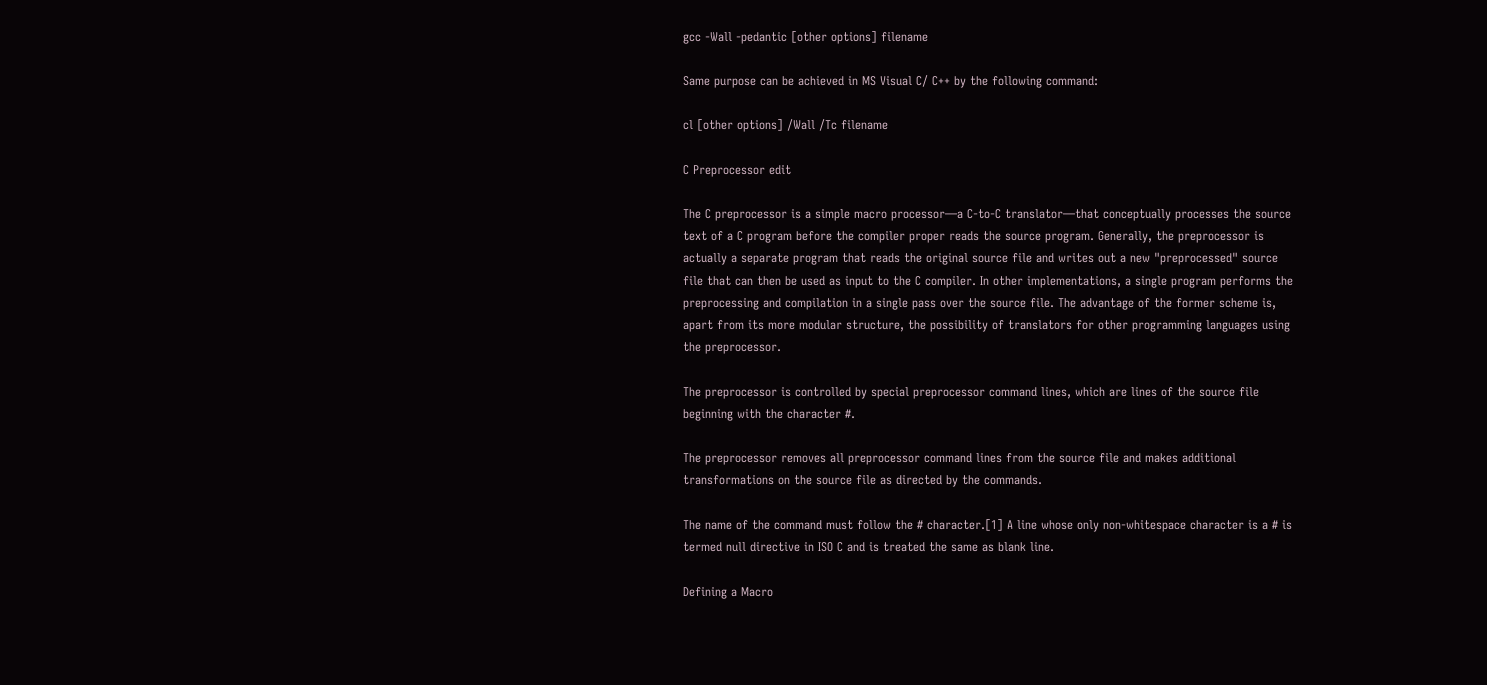gcc -Wall -pedantic [other options] filename

Same purpose can be achieved in MS Visual C/ C++ by the following command:

cl [other options] /Wall /Tc filename

C Preprocessor edit

The C preprocessor is a simple macro processor—a C-to-C translator—that conceptually processes the source text of a C program before the compiler proper reads the source program. Generally, the preprocessor is actually a separate program that reads the original source file and writes out a new "preprocessed" source file that can then be used as input to the C compiler. In other implementations, a single program performs the preprocessing and compilation in a single pass over the source file. The advantage of the former scheme is, apart from its more modular structure, the possibility of translators for other programming languages using the preprocessor.

The preprocessor is controlled by special preprocessor command lines, which are lines of the source file beginning with the character #.

The preprocessor removes all preprocessor command lines from the source file and makes additional transformations on the source file as directed by the commands.

The name of the command must follow the # character.[1] A line whose only non-whitespace character is a # is termed null directive in ISO C and is treated the same as blank line.

Defining a Macro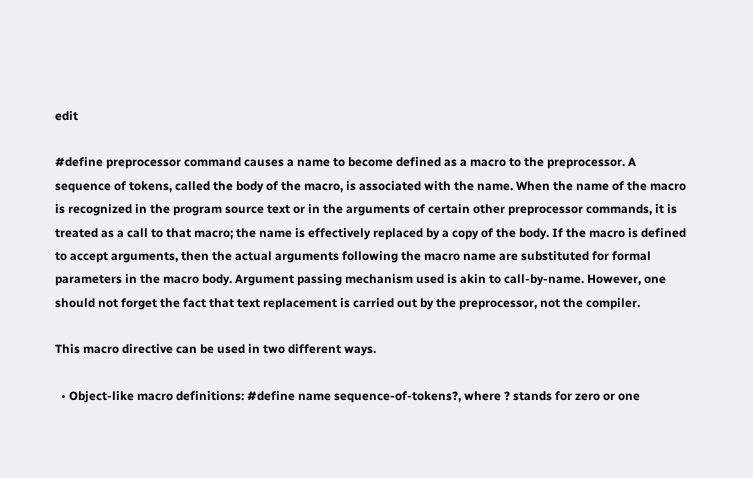edit

#define preprocessor command causes a name to become defined as a macro to the preprocessor. A sequence of tokens, called the body of the macro, is associated with the name. When the name of the macro is recognized in the program source text or in the arguments of certain other preprocessor commands, it is treated as a call to that macro; the name is effectively replaced by a copy of the body. If the macro is defined to accept arguments, then the actual arguments following the macro name are substituted for formal parameters in the macro body. Argument passing mechanism used is akin to call-by-name. However, one should not forget the fact that text replacement is carried out by the preprocessor, not the compiler.

This macro directive can be used in two different ways.

  • Object-like macro definitions: #define name sequence-of-tokens?, where ? stands for zero or one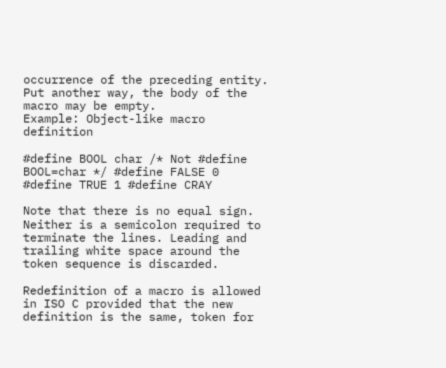occurrence of the preceding entity. Put another way, the body of the macro may be empty.
Example: Object-like macro definition

#define BOOL char /* Not #define BOOL=char */ #define FALSE 0 #define TRUE 1 #define CRAY

Note that there is no equal sign. Neither is a semicolon required to terminate the lines. Leading and trailing white space around the token sequence is discarded.

Redefinition of a macro is allowed in ISO C provided that the new definition is the same, token for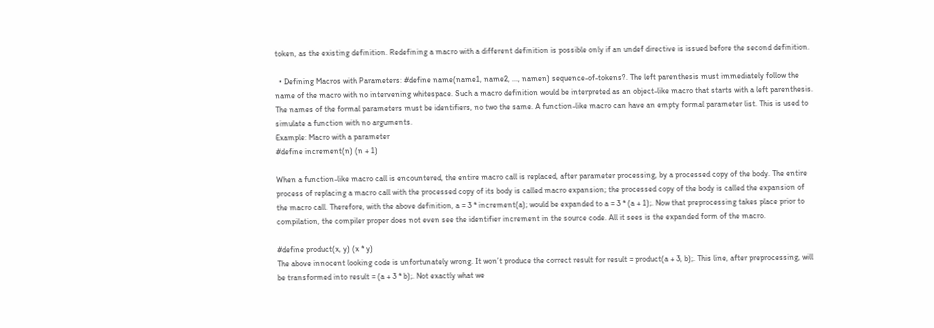token, as the existing definition. Redefining a macro with a different definition is possible only if an undef directive is issued before the second definition.

  • Defining Macros with Parameters: #define name(name1, name2, ..., namen) sequence-of-tokens?. The left parenthesis must immediately follow the name of the macro with no intervening whitespace. Such a macro definition would be interpreted as an object-like macro that starts with a left parenthesis. The names of the formal parameters must be identifiers, no two the same. A function-like macro can have an empty formal parameter list. This is used to simulate a function with no arguments.
Example: Macro with a parameter
#define increment(n) (n + 1)

When a function-like macro call is encountered, the entire macro call is replaced, after parameter processing, by a processed copy of the body. The entire process of replacing a macro call with the processed copy of its body is called macro expansion; the processed copy of the body is called the expansion of the macro call. Therefore, with the above definition, a = 3 * increment(a); would be expanded to a = 3 * (a + 1);. Now that preprocessing takes place prior to compilation, the compiler proper does not even see the identifier increment in the source code. All it sees is the expanded form of the macro.

#define product(x, y) (x * y)
The above innocent looking code is unfortunately wrong. It won’t produce the correct result for result = product(a + 3, b);. This line, after preprocessing, will be transformed into result = (a + 3 * b);. Not exactly what we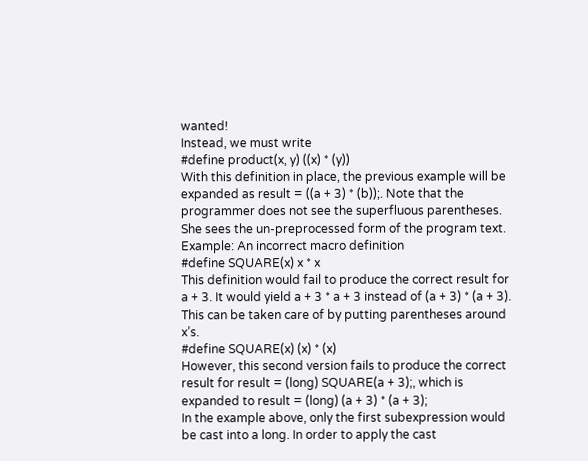wanted!
Instead, we must write
#define product(x, y) ((x) * (y))
With this definition in place, the previous example will be expanded as result = ((a + 3) * (b));. Note that the programmer does not see the superfluous parentheses. She sees the un-preprocessed form of the program text.
Example: An incorrect macro definition
#define SQUARE(x) x * x
This definition would fail to produce the correct result for a + 3. It would yield a + 3 * a + 3 instead of (a + 3) * (a + 3). This can be taken care of by putting parentheses around x’s.
#define SQUARE(x) (x) * (x)
However, this second version fails to produce the correct result for result = (long) SQUARE(a + 3);, which is expanded to result = (long) (a + 3) * (a + 3);
In the example above, only the first subexpression would be cast into a long. In order to apply the cast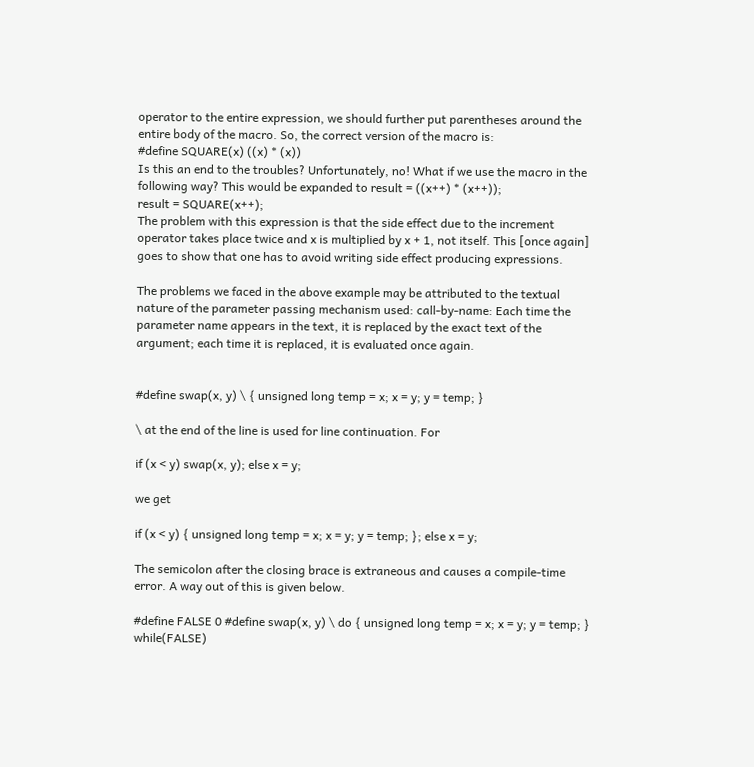operator to the entire expression, we should further put parentheses around the entire body of the macro. So, the correct version of the macro is:
#define SQUARE(x) ((x) * (x))
Is this an end to the troubles? Unfortunately, no! What if we use the macro in the following way? This would be expanded to result = ((x++) * (x++));
result = SQUARE(x++);
The problem with this expression is that the side effect due to the increment operator takes place twice and x is multiplied by x + 1, not itself. This [once again] goes to show that one has to avoid writing side effect producing expressions.

The problems we faced in the above example may be attributed to the textual nature of the parameter passing mechanism used: call-by-name: Each time the parameter name appears in the text, it is replaced by the exact text of the argument; each time it is replaced, it is evaluated once again.


#define swap(x, y) \ { unsigned long temp = x; x = y; y = temp; }

\ at the end of the line is used for line continuation. For

if (x < y) swap(x, y); else x = y;

we get

if (x < y) { unsigned long temp = x; x = y; y = temp; }; else x = y;

The semicolon after the closing brace is extraneous and causes a compile-time error. A way out of this is given below.

#define FALSE 0 #define swap(x, y) \ do { unsigned long temp = x; x = y; y = temp; } while(FALSE)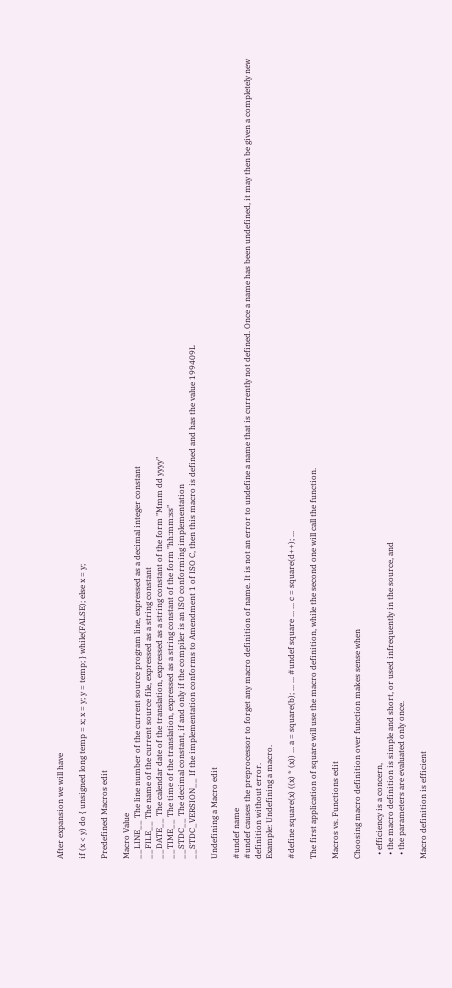After expansion we will have

if (x < y) do { unsigned long temp = x; x = y; y = temp; } while(FALSE); else x = y;

Predefined Macros edit

Macro Value
__LINE__ The line number of the current source program line, expressed as a decimal integer constant
__FILE__ The name of the current source file, expressed as a string constant
__DATE__ The calendar date of the translation, expressed as a string constant of the form "Mmm dd yyyy"
__TIME__ The time of the translation, expressed as a string constant of the form "hh:mm:ss"
__STDC__ The decimal constant, if and only if the compiler is an ISO conforming implementation
__STDC_VERSION__ If the implementation conforms to Amendment 1 of ISO C, then this macro is defined and has the value 199409L

Undefining a Macro edit

#undef name
#undef causes the preprocessor to forget any macro definition of name. It is not an error to undefine a name that is currently not defined. Once a name has been undefined, it may then be given a completely new definition without error.
Example: Undefining a macro.

#define square(x) ((x) * (x)) ... a = square(b); ... ... #undef square ... ... c = square(d++); ...

The first application of square will use the macro definition, while the second one will call the function.

Macros vs. Functions edit

Choosing macro definition over function makes sense when

  • efficiency is a concern,
  • the macro definition is simple and short, or used infrequently in the source, and
  • the parameters are evaluated only once.

Macro definition is efficient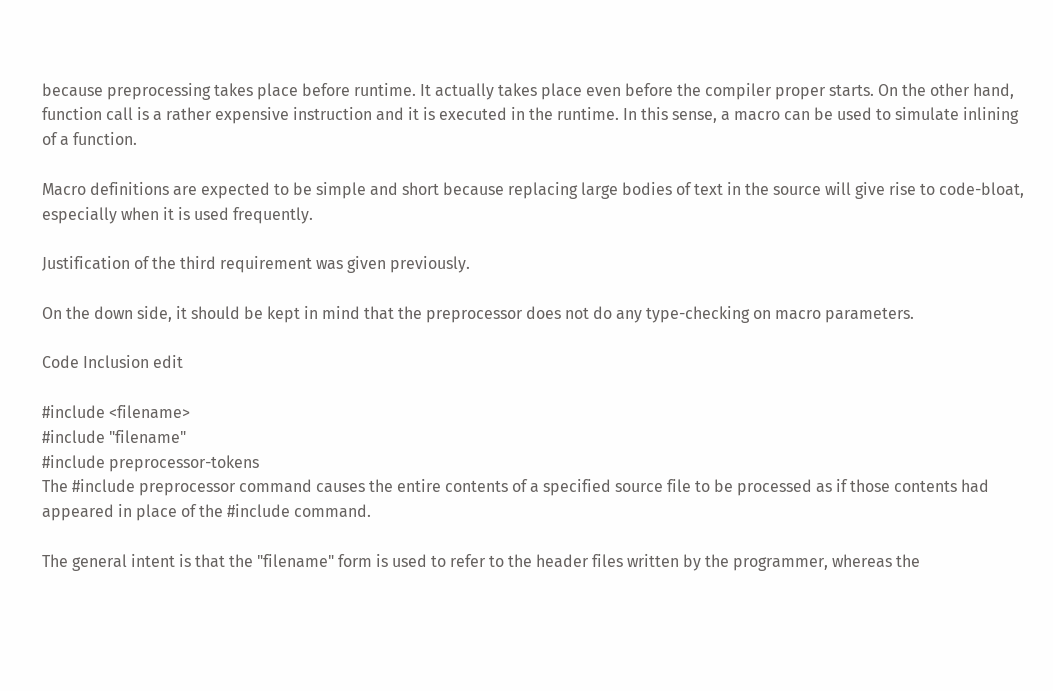because preprocessing takes place before runtime. It actually takes place even before the compiler proper starts. On the other hand, function call is a rather expensive instruction and it is executed in the runtime. In this sense, a macro can be used to simulate inlining of a function.

Macro definitions are expected to be simple and short because replacing large bodies of text in the source will give rise to code-bloat, especially when it is used frequently.

Justification of the third requirement was given previously.

On the down side, it should be kept in mind that the preprocessor does not do any type-checking on macro parameters.

Code Inclusion edit

#include <filename>
#include "filename"
#include preprocessor-tokens
The #include preprocessor command causes the entire contents of a specified source file to be processed as if those contents had appeared in place of the #include command.

The general intent is that the "filename" form is used to refer to the header files written by the programmer, whereas the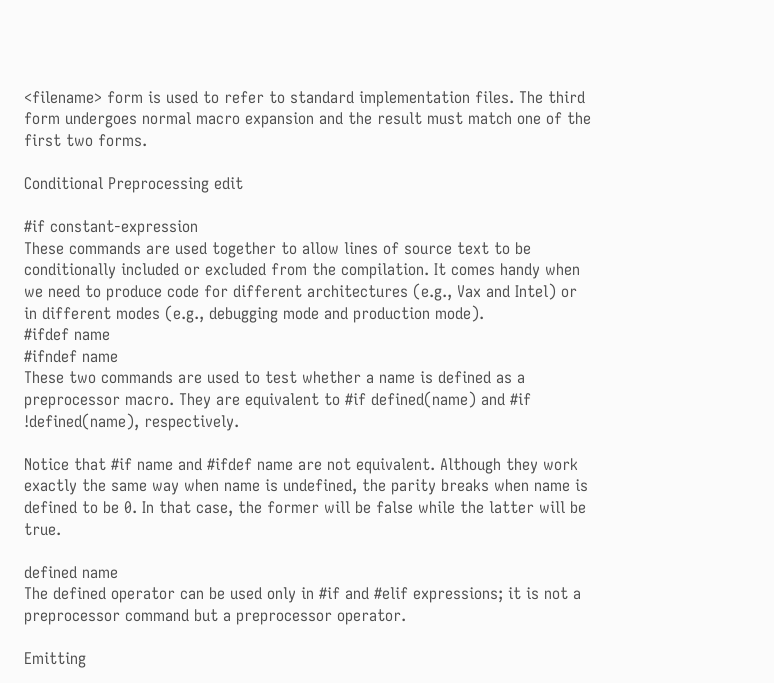<filename> form is used to refer to standard implementation files. The third form undergoes normal macro expansion and the result must match one of the first two forms.

Conditional Preprocessing edit

#if constant-expression
These commands are used together to allow lines of source text to be conditionally included or excluded from the compilation. It comes handy when we need to produce code for different architectures (e.g., Vax and Intel) or in different modes (e.g., debugging mode and production mode).
#ifdef name
#ifndef name
These two commands are used to test whether a name is defined as a preprocessor macro. They are equivalent to #if defined(name) and #if !defined(name), respectively.

Notice that #if name and #ifdef name are not equivalent. Although they work exactly the same way when name is undefined, the parity breaks when name is defined to be 0. In that case, the former will be false while the latter will be true.

defined name
The defined operator can be used only in #if and #elif expressions; it is not a preprocessor command but a preprocessor operator.

Emitting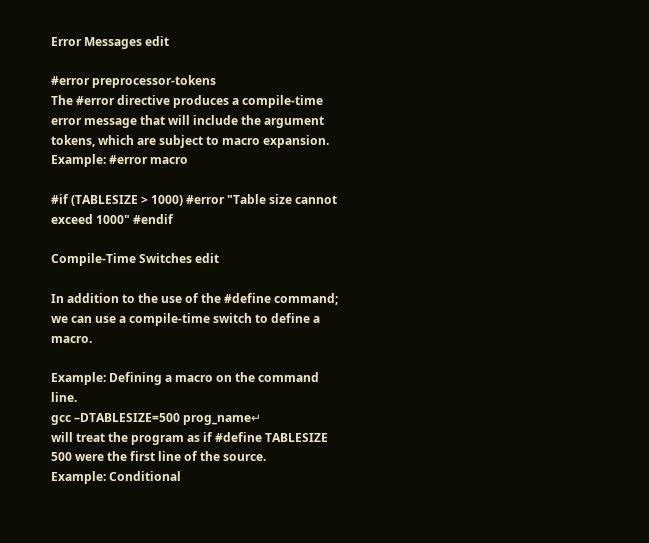Error Messages edit

#error preprocessor-tokens
The #error directive produces a compile-time error message that will include the argument tokens, which are subject to macro expansion.
Example: #error macro

#if (TABLESIZE > 1000) #error "Table size cannot exceed 1000" #endif

Compile-Time Switches edit

In addition to the use of the #define command; we can use a compile-time switch to define a macro.

Example: Defining a macro on the command line.
gcc –DTABLESIZE=500 prog_name↵
will treat the program as if #define TABLESIZE 500 were the first line of the source.
Example: Conditional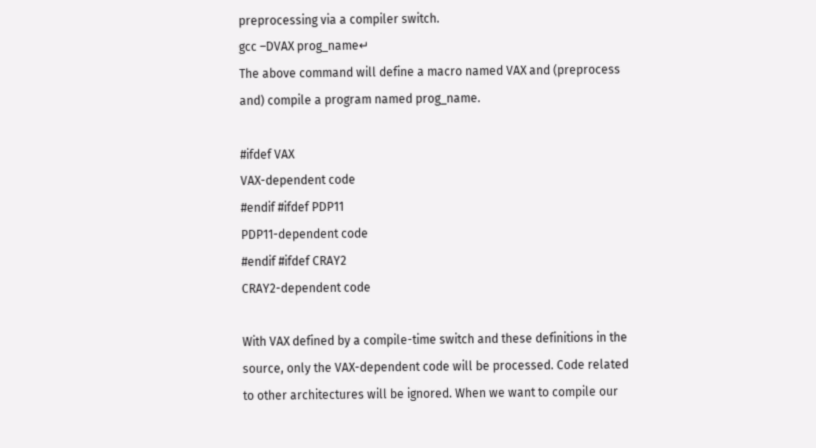preprocessing via a compiler switch.
gcc –DVAX prog_name↵
The above command will define a macro named VAX and (preprocess and) compile a program named prog_name.

#ifdef VAX
VAX-dependent code
#endif #ifdef PDP11
PDP11-dependent code
#endif #ifdef CRAY2
CRAY2-dependent code

With VAX defined by a compile-time switch and these definitions in the source, only the VAX-dependent code will be processed. Code related to other architectures will be ignored. When we want to compile our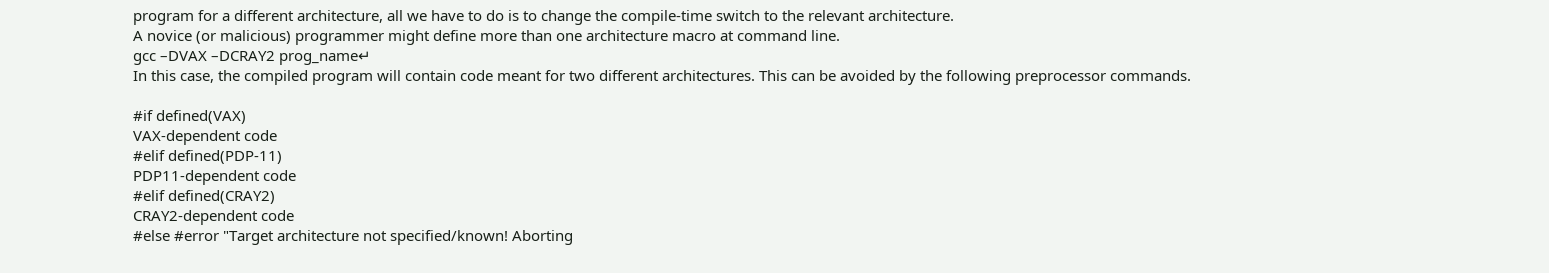program for a different architecture, all we have to do is to change the compile-time switch to the relevant architecture.
A novice (or malicious) programmer might define more than one architecture macro at command line.
gcc –DVAX –DCRAY2 prog_name↵
In this case, the compiled program will contain code meant for two different architectures. This can be avoided by the following preprocessor commands.

#if defined(VAX)
VAX-dependent code
#elif defined(PDP-11)
PDP11-dependent code
#elif defined(CRAY2)
CRAY2-dependent code
#else #error "Target architecture not specified/known! Aborting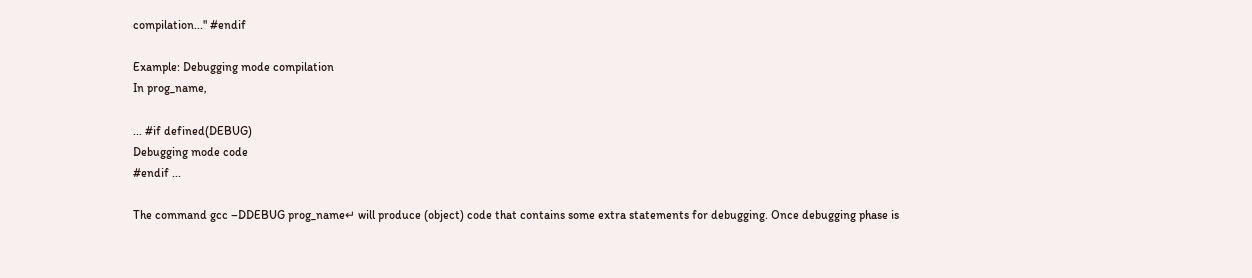compilation..." #endif

Example: Debugging mode compilation
In prog_name,

... #if defined(DEBUG)
Debugging mode code
#endif ...

The command gcc –DDEBUG prog_name↵ will produce (object) code that contains some extra statements for debugging. Once debugging phase is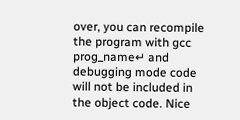over, you can recompile the program with gcc prog_name↵ and debugging mode code will not be included in the object code. Nice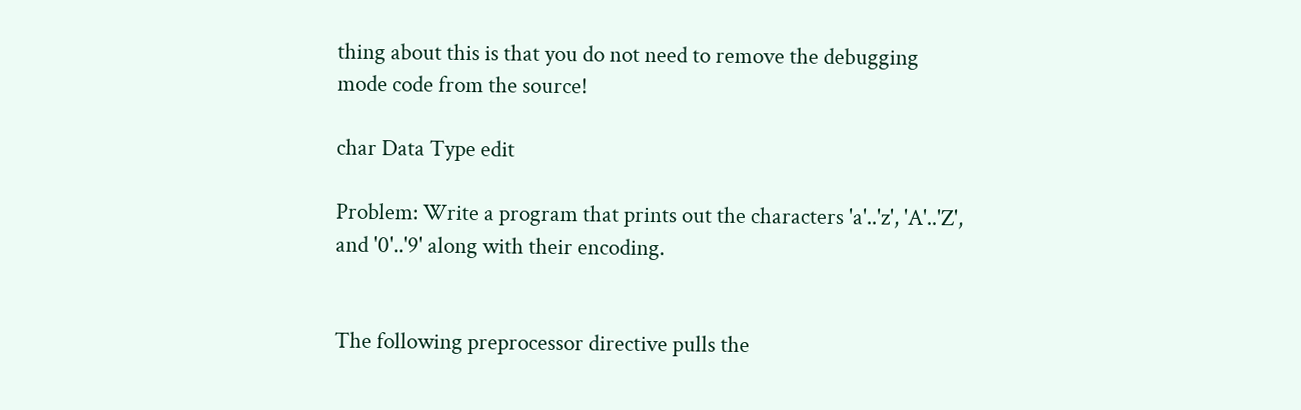thing about this is that you do not need to remove the debugging mode code from the source!

char Data Type edit

Problem: Write a program that prints out the characters 'a'..'z', 'A'..'Z', and '0'..'9' along with their encoding.


The following preprocessor directive pulls the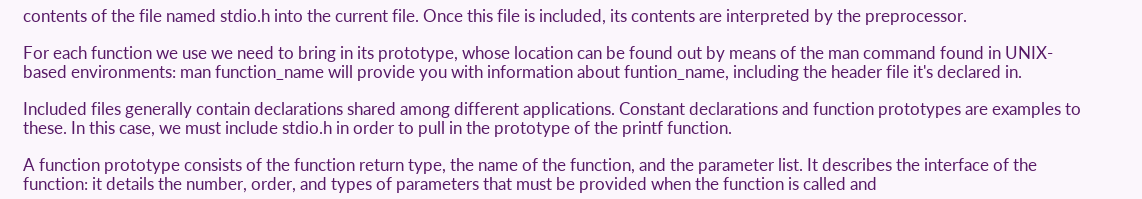contents of the file named stdio.h into the current file. Once this file is included, its contents are interpreted by the preprocessor.

For each function we use we need to bring in its prototype, whose location can be found out by means of the man command found in UNIX-based environments: man function_name will provide you with information about funtion_name, including the header file it's declared in.

Included files generally contain declarations shared among different applications. Constant declarations and function prototypes are examples to these. In this case, we must include stdio.h in order to pull in the prototype of the printf function.

A function prototype consists of the function return type, the name of the function, and the parameter list. It describes the interface of the function: it details the number, order, and types of parameters that must be provided when the function is called and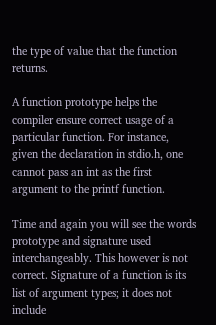the type of value that the function returns.

A function prototype helps the compiler ensure correct usage of a particular function. For instance, given the declaration in stdio.h, one cannot pass an int as the first argument to the printf function.

Time and again you will see the words prototype and signature used interchangeably. This however is not correct. Signature of a function is its list of argument types; it does not include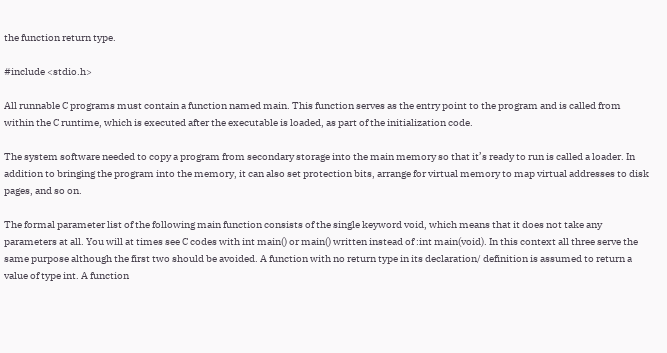the function return type.

#include <stdio.h>

All runnable C programs must contain a function named main. This function serves as the entry point to the program and is called from within the C runtime, which is executed after the executable is loaded, as part of the initialization code.

The system software needed to copy a program from secondary storage into the main memory so that it’s ready to run is called a loader. In addition to bringing the program into the memory, it can also set protection bits, arrange for virtual memory to map virtual addresses to disk pages, and so on.

The formal parameter list of the following main function consists of the single keyword void, which means that it does not take any parameters at all. You will at times see C codes with int main() or main() written instead of :int main(void). In this context all three serve the same purpose although the first two should be avoided. A function with no return type in its declaration/ definition is assumed to return a value of type int. A function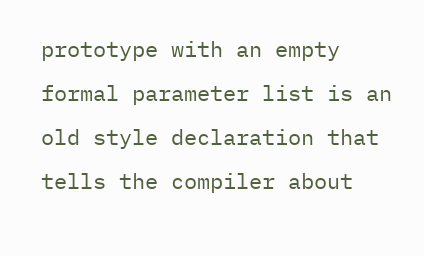prototype with an empty formal parameter list is an old style declaration that tells the compiler about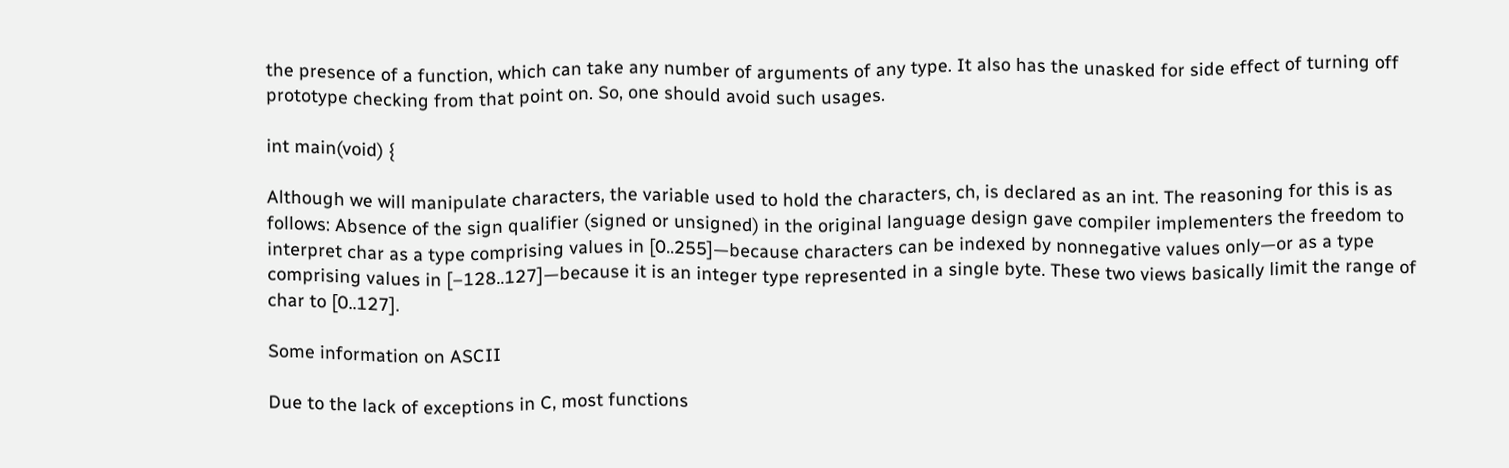the presence of a function, which can take any number of arguments of any type. It also has the unasked for side effect of turning off prototype checking from that point on. So, one should avoid such usages.

int main(void) {

Although we will manipulate characters, the variable used to hold the characters, ch, is declared as an int. The reasoning for this is as follows: Absence of the sign qualifier (signed or unsigned) in the original language design gave compiler implementers the freedom to interpret char as a type comprising values in [0..255]—because characters can be indexed by nonnegative values only—or as a type comprising values in [–128..127]—because it is an integer type represented in a single byte. These two views basically limit the range of char to [0..127].

Some information on ASCII

Due to the lack of exceptions in C, most functions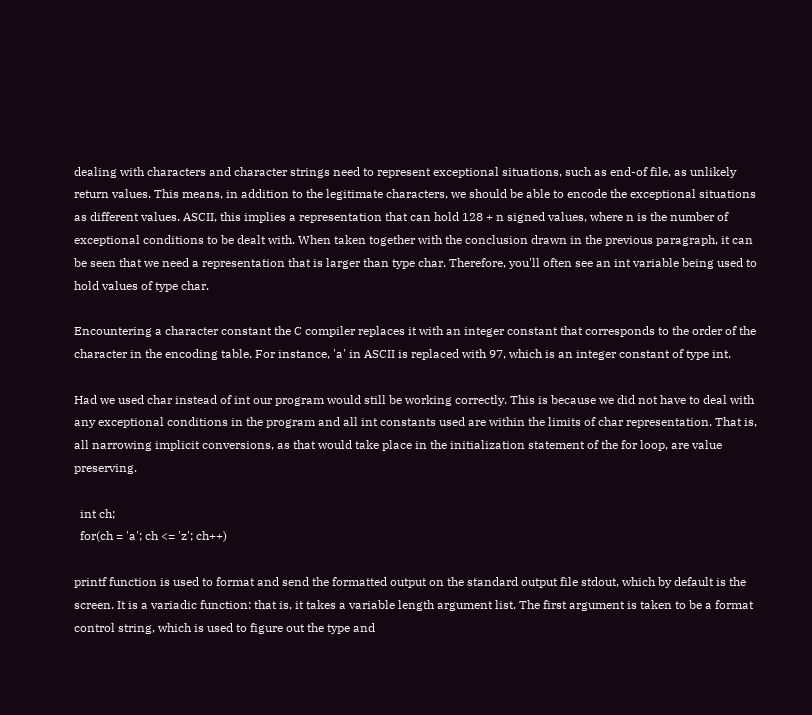dealing with characters and character strings need to represent exceptional situations, such as end-of file, as unlikely return values. This means, in addition to the legitimate characters, we should be able to encode the exceptional situations as different values. ASCII, this implies a representation that can hold 128 + n signed values, where n is the number of exceptional conditions to be dealt with. When taken together with the conclusion drawn in the previous paragraph, it can be seen that we need a representation that is larger than type char. Therefore, you'll often see an int variable being used to hold values of type char.

Encountering a character constant the C compiler replaces it with an integer constant that corresponds to the order of the character in the encoding table. For instance, 'a' in ASCII is replaced with 97, which is an integer constant of type int.

Had we used char instead of int our program would still be working correctly. This is because we did not have to deal with any exceptional conditions in the program and all int constants used are within the limits of char representation. That is, all narrowing implicit conversions, as that would take place in the initialization statement of the for loop, are value preserving.

  int ch;
  for(ch = 'a'; ch <= 'z'; ch++)

printf function is used to format and send the formatted output on the standard output file stdout, which by default is the screen. It is a variadic function: that is, it takes a variable length argument list. The first argument is taken to be a format control string, which is used to figure out the type and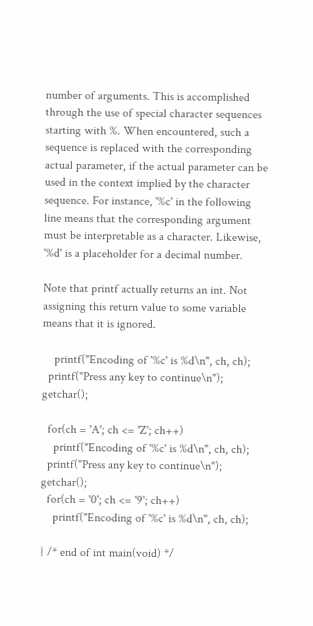number of arguments. This is accomplished through the use of special character sequences starting with %. When encountered, such a sequence is replaced with the corresponding actual parameter, if the actual parameter can be used in the context implied by the character sequence. For instance, '%c' in the following line means that the corresponding argument must be interpretable as a character. Likewise, '%d' is a placeholder for a decimal number.

Note that printf actually returns an int. Not assigning this return value to some variable means that it is ignored.

    printf("Encoding of '%c' is %d\n", ch, ch);
  printf("Press any key to continue\n"); getchar();

  for(ch = 'A'; ch <= 'Z'; ch++)
    printf("Encoding of '%c' is %d\n", ch, ch);
  printf("Press any key to continue\n"); getchar();
  for(ch = '0'; ch <= '9'; ch++)
    printf("Encoding of '%c' is %d\n", ch, ch);

} /* end of int main(void) */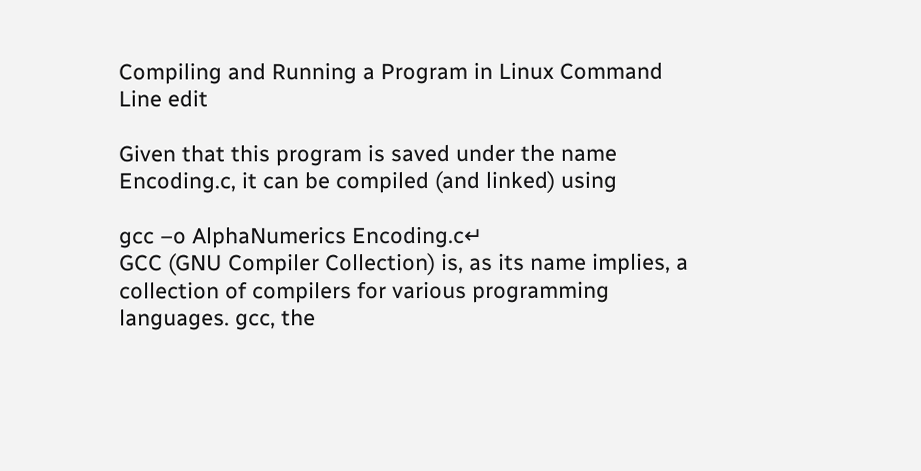Compiling and Running a Program in Linux Command Line edit

Given that this program is saved under the name Encoding.c, it can be compiled (and linked) using

gcc –o AlphaNumerics Encoding.c↵
GCC (GNU Compiler Collection) is, as its name implies, a collection of compilers for various programming languages. gcc, the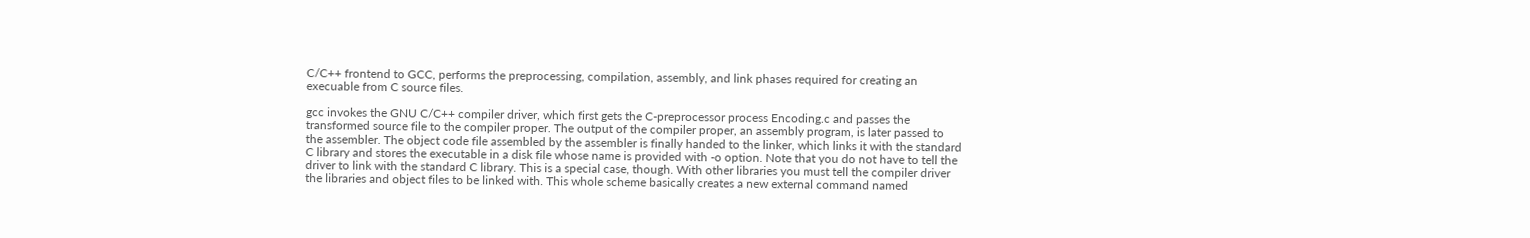C/C++ frontend to GCC, performs the preprocessing, compilation, assembly, and link phases required for creating an execuable from C source files.

gcc invokes the GNU C/C++ compiler driver, which first gets the C-preprocessor process Encoding.c and passes the transformed source file to the compiler proper. The output of the compiler proper, an assembly program, is later passed to the assembler. The object code file assembled by the assembler is finally handed to the linker, which links it with the standard C library and stores the executable in a disk file whose name is provided with -o option. Note that you do not have to tell the driver to link with the standard C library. This is a special case, though. With other libraries you must tell the compiler driver the libraries and object files to be linked with. This whole scheme basically creates a new external command named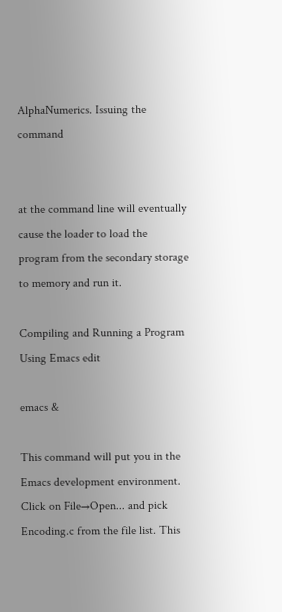AlphaNumerics. Issuing the command


at the command line will eventually cause the loader to load the program from the secondary storage to memory and run it.

Compiling and Running a Program Using Emacs edit

emacs &

This command will put you in the Emacs development environment. Click on File→Open... and pick Encoding.c from the file list. This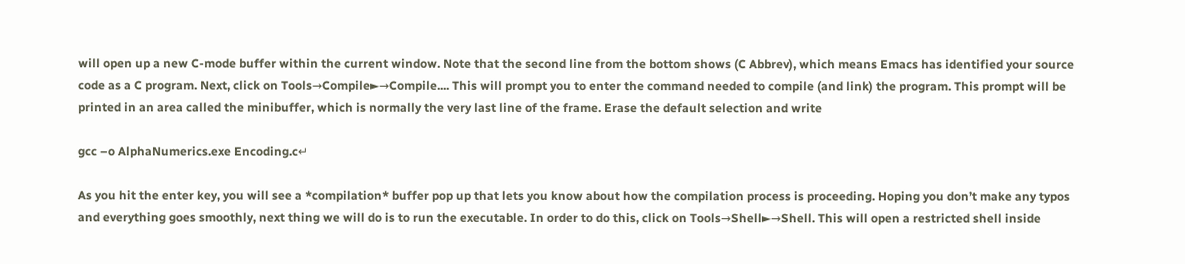will open up a new C-mode buffer within the current window. Note that the second line from the bottom shows (C Abbrev), which means Emacs has identified your source code as a C program. Next, click on Tools→Compile►→Compile.... This will prompt you to enter the command needed to compile (and link) the program. This prompt will be printed in an area called the minibuffer, which is normally the very last line of the frame. Erase the default selection and write

gcc –o AlphaNumerics.exe Encoding.c↵

As you hit the enter key, you will see a *compilation* buffer pop up that lets you know about how the compilation process is proceeding. Hoping you don’t make any typos and everything goes smoothly, next thing we will do is to run the executable. In order to do this, click on Tools→Shell►→Shell. This will open a restricted shell inside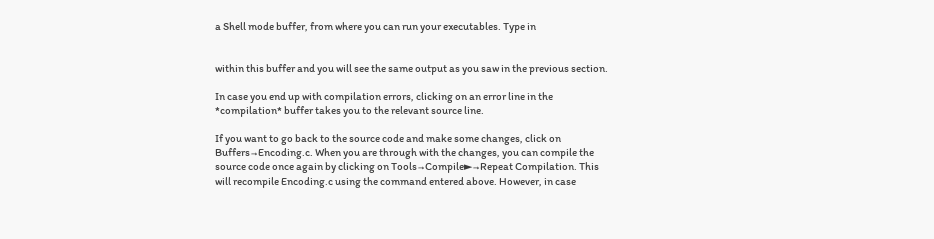a Shell mode buffer, from where you can run your executables. Type in


within this buffer and you will see the same output as you saw in the previous section.

In case you end up with compilation errors, clicking on an error line in the *compilation* buffer takes you to the relevant source line.

If you want to go back to the source code and make some changes, click on Buffers→Encoding.c. When you are through with the changes, you can compile the source code once again by clicking on Tools→Compile►→Repeat Compilation. This will recompile Encoding.c using the command entered above. However, in case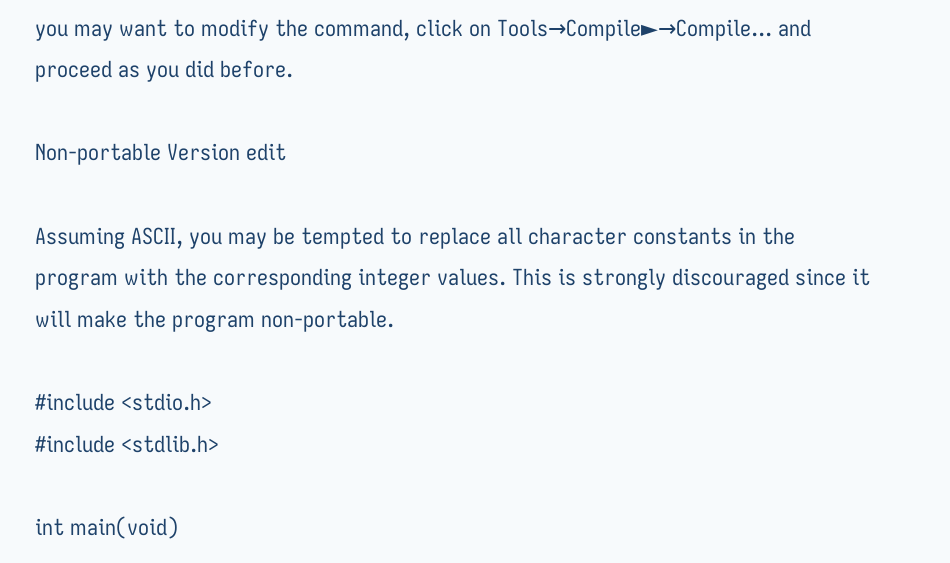you may want to modify the command, click on Tools→Compile►→Compile... and proceed as you did before.

Non-portable Version edit

Assuming ASCII, you may be tempted to replace all character constants in the program with the corresponding integer values. This is strongly discouraged since it will make the program non-portable.

#include <stdio.h>
#include <stdlib.h>

int main(void)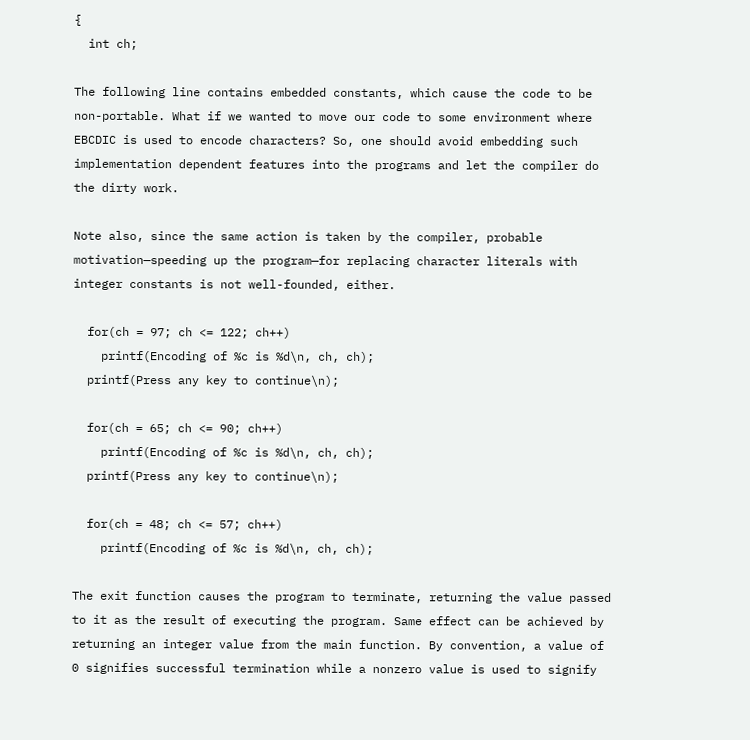{
  int ch;

The following line contains embedded constants, which cause the code to be non-portable. What if we wanted to move our code to some environment where EBCDIC is used to encode characters? So, one should avoid embedding such implementation dependent features into the programs and let the compiler do the dirty work.

Note also, since the same action is taken by the compiler, probable motivation—speeding up the program—for replacing character literals with integer constants is not well-founded, either.

  for(ch = 97; ch <= 122; ch++)
    printf(Encoding of %c is %d\n, ch, ch);
  printf(Press any key to continue\n);

  for(ch = 65; ch <= 90; ch++)
    printf(Encoding of %c is %d\n, ch, ch);
  printf(Press any key to continue\n);

  for(ch = 48; ch <= 57; ch++)
    printf(Encoding of %c is %d\n, ch, ch);

The exit function causes the program to terminate, returning the value passed to it as the result of executing the program. Same effect can be achieved by returning an integer value from the main function. By convention, a value of 0 signifies successful termination while a nonzero value is used to signify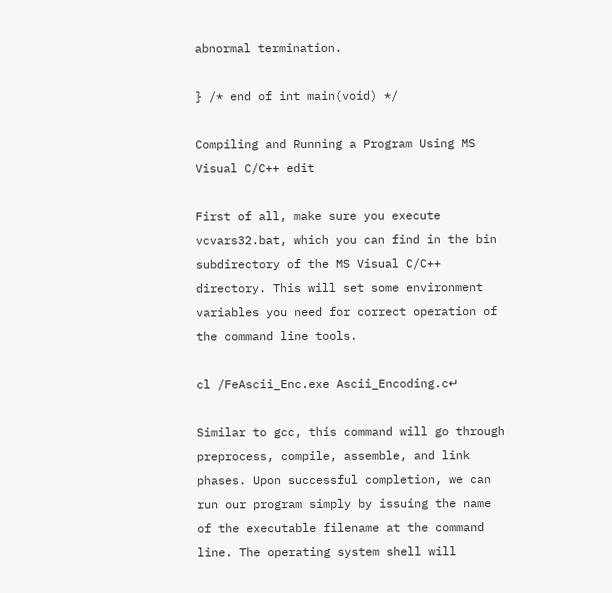abnormal termination.

} /* end of int main(void) */

Compiling and Running a Program Using MS Visual C/C++ edit

First of all, make sure you execute vcvars32.bat, which you can find in the bin subdirectory of the MS Visual C/C++ directory. This will set some environment variables you need for correct operation of the command line tools.

cl /FeAscii_Enc.exe Ascii_Encoding.c↵

Similar to gcc, this command will go through preprocess, compile, assemble, and link phases. Upon successful completion, we can run our program simply by issuing the name of the executable filename at the command line. The operating system shell will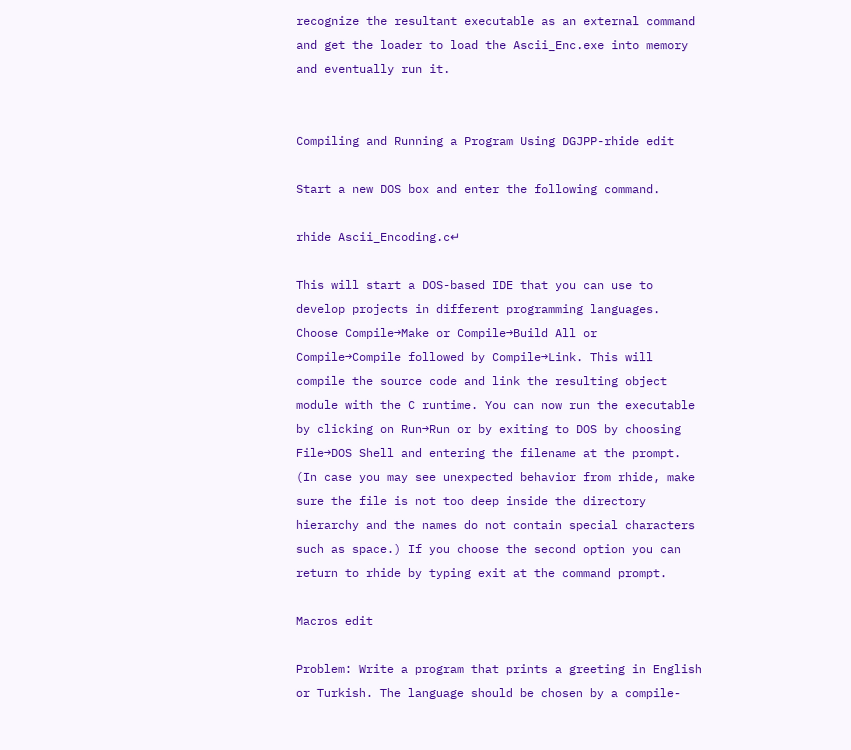recognize the resultant executable as an external command and get the loader to load the Ascii_Enc.exe into memory and eventually run it.


Compiling and Running a Program Using DGJPP-rhide edit

Start a new DOS box and enter the following command.

rhide Ascii_Encoding.c↵

This will start a DOS-based IDE that you can use to develop projects in different programming languages. Choose Compile→Make or Compile→Build All or Compile→Compile followed by Compile→Link. This will compile the source code and link the resulting object module with the C runtime. You can now run the executable by clicking on Run→Run or by exiting to DOS by choosing File→DOS Shell and entering the filename at the prompt. (In case you may see unexpected behavior from rhide, make sure the file is not too deep inside the directory hierarchy and the names do not contain special characters such as space.) If you choose the second option you can return to rhide by typing exit at the command prompt.

Macros edit

Problem: Write a program that prints a greeting in English or Turkish. The language should be chosen by a compile-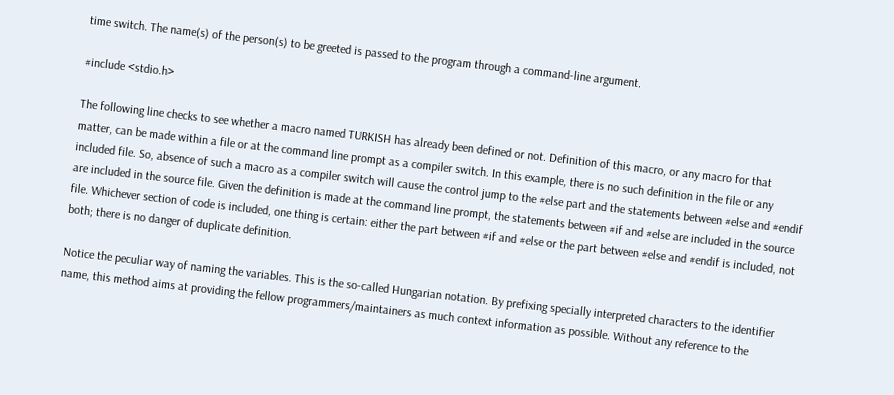time switch. The name(s) of the person(s) to be greeted is passed to the program through a command-line argument.

#include <stdio.h>

The following line checks to see whether a macro named TURKISH has already been defined or not. Definition of this macro, or any macro for that matter, can be made within a file or at the command line prompt as a compiler switch. In this example, there is no such definition in the file or any included file. So, absence of such a macro as a compiler switch will cause the control jump to the #else part and the statements between #else and #endif are included in the source file. Given the definition is made at the command line prompt, the statements between #if and #else are included in the source file. Whichever section of code is included, one thing is certain: either the part between #if and #else or the part between #else and #endif is included, not both; there is no danger of duplicate definition.

Notice the peculiar way of naming the variables. This is the so-called Hungarian notation. By prefixing specially interpreted characters to the identifier name, this method aims at providing the fellow programmers/maintainers as much context information as possible. Without any reference to the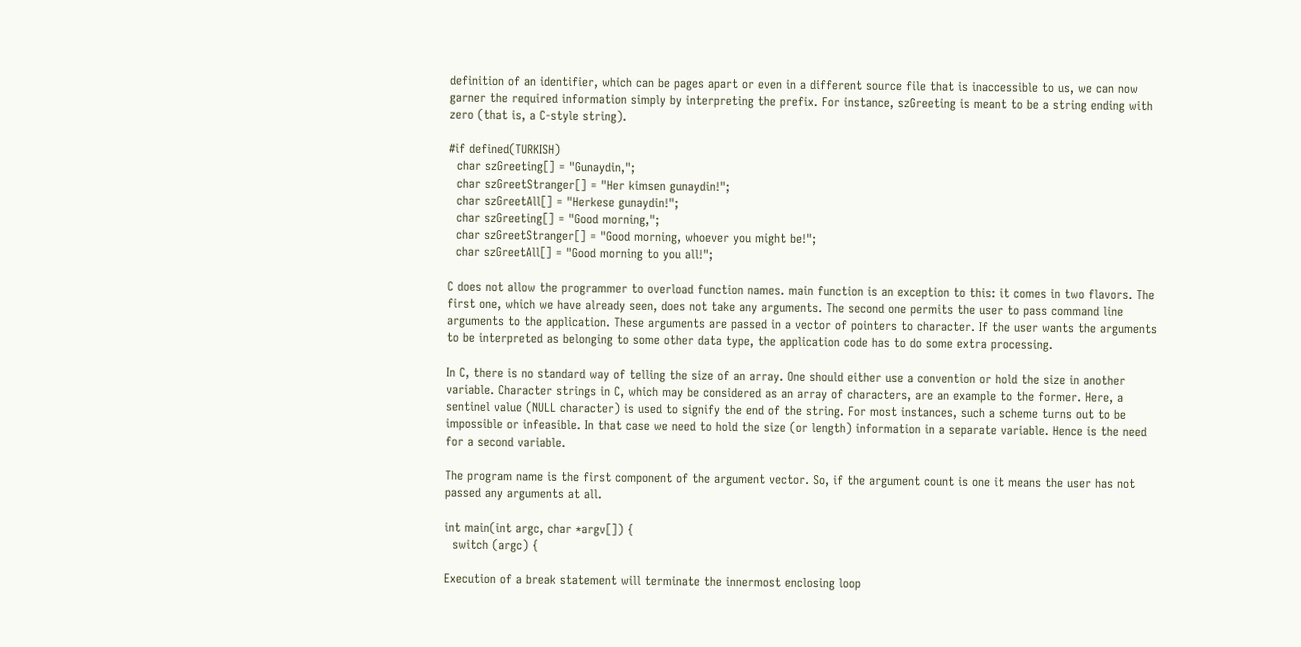definition of an identifier, which can be pages apart or even in a different source file that is inaccessible to us, we can now garner the required information simply by interpreting the prefix. For instance, szGreeting is meant to be a string ending with zero (that is, a C-style string).

#if defined(TURKISH)
  char szGreeting[] = "Gunaydin,";
  char szGreetStranger[] = "Her kimsen gunaydin!";
  char szGreetAll[] = "Herkese gunaydin!";
  char szGreeting[] = "Good morning,";
  char szGreetStranger[] = "Good morning, whoever you might be!";
  char szGreetAll[] = "Good morning to you all!";

C does not allow the programmer to overload function names. main function is an exception to this: it comes in two flavors. The first one, which we have already seen, does not take any arguments. The second one permits the user to pass command line arguments to the application. These arguments are passed in a vector of pointers to character. If the user wants the arguments to be interpreted as belonging to some other data type, the application code has to do some extra processing.

In C, there is no standard way of telling the size of an array. One should either use a convention or hold the size in another variable. Character strings in C, which may be considered as an array of characters, are an example to the former. Here, a sentinel value (NULL character) is used to signify the end of the string. For most instances, such a scheme turns out to be impossible or infeasible. In that case we need to hold the size (or length) information in a separate variable. Hence is the need for a second variable.

The program name is the first component of the argument vector. So, if the argument count is one it means the user has not passed any arguments at all.

int main(int argc, char *argv[]) {
  switch (argc) {

Execution of a break statement will terminate the innermost enclosing loop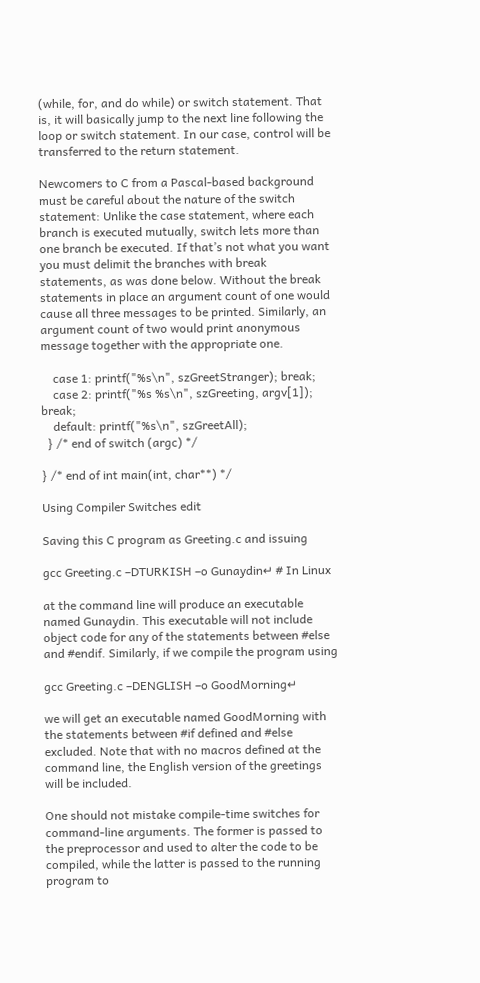(while, for, and do while) or switch statement. That is, it will basically jump to the next line following the loop or switch statement. In our case, control will be transferred to the return statement.

Newcomers to C from a Pascal-based background must be careful about the nature of the switch statement: Unlike the case statement, where each branch is executed mutually, switch lets more than one branch be executed. If that’s not what you want you must delimit the branches with break statements, as was done below. Without the break statements in place an argument count of one would cause all three messages to be printed. Similarly, an argument count of two would print anonymous message together with the appropriate one.

    case 1: printf("%s\n", szGreetStranger); break;
    case 2: printf("%s %s\n", szGreeting, argv[1]); break;
    default: printf("%s\n", szGreetAll);
  } /* end of switch (argc) */

} /* end of int main(int, char**) */

Using Compiler Switches edit

Saving this C program as Greeting.c and issuing

gcc Greeting.c –DTURKISH –o Gunaydin↵ # In Linux

at the command line will produce an executable named Gunaydin. This executable will not include object code for any of the statements between #else and #endif. Similarly, if we compile the program using

gcc Greeting.c –DENGLISH –o GoodMorning↵

we will get an executable named GoodMorning with the statements between #if defined and #else excluded. Note that with no macros defined at the command line, the English version of the greetings will be included.

One should not mistake compile-time switches for command-line arguments. The former is passed to the preprocessor and used to alter the code to be compiled, while the latter is passed to the running program to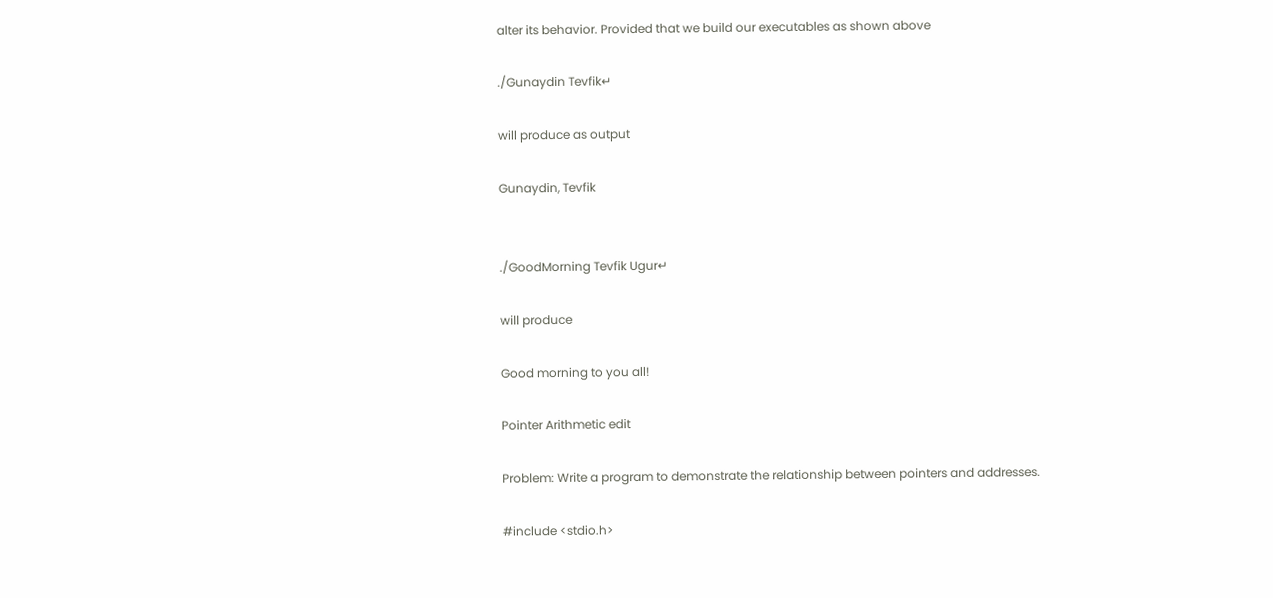alter its behavior. Provided that we build our executables as shown above

./Gunaydin Tevfik↵

will produce as output

Gunaydin, Tevfik


./GoodMorning Tevfik Ugur↵

will produce

Good morning to you all!

Pointer Arithmetic edit

Problem: Write a program to demonstrate the relationship between pointers and addresses.

#include <stdio.h>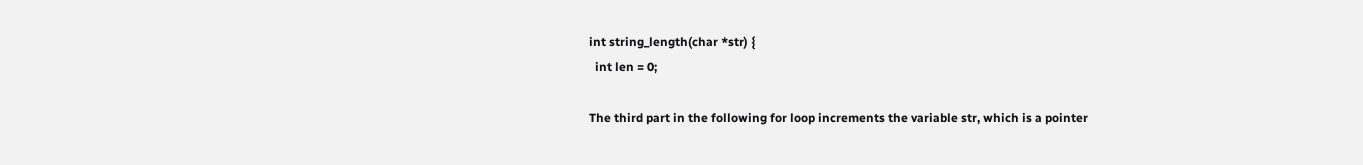int string_length(char *str) {
  int len = 0;

The third part in the following for loop increments the variable str, which is a pointer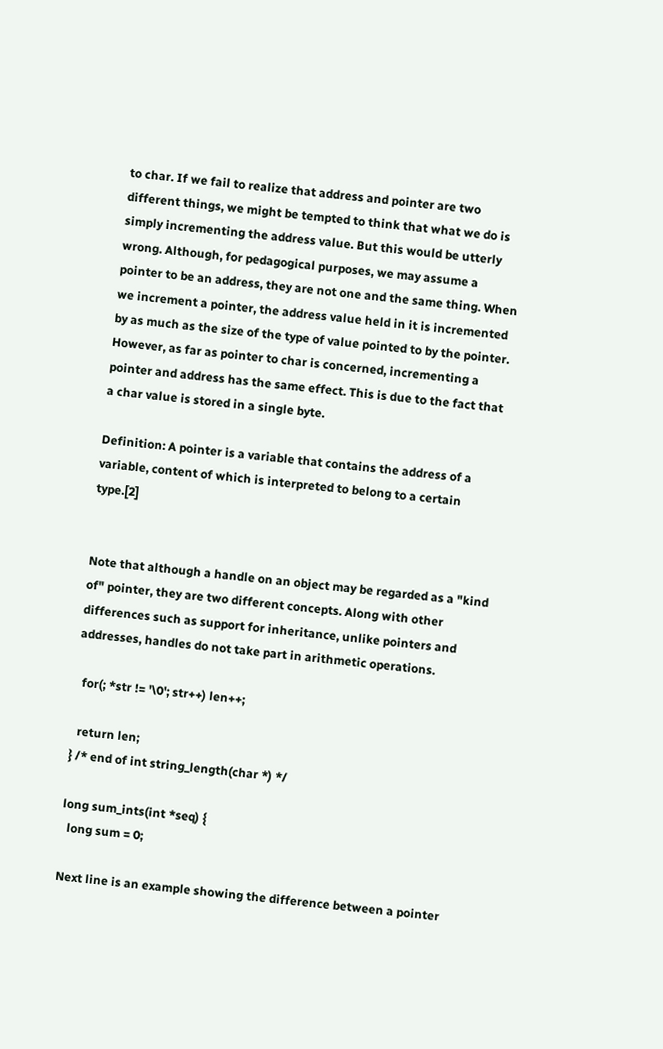to char. If we fail to realize that address and pointer are two different things, we might be tempted to think that what we do is simply incrementing the address value. But this would be utterly wrong. Although, for pedagogical purposes, we may assume a pointer to be an address, they are not one and the same thing. When we increment a pointer, the address value held in it is incremented by as much as the size of the type of value pointed to by the pointer. However, as far as pointer to char is concerned, incrementing a pointer and address has the same effect. This is due to the fact that a char value is stored in a single byte.

Definition: A pointer is a variable that contains the address of a variable, content of which is interpreted to belong to a certain type.[2]


Note that although a handle on an object may be regarded as a "kind of" pointer, they are two different concepts. Along with other differences such as support for inheritance, unlike pointers and addresses, handles do not take part in arithmetic operations.

  for(; *str != '\0'; str++) len++;

  return len;
} /* end of int string_length(char *) */

long sum_ints(int *seq) {
  long sum = 0;

Next line is an example showing the difference between a pointer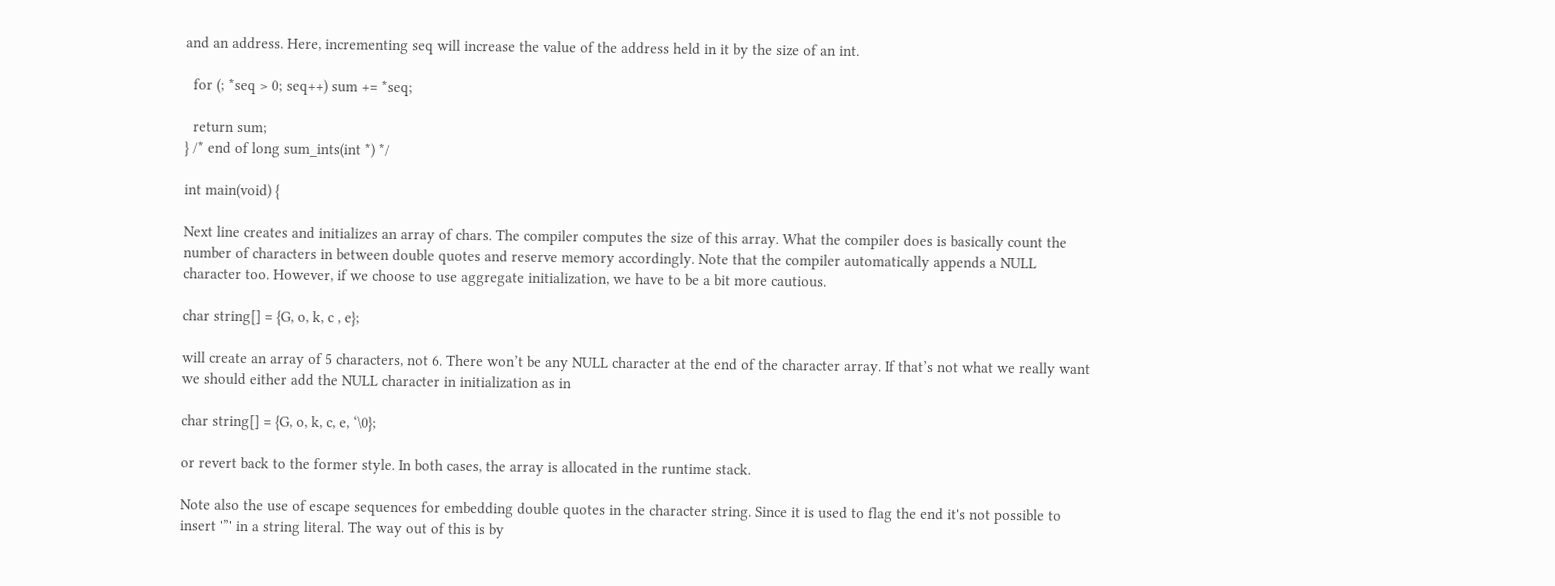and an address. Here, incrementing seq will increase the value of the address held in it by the size of an int.

  for (; *seq > 0; seq++) sum += *seq;

  return sum;
} /* end of long sum_ints(int *) */

int main(void) {

Next line creates and initializes an array of chars. The compiler computes the size of this array. What the compiler does is basically count the number of characters in between double quotes and reserve memory accordingly. Note that the compiler automatically appends a NULL character too. However, if we choose to use aggregate initialization, we have to be a bit more cautious.

char string[] = {G, o, k, c , e};

will create an array of 5 characters, not 6. There won’t be any NULL character at the end of the character array. If that’s not what we really want we should either add the NULL character in initialization as in

char string[] = {G, o, k, c, e, ‘\0};

or revert back to the former style. In both cases, the array is allocated in the runtime stack.

Note also the use of escape sequences for embedding double quotes in the character string. Since it is used to flag the end it's not possible to insert '”' in a string literal. The way out of this is by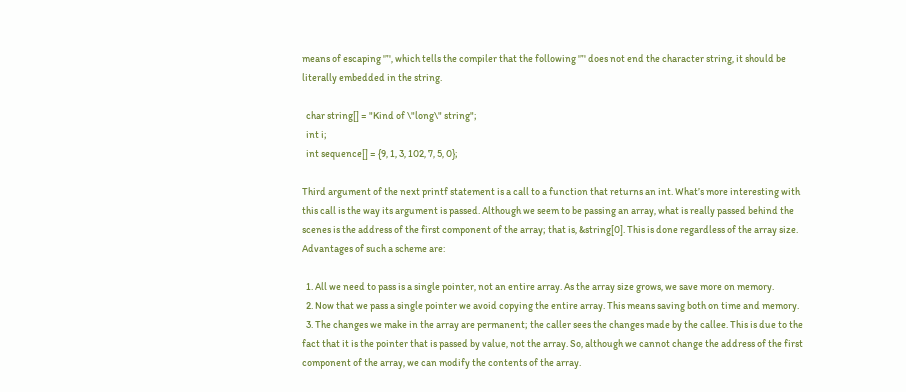means of escaping '”', which tells the compiler that the following '”' does not end the character string, it should be literally embedded in the string.

  char string[] = "Kind of \"long\" string";
  int i;
  int sequence[] = {9, 1, 3, 102, 7, 5, 0};

Third argument of the next printf statement is a call to a function that returns an int. What’s more interesting with this call is the way its argument is passed. Although we seem to be passing an array, what is really passed behind the scenes is the address of the first component of the array; that is, &string[0]. This is done regardless of the array size. Advantages of such a scheme are:

  1. All we need to pass is a single pointer, not an entire array. As the array size grows, we save more on memory.
  2. Now that we pass a single pointer we avoid copying the entire array. This means saving both on time and memory.
  3. The changes we make in the array are permanent; the caller sees the changes made by the callee. This is due to the fact that it is the pointer that is passed by value, not the array. So, although we cannot change the address of the first component of the array, we can modify the contents of the array.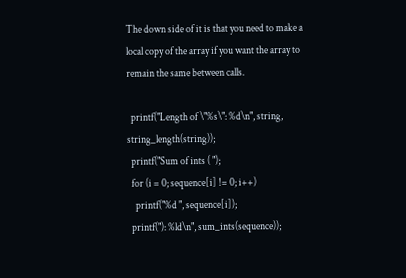The down side of it is that you need to make a local copy of the array if you want the array to remain the same between calls.

  printf("Length of \"%s\": %d\n", string, string_length(string));
  printf("Sum of ints ( ");
  for (i = 0; sequence[i] != 0; i++)
    printf("%d ", sequence[i]);
  printf("): %ld\n", sum_ints(sequence));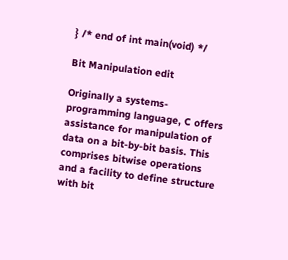} /* end of int main(void) */

Bit Manipulation edit

Originally a systems-programming language, C offers assistance for manipulation of data on a bit-by-bit basis. This comprises bitwise operations and a facility to define structure with bit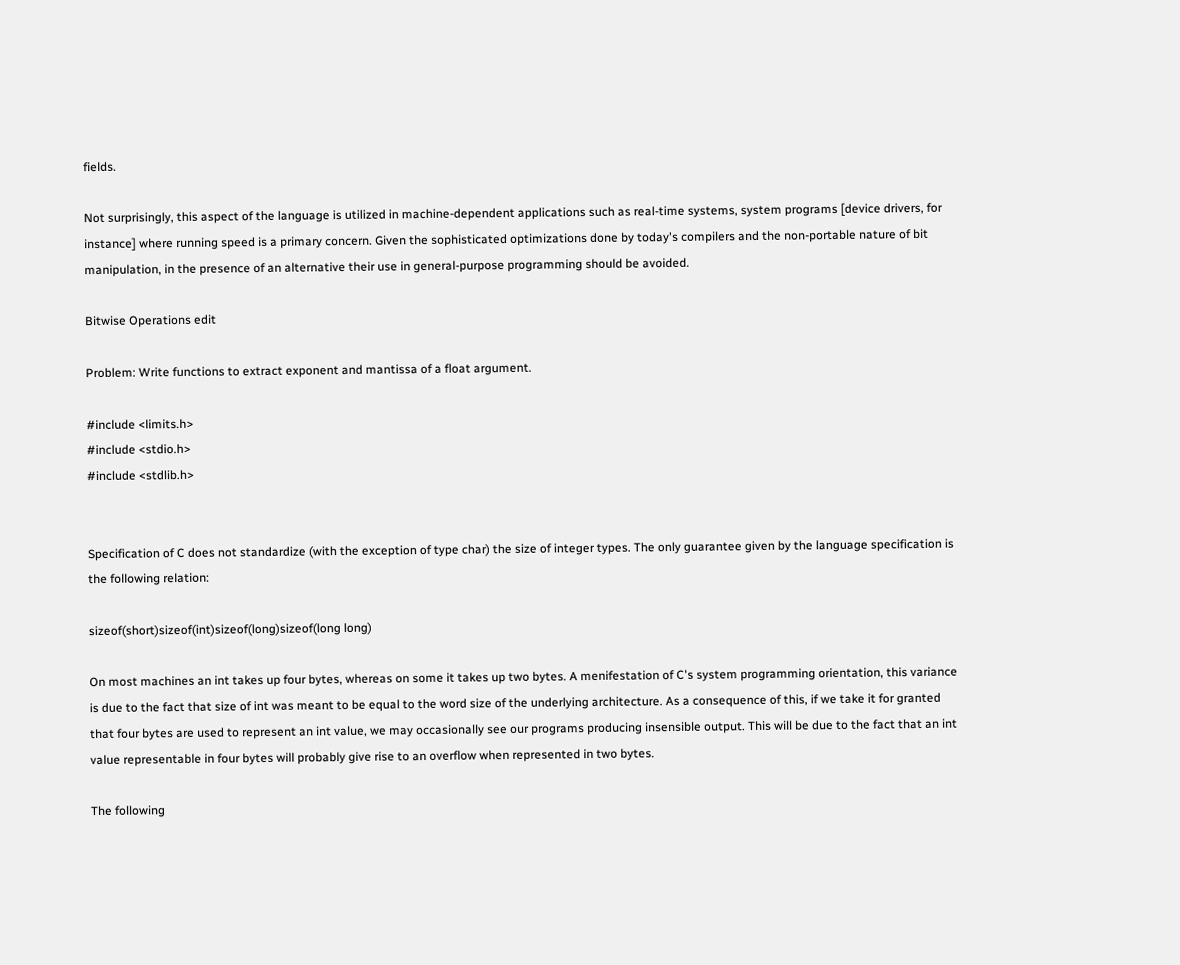fields.

Not surprisingly, this aspect of the language is utilized in machine-dependent applications such as real-time systems, system programs [device drivers, for instance] where running speed is a primary concern. Given the sophisticated optimizations done by today's compilers and the non-portable nature of bit manipulation, in the presence of an alternative their use in general-purpose programming should be avoided.

Bitwise Operations edit

Problem: Write functions to extract exponent and mantissa of a float argument.

#include <limits.h>
#include <stdio.h>
#include <stdlib.h>


Specification of C does not standardize (with the exception of type char) the size of integer types. The only guarantee given by the language specification is the following relation:

sizeof(short)sizeof(int)sizeof(long)sizeof(long long)

On most machines an int takes up four bytes, whereas on some it takes up two bytes. A menifestation of C's system programming orientation, this variance is due to the fact that size of int was meant to be equal to the word size of the underlying architecture. As a consequence of this, if we take it for granted that four bytes are used to represent an int value, we may occasionally see our programs producing insensible output. This will be due to the fact that an int value representable in four bytes will probably give rise to an overflow when represented in two bytes.

The following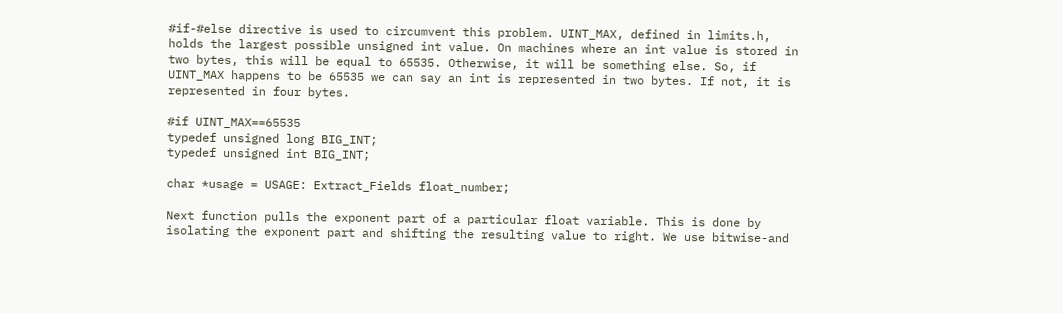#if-#else directive is used to circumvent this problem. UINT_MAX, defined in limits.h, holds the largest possible unsigned int value. On machines where an int value is stored in two bytes, this will be equal to 65535. Otherwise, it will be something else. So, if UINT_MAX happens to be 65535 we can say an int is represented in two bytes. If not, it is represented in four bytes.

#if UINT_MAX==65535
typedef unsigned long BIG_INT;
typedef unsigned int BIG_INT;

char *usage = USAGE: Extract_Fields float_number;

Next function pulls the exponent part of a particular float variable. This is done by isolating the exponent part and shifting the resulting value to right. We use bitwise-and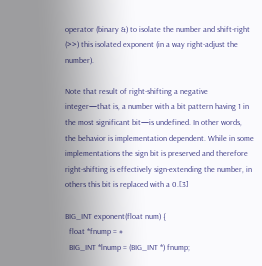operator (binary &) to isolate the number and shift-right (>>) this isolated exponent (in a way right-adjust the number).

Note that result of right-shifting a negative integer—that is, a number with a bit pattern having 1 in the most significant bit—is undefined. In other words, the behavior is implementation dependent. While in some implementations the sign bit is preserved and therefore right-shifting is effectively sign-extending the number, in others this bit is replaced with a 0.[3]

BIG_INT exponent(float num) {
  float *fnump = #
  BIG_INT *lnump = (BIG_INT *) fnump;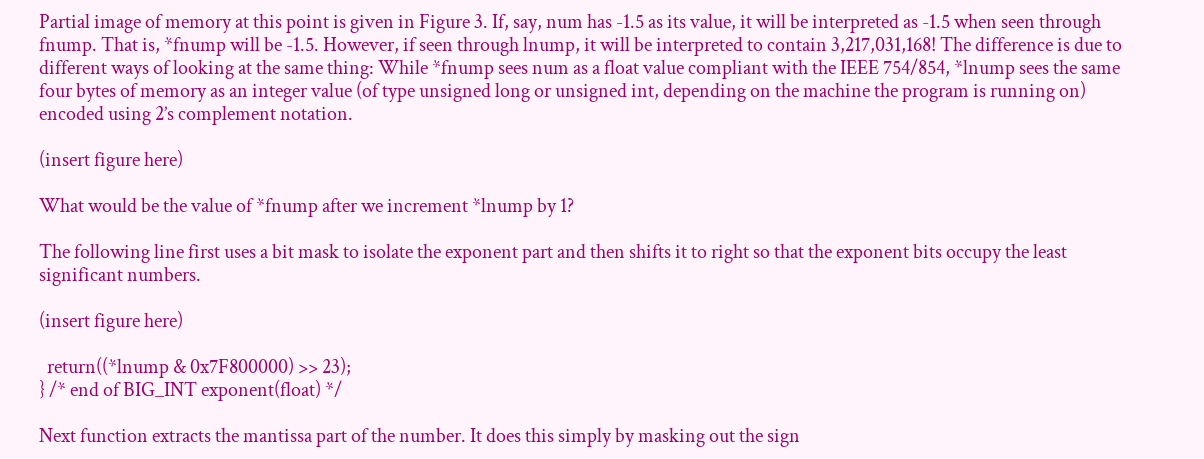Partial image of memory at this point is given in Figure 3. If, say, num has -1.5 as its value, it will be interpreted as -1.5 when seen through fnump. That is, *fnump will be -1.5. However, if seen through lnump, it will be interpreted to contain 3,217,031,168! The difference is due to different ways of looking at the same thing: While *fnump sees num as a float value compliant with the IEEE 754/854, *lnump sees the same four bytes of memory as an integer value (of type unsigned long or unsigned int, depending on the machine the program is running on) encoded using 2’s complement notation.

(insert figure here)

What would be the value of *fnump after we increment *lnump by 1?

The following line first uses a bit mask to isolate the exponent part and then shifts it to right so that the exponent bits occupy the least significant numbers.

(insert figure here)

  return((*lnump & 0x7F800000) >> 23);
} /* end of BIG_INT exponent(float) */

Next function extracts the mantissa part of the number. It does this simply by masking out the sign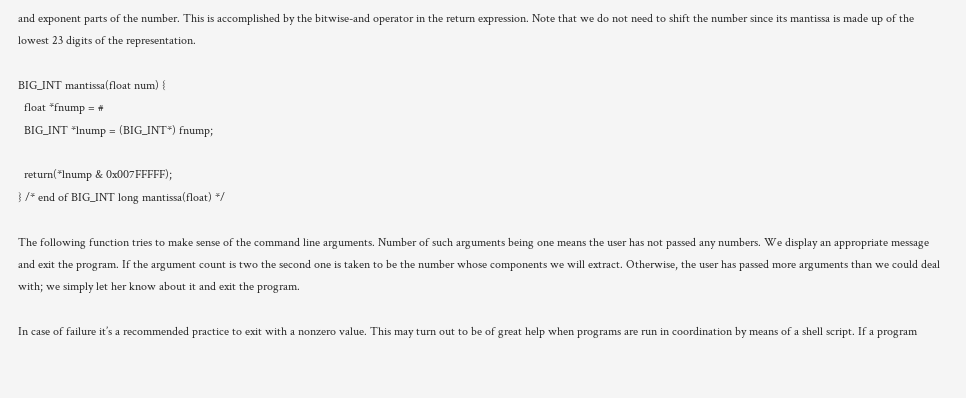and exponent parts of the number. This is accomplished by the bitwise-and operator in the return expression. Note that we do not need to shift the number since its mantissa is made up of the lowest 23 digits of the representation.

BIG_INT mantissa(float num) {
  float *fnump = #
  BIG_INT *lnump = (BIG_INT*) fnump;

  return(*lnump & 0x007FFFFF);
} /* end of BIG_INT long mantissa(float) */

The following function tries to make sense of the command line arguments. Number of such arguments being one means the user has not passed any numbers. We display an appropriate message and exit the program. If the argument count is two the second one is taken to be the number whose components we will extract. Otherwise, the user has passed more arguments than we could deal with; we simply let her know about it and exit the program.

In case of failure it’s a recommended practice to exit with a nonzero value. This may turn out to be of great help when programs are run in coordination by means of a shell script. If a program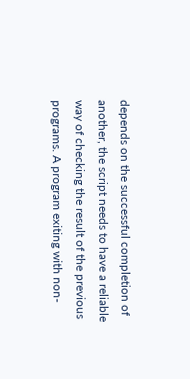depends on the successful completion of another, the script needs to have a reliable way of checking the result of the previous programs. A program exiting with non-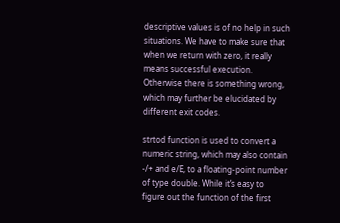descriptive values is of no help in such situations. We have to make sure that when we return with zero, it really means successful execution. Otherwise there is something wrong, which may further be elucidated by different exit codes.

strtod function is used to convert a numeric string, which may also contain -/+ and e/E, to a floating-point number of type double. While it’s easy to figure out the function of the first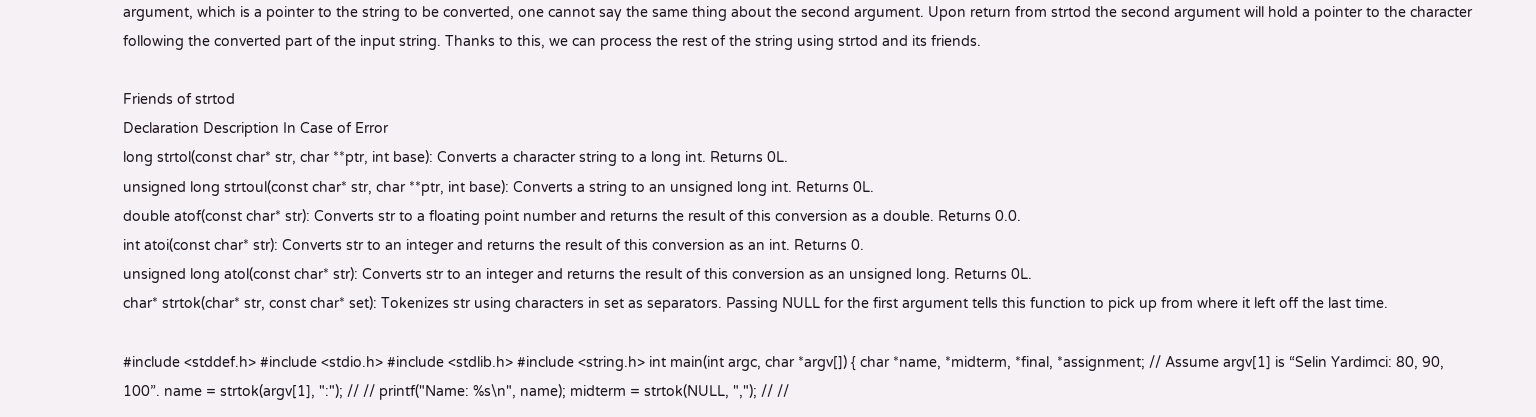argument, which is a pointer to the string to be converted, one cannot say the same thing about the second argument. Upon return from strtod the second argument will hold a pointer to the character following the converted part of the input string. Thanks to this, we can process the rest of the string using strtod and its friends.

Friends of strtod
Declaration Description In Case of Error
long strtol(const char* str, char **ptr, int base): Converts a character string to a long int. Returns 0L.
unsigned long strtoul(const char* str, char **ptr, int base): Converts a string to an unsigned long int. Returns 0L.
double atof(const char* str): Converts str to a floating point number and returns the result of this conversion as a double. Returns 0.0.
int atoi(const char* str): Converts str to an integer and returns the result of this conversion as an int. Returns 0.
unsigned long atol(const char* str): Converts str to an integer and returns the result of this conversion as an unsigned long. Returns 0L.
char* strtok(char* str, const char* set): Tokenizes str using characters in set as separators. Passing NULL for the first argument tells this function to pick up from where it left off the last time.

#include <stddef.h> #include <stdio.h> #include <stdlib.h> #include <string.h> int main(int argc, char *argv[]) { char *name, *midterm, *final, *assignment; // Assume argv[1] is “Selin Yardimci: 80, 90, 100”. name = strtok(argv[1], ":"); // // printf("Name: %s\n", name); midterm = strtok(NULL, ","); // //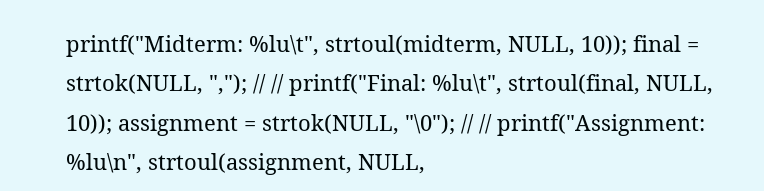printf("Midterm: %lu\t", strtoul(midterm, NULL, 10)); final = strtok(NULL, ","); // // printf("Final: %lu\t", strtoul(final, NULL, 10)); assignment = strtok(NULL, "\0"); // // printf("Assignment: %lu\n", strtoul(assignment, NULL,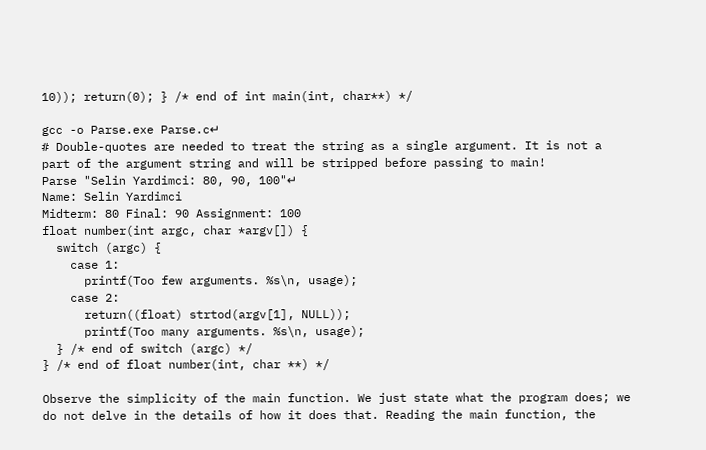10)); return(0); } /* end of int main(int, char**) */

gcc -o Parse.exe Parse.c↵
# Double-quotes are needed to treat the string as a single argument. It is not a part of the argument string and will be stripped before passing to main!
Parse "Selin Yardimci: 80, 90, 100"↵
Name: Selin Yardimci
Midterm: 80 Final: 90 Assignment: 100
float number(int argc, char *argv[]) {
  switch (argc) {
    case 1:
      printf(Too few arguments. %s\n, usage);
    case 2:
      return((float) strtod(argv[1], NULL));
      printf(Too many arguments. %s\n, usage);
  } /* end of switch (argc) */
} /* end of float number(int, char **) */

Observe the simplicity of the main function. We just state what the program does; we do not delve in the details of how it does that. Reading the main function, the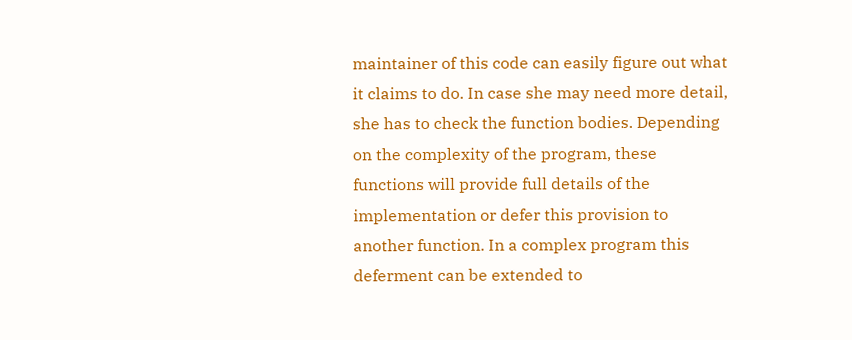maintainer of this code can easily figure out what it claims to do. In case she may need more detail, she has to check the function bodies. Depending on the complexity of the program, these functions will provide full details of the implementation or defer this provision to another function. In a complex program this deferment can be extended to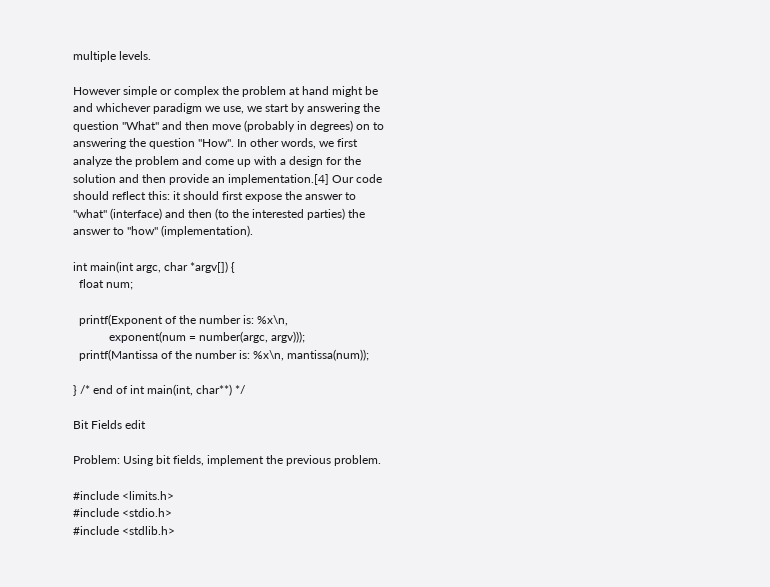multiple levels.

However simple or complex the problem at hand might be and whichever paradigm we use, we start by answering the question "What" and then move (probably in degrees) on to answering the question "How". In other words, we first analyze the problem and come up with a design for the solution and then provide an implementation.[4] Our code should reflect this: it should first expose the answer to "what" (interface) and then (to the interested parties) the answer to "how" (implementation).

int main(int argc, char *argv[]) {
  float num;

  printf(Exponent of the number is: %x\n,
            exponent(num = number(argc, argv)));
  printf(Mantissa of the number is: %x\n, mantissa(num));

} /* end of int main(int, char**) */

Bit Fields edit

Problem: Using bit fields, implement the previous problem.

#include <limits.h>
#include <stdio.h>
#include <stdlib.h>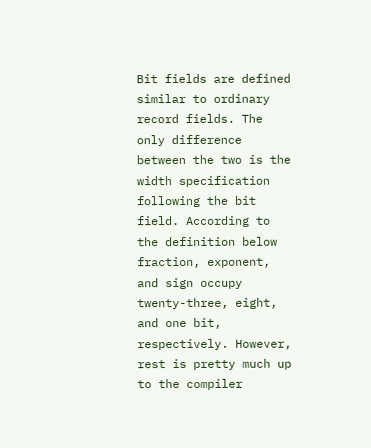Bit fields are defined similar to ordinary record fields. The only difference between the two is the width specification following the bit field. According to the definition below fraction, exponent, and sign occupy twenty-three, eight, and one bit, respectively. However, rest is pretty much up to the compiler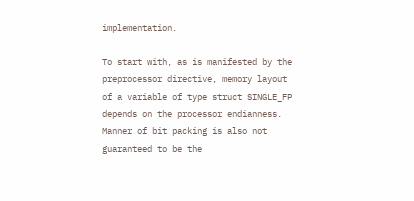implementation.

To start with, as is manifested by the preprocessor directive, memory layout of a variable of type struct SINGLE_FP depends on the processor endianness. Manner of bit packing is also not guaranteed to be the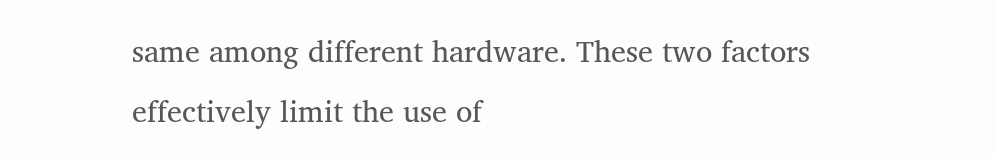same among different hardware. These two factors effectively limit the use of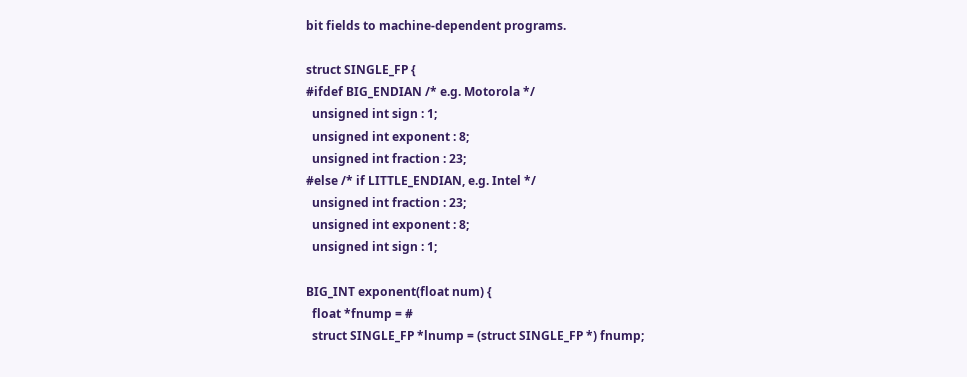bit fields to machine-dependent programs.

struct SINGLE_FP {
#ifdef BIG_ENDIAN /* e.g. Motorola */
  unsigned int sign : 1;
  unsigned int exponent : 8;
  unsigned int fraction : 23;
#else /* if LITTLE_ENDIAN, e.g. Intel */
  unsigned int fraction : 23;
  unsigned int exponent : 8;
  unsigned int sign : 1;

BIG_INT exponent(float num) {
  float *fnump = #
  struct SINGLE_FP *lnump = (struct SINGLE_FP *) fnump;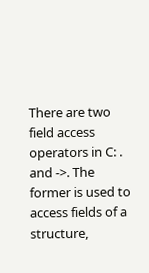There are two field access operators in C: . and ->. The former is used to access fields of a structure,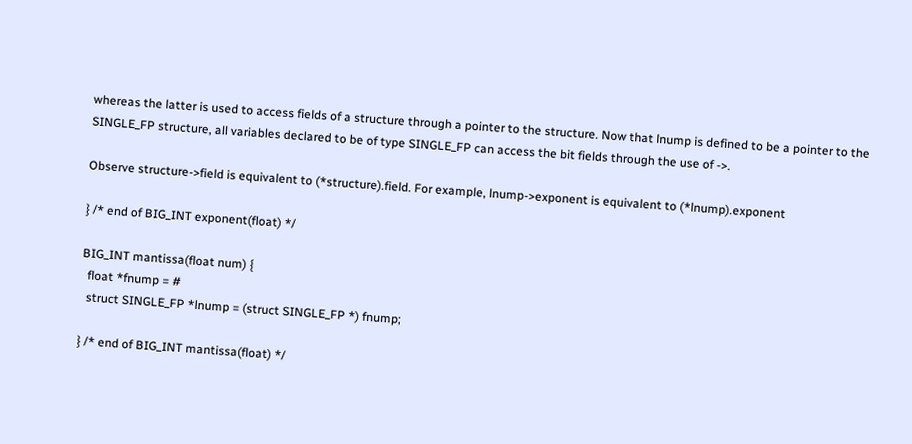whereas the latter is used to access fields of a structure through a pointer to the structure. Now that lnump is defined to be a pointer to the SINGLE_FP structure, all variables declared to be of type SINGLE_FP can access the bit fields through the use of ->.

Observe structure->field is equivalent to (*structure).field. For example, lnump->exponent is equivalent to (*lnump).exponent

} /* end of BIG_INT exponent(float) */

BIG_INT mantissa(float num) {
  float *fnump = #
  struct SINGLE_FP *lnump = (struct SINGLE_FP *) fnump;

} /* end of BIG_INT mantissa(float) */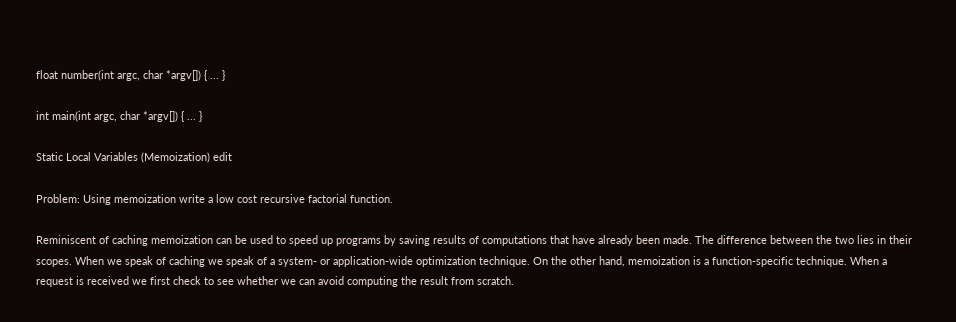float number(int argc, char *argv[]) { ... }

int main(int argc, char *argv[]) { ... }

Static Local Variables (Memoization) edit

Problem: Using memoization write a low cost recursive factorial function.

Reminiscent of caching memoization can be used to speed up programs by saving results of computations that have already been made. The difference between the two lies in their scopes. When we speak of caching we speak of a system- or application-wide optimization technique. On the other hand, memoization is a function-specific technique. When a request is received we first check to see whether we can avoid computing the result from scratch.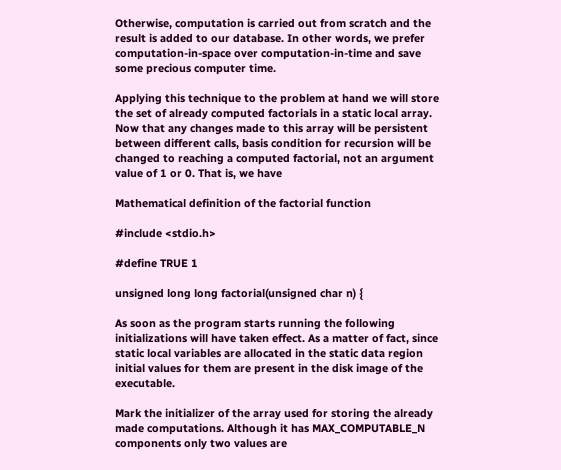Otherwise, computation is carried out from scratch and the result is added to our database. In other words, we prefer computation-in-space over computation-in-time and save some precious computer time.

Applying this technique to the problem at hand we will store the set of already computed factorials in a static local array. Now that any changes made to this array will be persistent between different calls, basis condition for recursion will be changed to reaching a computed factorial, not an argument value of 1 or 0. That is, we have

Mathematical definition of the factorial function

#include <stdio.h>

#define TRUE 1

unsigned long long factorial(unsigned char n) {

As soon as the program starts running the following initializations will have taken effect. As a matter of fact, since static local variables are allocated in the static data region initial values for them are present in the disk image of the executable.

Mark the initializer of the array used for storing the already made computations. Although it has MAX_COMPUTABLE_N components only two values are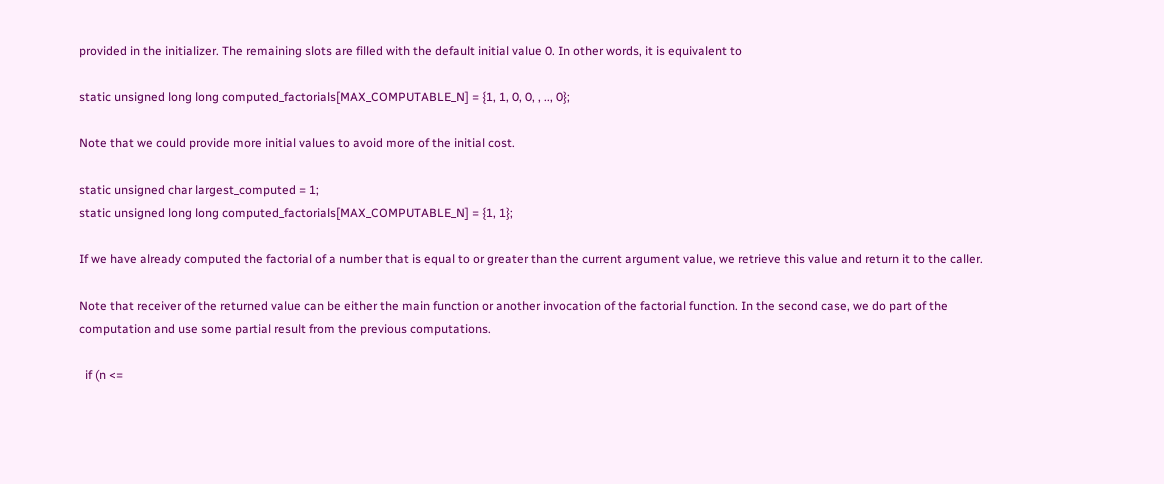provided in the initializer. The remaining slots are filled with the default initial value 0. In other words, it is equivalent to

static unsigned long long computed_factorials[MAX_COMPUTABLE_N] = {1, 1, 0, 0, , .., 0};

Note that we could provide more initial values to avoid more of the initial cost.

static unsigned char largest_computed = 1;
static unsigned long long computed_factorials[MAX_COMPUTABLE_N] = {1, 1};

If we have already computed the factorial of a number that is equal to or greater than the current argument value, we retrieve this value and return it to the caller.

Note that receiver of the returned value can be either the main function or another invocation of the factorial function. In the second case, we do part of the computation and use some partial result from the previous computations.

  if (n <=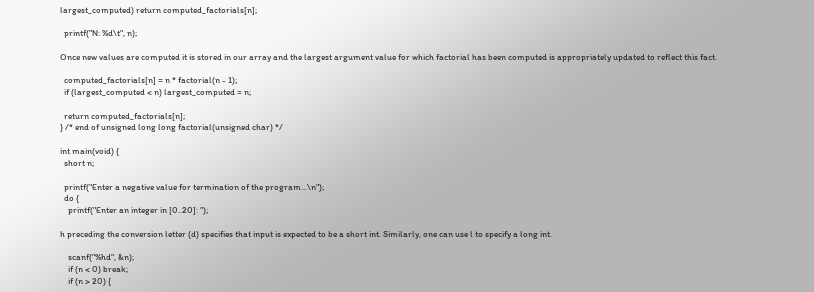largest_computed) return computed_factorials[n];

  printf("N: %d\t", n);

Once new values are computed it is stored in our array and the largest argument value for which factorial has been computed is appropriately updated to reflect this fact.

  computed_factorials[n] = n * factorial(n - 1);
  if (largest_computed < n) largest_computed = n;

  return computed_factorials[n];
} /* end of unsigned long long factorial(unsigned char) */

int main(void) {
  short n;

  printf("Enter a negative value for termination of the program...\n");
  do {
    printf("Enter an integer in [0..20]: ");

h preceding the conversion letter (d) specifies that input is expected to be a short int. Similarly, one can use l to specify a long int.

    scanf("%hd", &n);
    if (n < 0) break;
    if (n > 20) {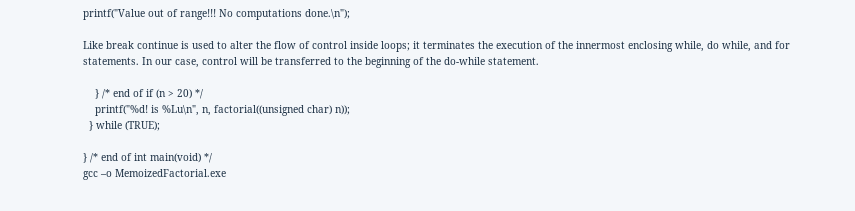printf("Value out of range!!! No computations done.\n");

Like break continue is used to alter the flow of control inside loops; it terminates the execution of the innermost enclosing while, do while, and for statements. In our case, control will be transferred to the beginning of the do-while statement.

    } /* end of if (n > 20) */
    printf("%d! is %Lu\n", n, factorial((unsigned char) n));
  } while (TRUE);

} /* end of int main(void) */
gcc –o MemoizedFactorial.exe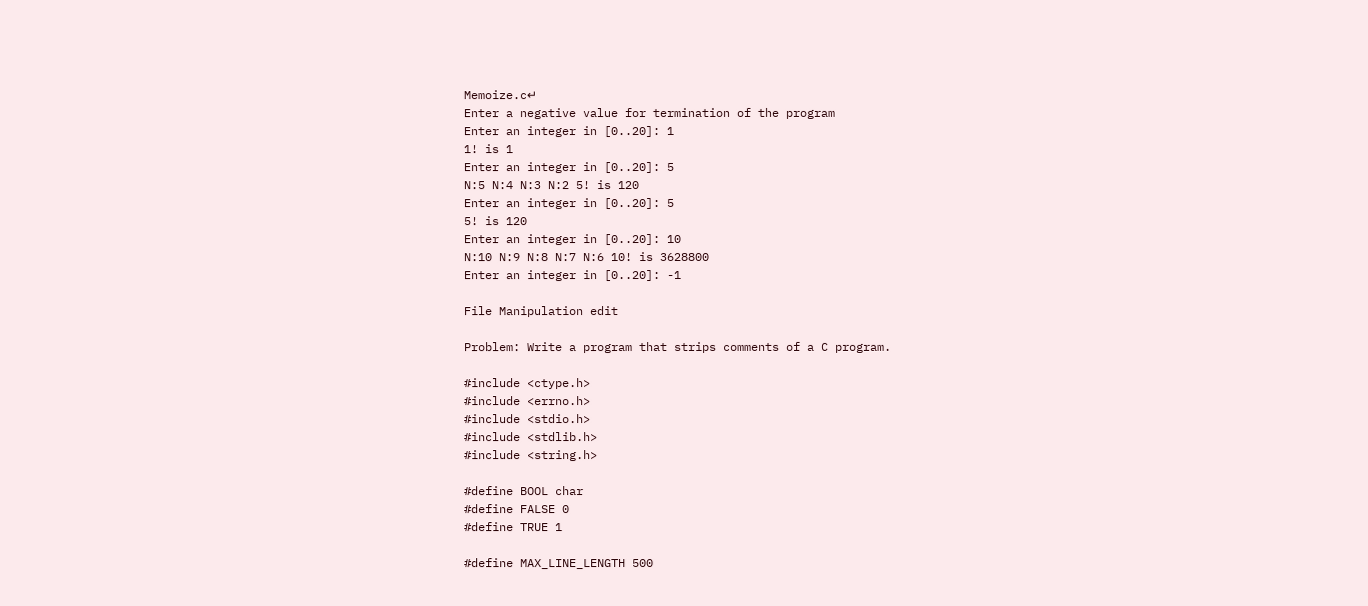Memoize.c↵
Enter a negative value for termination of the program
Enter an integer in [0..20]: 1
1! is 1
Enter an integer in [0..20]: 5
N:5 N:4 N:3 N:2 5! is 120
Enter an integer in [0..20]: 5
5! is 120
Enter an integer in [0..20]: 10
N:10 N:9 N:8 N:7 N:6 10! is 3628800
Enter an integer in [0..20]: -1

File Manipulation edit

Problem: Write a program that strips comments of a C program.

#include <ctype.h>
#include <errno.h>
#include <stdio.h>
#include <stdlib.h>
#include <string.h>

#define BOOL char
#define FALSE 0
#define TRUE 1

#define MAX_LINE_LENGTH 500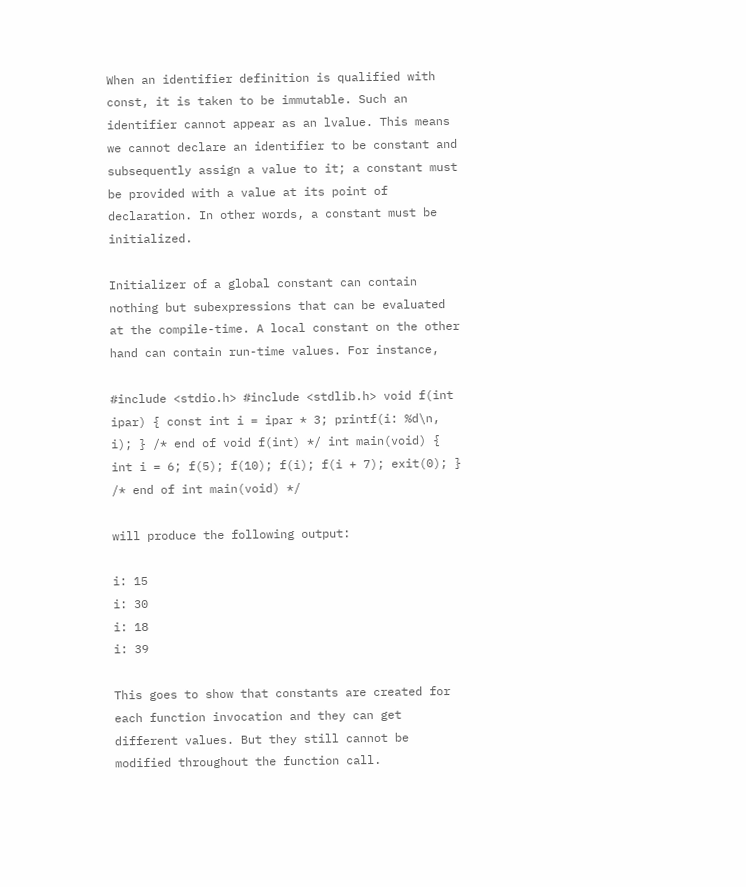When an identifier definition is qualified with const, it is taken to be immutable. Such an identifier cannot appear as an lvalue. This means we cannot declare an identifier to be constant and subsequently assign a value to it; a constant must be provided with a value at its point of declaration. In other words, a constant must be initialized.

Initializer of a global constant can contain nothing but subexpressions that can be evaluated at the compile-time. A local constant on the other hand can contain run-time values. For instance,

#include <stdio.h> #include <stdlib.h> void f(int ipar) { const int i = ipar * 3; printf(i: %d\n, i); } /* end of void f(int) */ int main(void) { int i = 6; f(5); f(10); f(i); f(i + 7); exit(0); } /* end of int main(void) */

will produce the following output:

i: 15
i: 30
i: 18
i: 39

This goes to show that constants are created for each function invocation and they can get different values. But they still cannot be modified throughout the function call.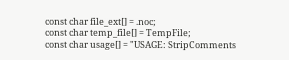const char file_ext[] = .noc;
const char temp_file[] = TempFile;
const char usage[] = "USAGE: StripComments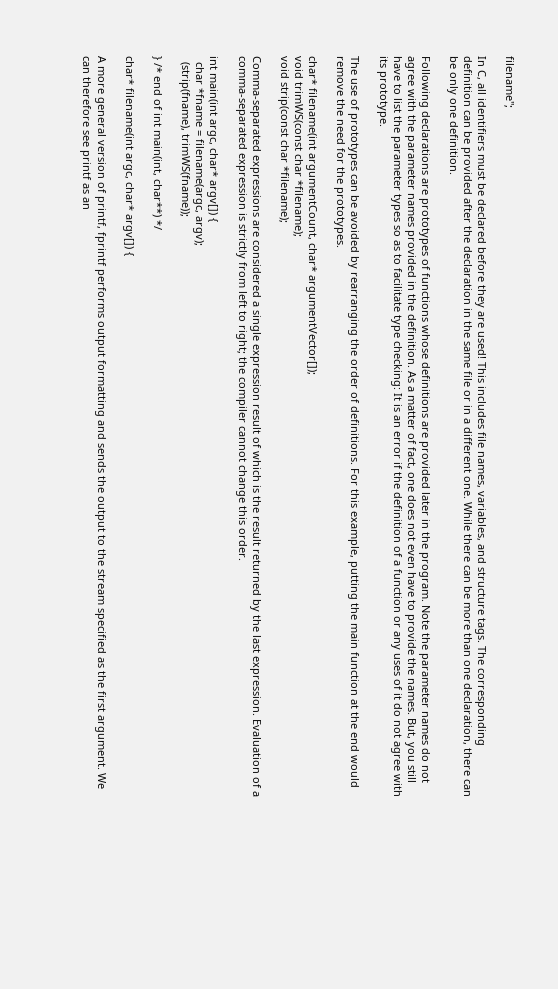filename";

In C, all identifiers must be declared before they are used! This includes file names, variables, and structure tags. The corresponding definition can be provided after the declaration in the same file or in a different one. While there can be more than one declaration, there can be only one definition.

Following declarations are prototypes of functions whose definitions are provided later in the program. Note the parameter names do not agree with the parameter names provided in the definition. As a matter of fact, one does not even have to provide the names. But, you still have to list the parameter types so as to facilitate type checking: It is an error if the definition of a function or any uses of it do not agree with its prototype.

The use of prototypes can be avoided by rearranging the order of definitions. For this example, putting the main function at the end would remove the need for the prototypes.

char* filename(int argumentCount, char* argumentVector[]);
void trimWS(const char *filename);
void strip(const char *filename);

Comma-separated expressions are considered a single expression result of which is the result returned by the last expression. Evaluation of a comma-separated expression is strictly from left to right; the compiler cannot change this order.

int main(int argc, char* argv[]) {
  char *fname = filename(argc, argv);
  (strip(fname), trimWS(fname));

} /* end of int main(int, char**) */

char* filename(int argc, char* argv[]) {

A more general version of printf, fprintf performs output formatting and sends the output to the stream specified as the first argument. We can therefore see printf as an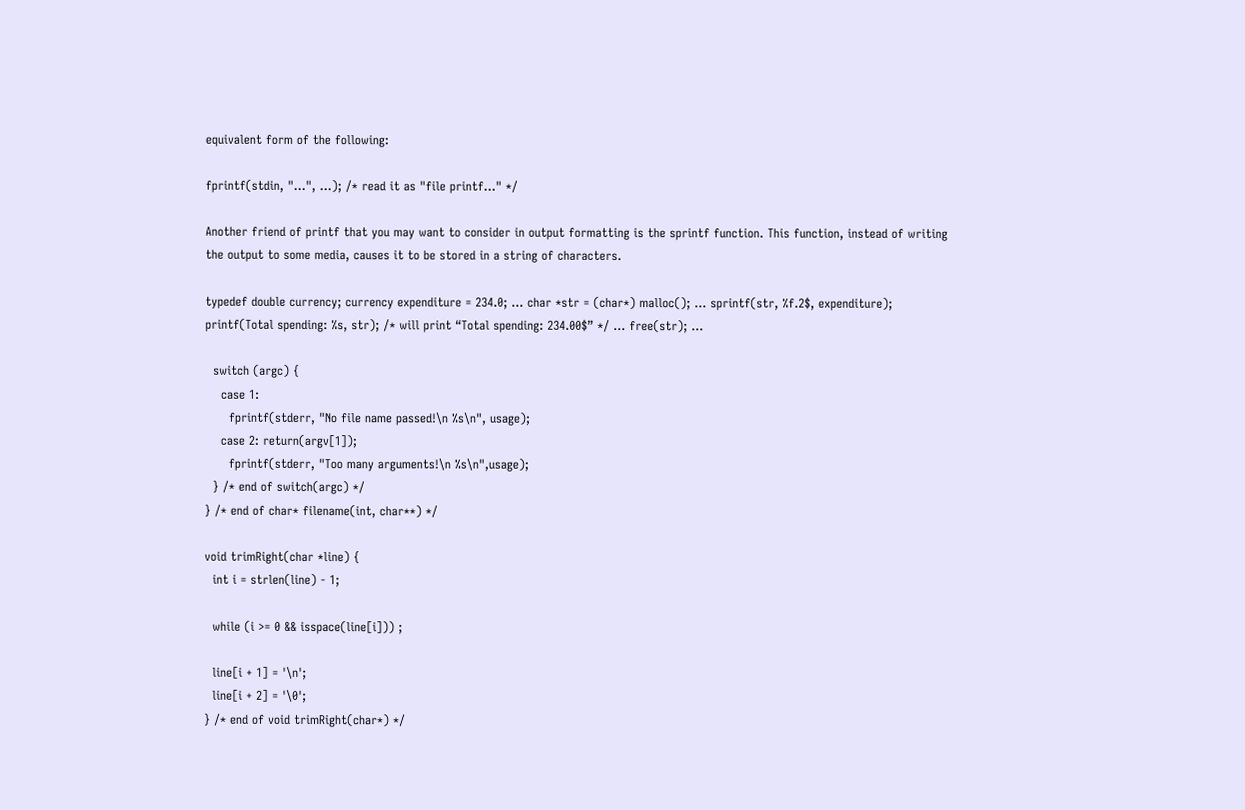equivalent form of the following:

fprintf(stdin, "...", ...); /* read it as "file printf..." */

Another friend of printf that you may want to consider in output formatting is the sprintf function. This function, instead of writing the output to some media, causes it to be stored in a string of characters.

typedef double currency; currency expenditure = 234.0; ... char *str = (char*) malloc(); ... sprintf(str, %f.2$, expenditure); printf(Total spending: %s, str); /* will print “Total spending: 234.00$” */ ... free(str); ...

  switch (argc) {
    case 1:
      fprintf(stderr, "No file name passed!\n %s\n", usage);
    case 2: return(argv[1]);
      fprintf(stderr, "Too many arguments!\n %s\n",usage);
  } /* end of switch(argc) */
} /* end of char* filename(int, char**) */

void trimRight(char *line) {
  int i = strlen(line) - 1;

  while (i >= 0 && isspace(line[i])) ;

  line[i + 1] = '\n';
  line[i + 2] = '\0';
} /* end of void trimRight(char*) */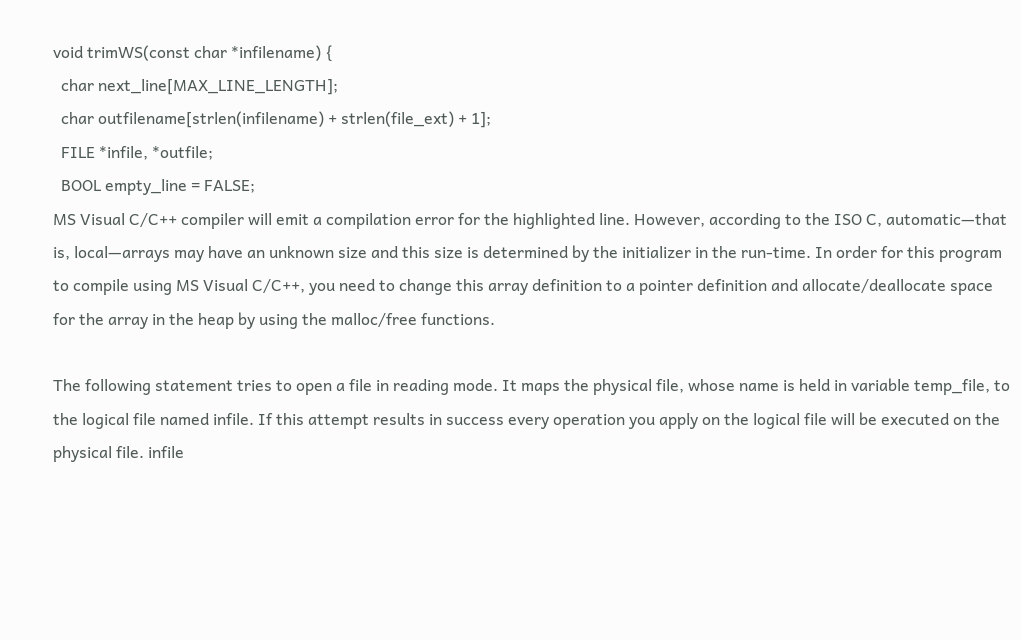void trimWS(const char *infilename) {
  char next_line[MAX_LINE_LENGTH];
  char outfilename[strlen(infilename) + strlen(file_ext) + 1];
  FILE *infile, *outfile;
  BOOL empty_line = FALSE;
MS Visual C/C++ compiler will emit a compilation error for the highlighted line. However, according to the ISO C, automatic—that is, local—arrays may have an unknown size and this size is determined by the initializer in the run-time. In order for this program to compile using MS Visual C/C++, you need to change this array definition to a pointer definition and allocate/deallocate space for the array in the heap by using the malloc/free functions.

The following statement tries to open a file in reading mode. It maps the physical file, whose name is held in variable temp_file, to the logical file named infile. If this attempt results in success every operation you apply on the logical file will be executed on the physical file. infile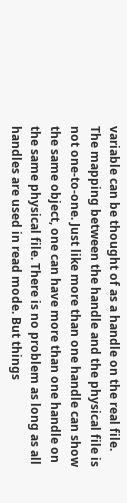variable can be thought of as a handle on the real file. The mapping between the handle and the physical file is not one-to-one. Just like more than one handle can show the same object, one can have more than one handle on the same physical file. There is no problem as long as all handles are used in read mode. But things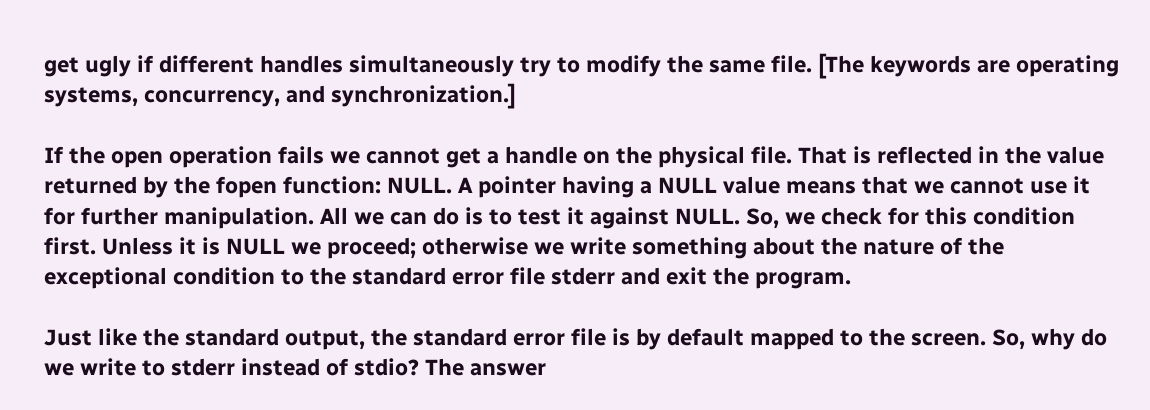get ugly if different handles simultaneously try to modify the same file. [The keywords are operating systems, concurrency, and synchronization.]

If the open operation fails we cannot get a handle on the physical file. That is reflected in the value returned by the fopen function: NULL. A pointer having a NULL value means that we cannot use it for further manipulation. All we can do is to test it against NULL. So, we check for this condition first. Unless it is NULL we proceed; otherwise we write something about the nature of the exceptional condition to the standard error file stderr and exit the program.

Just like the standard output, the standard error file is by default mapped to the screen. So, why do we write to stderr instead of stdio? The answer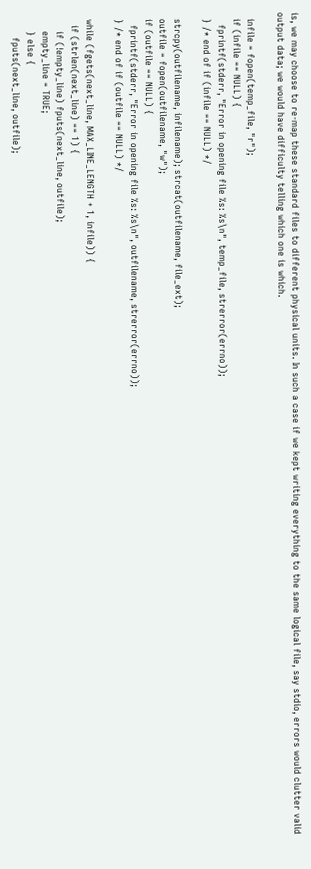is, we may choose to re-map these standard files to different physical units. In such a case if we kept writing everything to the same logical file, say stdio, errors would clutter valid output data; we would have difficulty telling which one is which.

  infile = fopen(temp_file, "r");
  if (infile == NULL) {
    fprintf(stderr, "Error in opening file %s: %s\n", temp_file, strerror(errno));
  } /* end of if (infile == NULL) */

  strcpy(outfilename, infilename); strcat(outfilename, file_ext);
  outfile = fopen(outfilename, "w");
  if (outfile == NULL) {
    fprintf(stderr, "Error in opening file %s: %s\n", outfilename, strerror(errno));
  } /* end of if (outfile == NULL) */

  while (fgets(next_line, MAX_LINE_LENGTH + 1, infile)) {
    if (strlen(next_line) == 1) {
      if (!empty_line) fputs(next_line, outfile);
      empty_line = TRUE;
      } else {
        fputs(next_line, outfile);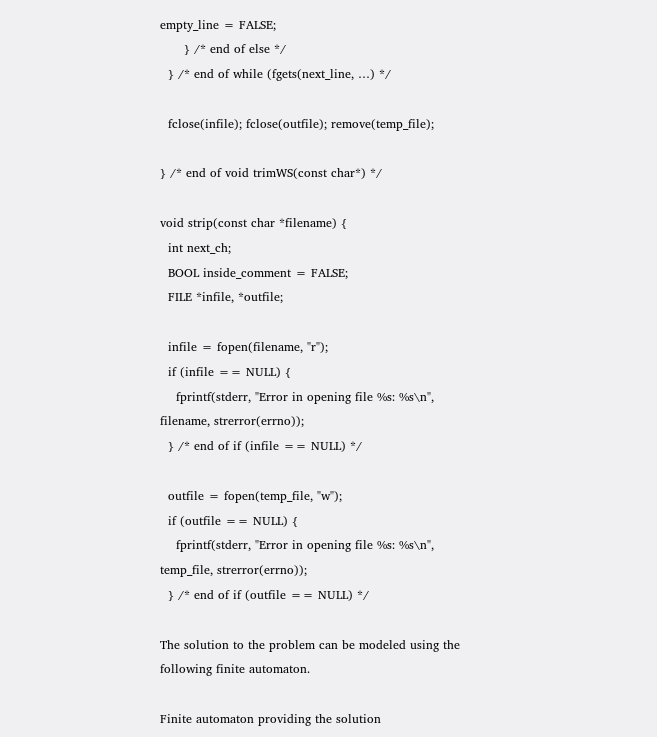empty_line = FALSE;
      } /* end of else */
  } /* end of while (fgets(next_line, …) */

  fclose(infile); fclose(outfile); remove(temp_file);

} /* end of void trimWS(const char*) */

void strip(const char *filename) {
  int next_ch;
  BOOL inside_comment = FALSE;
  FILE *infile, *outfile;

  infile = fopen(filename, "r");
  if (infile == NULL) {
    fprintf(stderr, "Error in opening file %s: %s\n", filename, strerror(errno));
  } /* end of if (infile == NULL) */

  outfile = fopen(temp_file, "w");
  if (outfile == NULL) {
    fprintf(stderr, "Error in opening file %s: %s\n", temp_file, strerror(errno));
  } /* end of if (outfile == NULL) */

The solution to the problem can be modeled using the following finite automaton.

Finite automaton providing the solution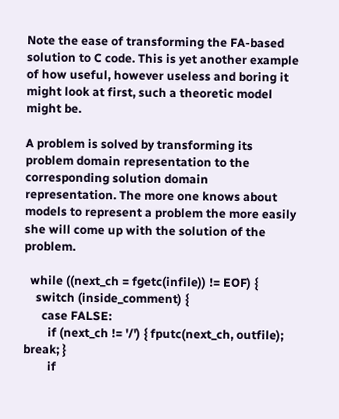Note the ease of transforming the FA-based solution to C code. This is yet another example of how useful, however useless and boring it might look at first, such a theoretic model might be.

A problem is solved by transforming its problem domain representation to the corresponding solution domain representation. The more one knows about models to represent a problem the more easily she will come up with the solution of the problem.

  while ((next_ch = fgetc(infile)) != EOF) {
    switch (inside_comment) {
      case FALSE:
        if (next_ch != '/') { fputc(next_ch, outfile); break; }
        if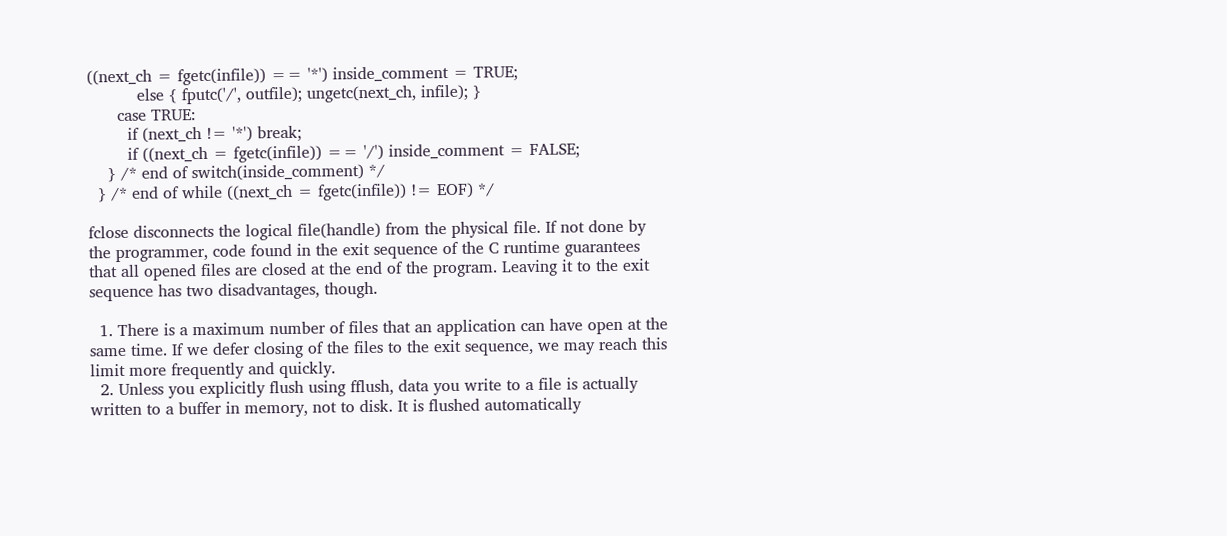((next_ch = fgetc(infile)) == '*') inside_comment = TRUE;
          else { fputc('/', outfile); ungetc(next_ch, infile); }
      case TRUE:
        if (next_ch != '*') break;
        if ((next_ch = fgetc(infile)) == '/') inside_comment = FALSE;
    } /* end of switch(inside_comment) */
  } /* end of while ((next_ch = fgetc(infile)) != EOF) */

fclose disconnects the logical file(handle) from the physical file. If not done by the programmer, code found in the exit sequence of the C runtime guarantees that all opened files are closed at the end of the program. Leaving it to the exit sequence has two disadvantages, though.

  1. There is a maximum number of files that an application can have open at the same time. If we defer closing of the files to the exit sequence, we may reach this limit more frequently and quickly.
  2. Unless you explicitly flush using fflush, data you write to a file is actually written to a buffer in memory, not to disk. It is flushed automatically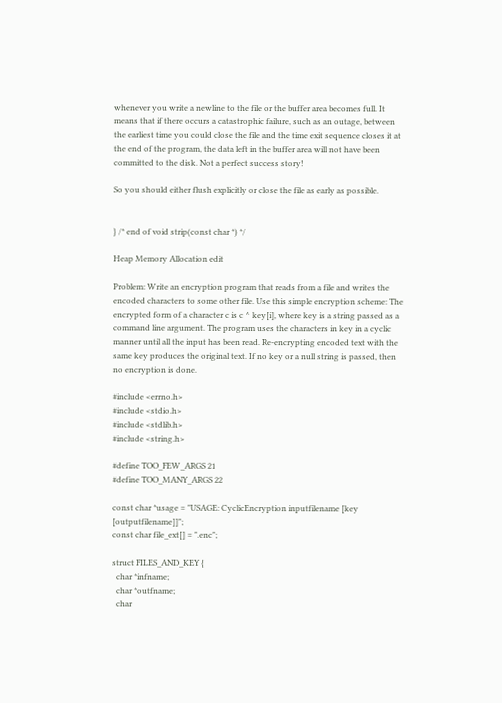whenever you write a newline to the file or the buffer area becomes full. It means that if there occurs a catastrophic failure, such as an outage, between the earliest time you could close the file and the time exit sequence closes it at the end of the program, the data left in the buffer area will not have been committed to the disk. Not a perfect success story!

So you should either flush explicitly or close the file as early as possible.


} /* end of void strip(const char *) */

Heap Memory Allocation edit

Problem: Write an encryption program that reads from a file and writes the encoded characters to some other file. Use this simple encryption scheme: The encrypted form of a character c is c ^ key[i], where key is a string passed as a command line argument. The program uses the characters in key in a cyclic manner until all the input has been read. Re-encrypting encoded text with the same key produces the original text. If no key or a null string is passed, then no encryption is done.

#include <errno.h>
#include <stdio.h>
#include <stdlib.h>
#include <string.h>

#define TOO_FEW_ARGS 21
#define TOO_MANY_ARGS 22

const char *usage = "USAGE: CyclicEncryption inputfilename [key [outputfilename]]";
const char file_ext[] = ".enc";

struct FILES_AND_KEY {
  char *infname;
  char *outfname;
  char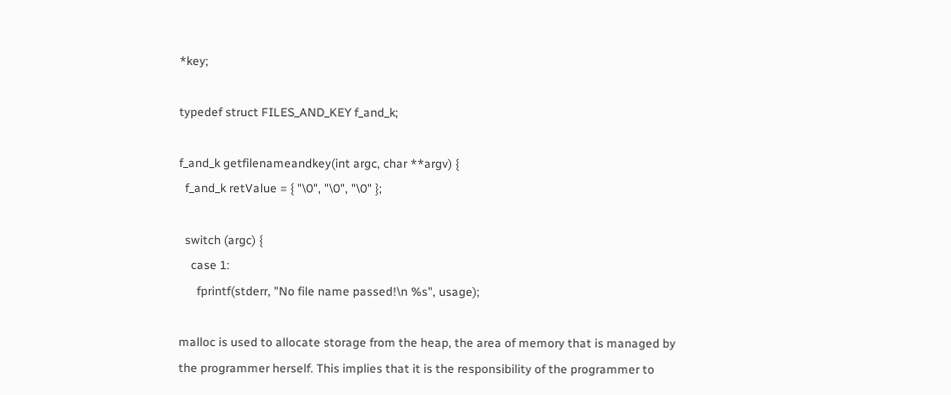*key;

typedef struct FILES_AND_KEY f_and_k;

f_and_k getfilenameandkey(int argc, char **argv) {
  f_and_k retValue = { "\0", "\0", "\0" };

  switch (argc) {
    case 1:
      fprintf(stderr, "No file name passed!\n %s", usage);

malloc is used to allocate storage from the heap, the area of memory that is managed by the programmer herself. This implies that it is the responsibility of the programmer to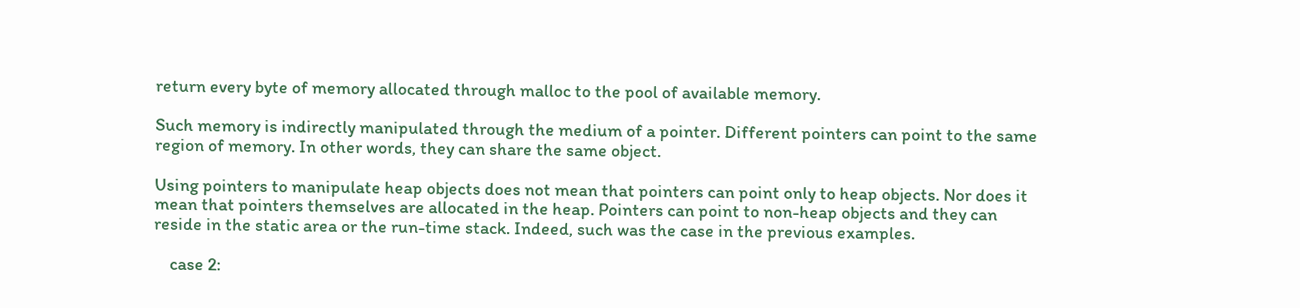return every byte of memory allocated through malloc to the pool of available memory.

Such memory is indirectly manipulated through the medium of a pointer. Different pointers can point to the same region of memory. In other words, they can share the same object.

Using pointers to manipulate heap objects does not mean that pointers can point only to heap objects. Nor does it mean that pointers themselves are allocated in the heap. Pointers can point to non-heap objects and they can reside in the static area or the run-time stack. Indeed, such was the case in the previous examples.

    case 2: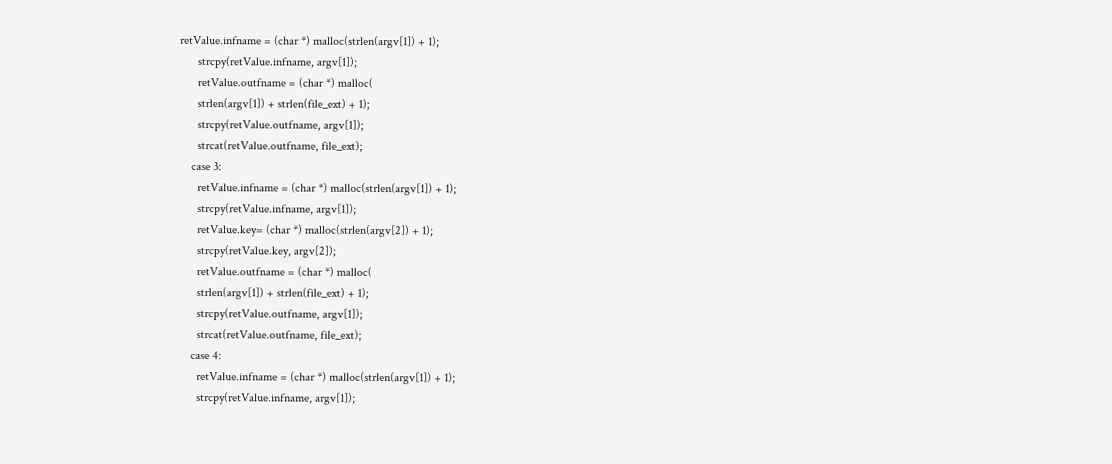retValue.infname = (char *) malloc(strlen(argv[1]) + 1);
      strcpy(retValue.infname, argv[1]);
      retValue.outfname = (char *) malloc(
      strlen(argv[1]) + strlen(file_ext) + 1);
      strcpy(retValue.outfname, argv[1]);
      strcat(retValue.outfname, file_ext);
    case 3:
      retValue.infname = (char *) malloc(strlen(argv[1]) + 1);
      strcpy(retValue.infname, argv[1]);
      retValue.key= (char *) malloc(strlen(argv[2]) + 1);
      strcpy(retValue.key, argv[2]);
      retValue.outfname = (char *) malloc(
      strlen(argv[1]) + strlen(file_ext) + 1);
      strcpy(retValue.outfname, argv[1]);
      strcat(retValue.outfname, file_ext);
    case 4:
      retValue.infname = (char *) malloc(strlen(argv[1]) + 1);
      strcpy(retValue.infname, argv[1]);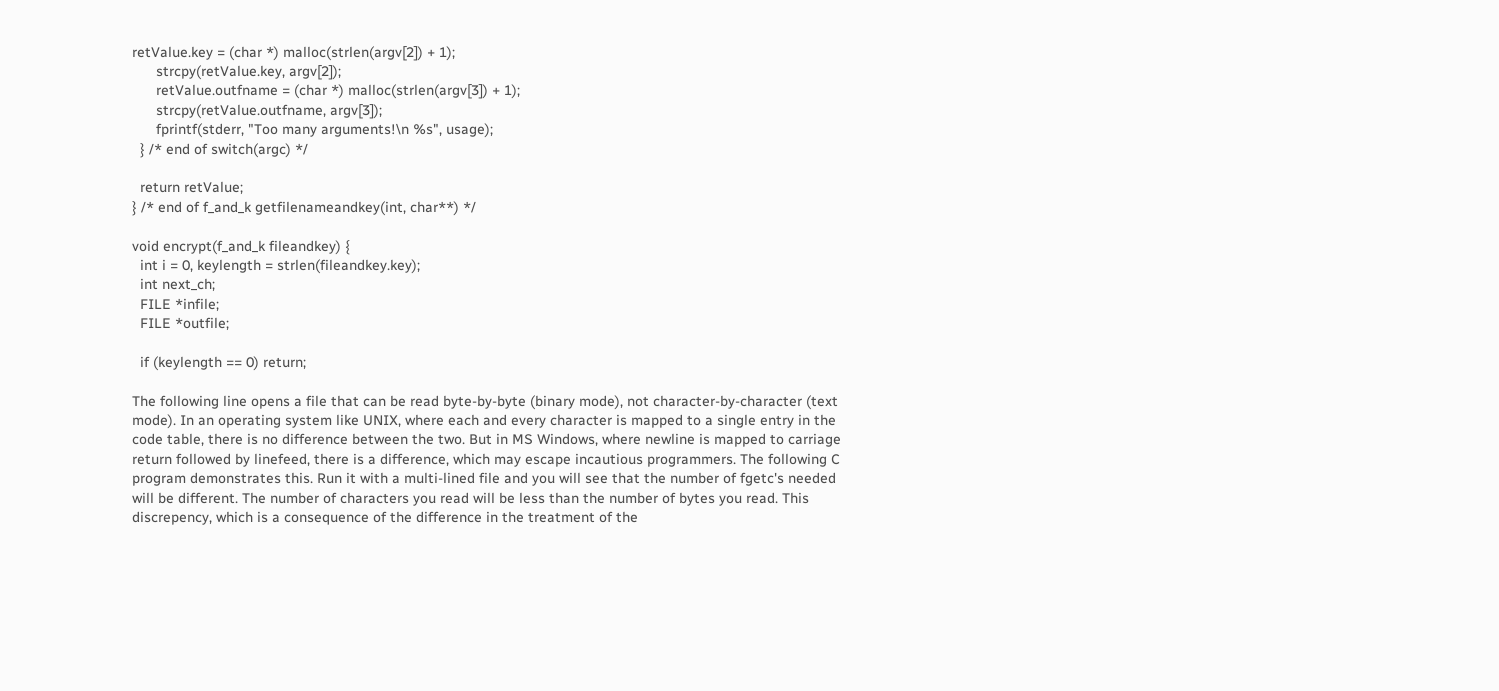retValue.key = (char *) malloc(strlen(argv[2]) + 1);
      strcpy(retValue.key, argv[2]);
      retValue.outfname = (char *) malloc(strlen(argv[3]) + 1);
      strcpy(retValue.outfname, argv[3]);
      fprintf(stderr, "Too many arguments!\n %s", usage);
  } /* end of switch(argc) */

  return retValue;
} /* end of f_and_k getfilenameandkey(int, char**) */

void encrypt(f_and_k fileandkey) {
  int i = 0, keylength = strlen(fileandkey.key);
  int next_ch;
  FILE *infile;
  FILE *outfile;

  if (keylength == 0) return;

The following line opens a file that can be read byte-by-byte (binary mode), not character-by-character (text mode). In an operating system like UNIX, where each and every character is mapped to a single entry in the code table, there is no difference between the two. But in MS Windows, where newline is mapped to carriage return followed by linefeed, there is a difference, which may escape incautious programmers. The following C program demonstrates this. Run it with a multi-lined file and you will see that the number of fgetc's needed will be different. The number of characters you read will be less than the number of bytes you read. This discrepency, which is a consequence of the difference in the treatment of the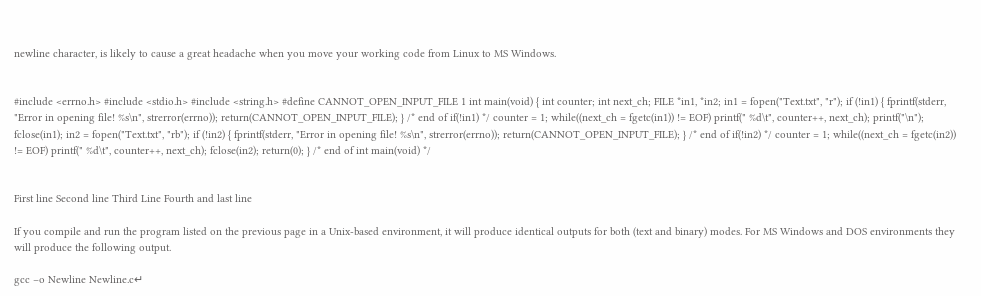newline character, is likely to cause a great headache when you move your working code from Linux to MS Windows.


#include <errno.h> #include <stdio.h> #include <string.h> #define CANNOT_OPEN_INPUT_FILE 1 int main(void) { int counter; int next_ch; FILE *in1, *in2; in1 = fopen("Text.txt", "r"); if (!in1) { fprintf(stderr, "Error in opening file! %s\n", strerror(errno)); return(CANNOT_OPEN_INPUT_FILE); } /* end of if(!in1) */ counter = 1; while((next_ch = fgetc(in1)) != EOF) printf(" %d\t", counter++, next_ch); printf("\n"); fclose(in1); in2 = fopen("Text.txt", "rb"); if (!in2) { fprintf(stderr, "Error in opening file! %s\n", strerror(errno)); return(CANNOT_OPEN_INPUT_FILE); } /* end of if(!in2) */ counter = 1; while((next_ch = fgetc(in2)) != EOF) printf(" %d\t", counter++, next_ch); fclose(in2); return(0); } /* end of int main(void) */


First line Second line Third Line Fourth and last line

If you compile and run the program listed on the previous page in a Unix-based environment, it will produce identical outputs for both (text and binary) modes. For MS Windows and DOS environments they will produce the following output.

gcc –o Newline Newline.c↵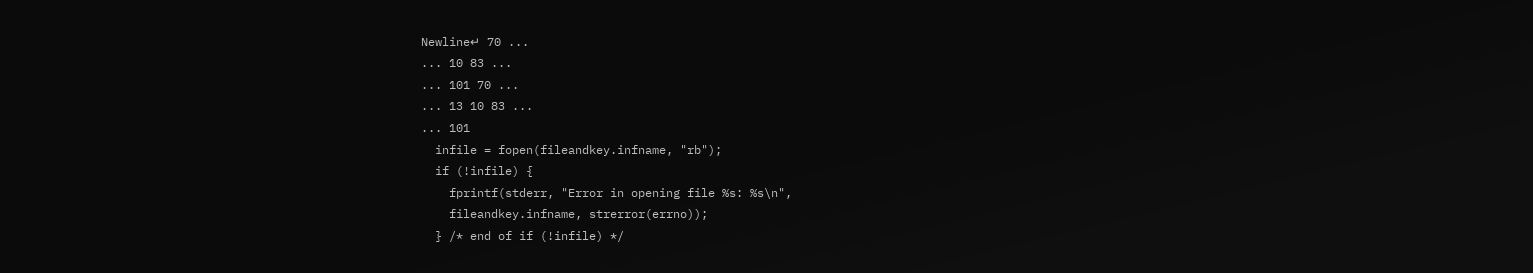Newline↵ 70 ...
... 10 83 ...
... 101 70 ...
... 13 10 83 ...
... 101
  infile = fopen(fileandkey.infname, "rb");
  if (!infile) {
    fprintf(stderr, "Error in opening file %s: %s\n",
    fileandkey.infname, strerror(errno));
  } /* end of if (!infile) */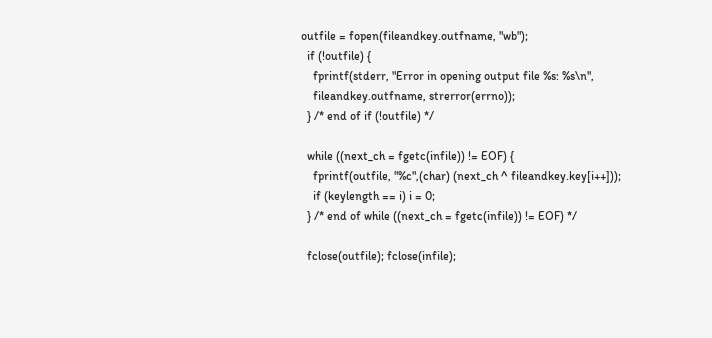outfile = fopen(fileandkey.outfname, "wb");
  if (!outfile) {
    fprintf(stderr, "Error in opening output file %s: %s\n",
    fileandkey.outfname, strerror(errno));
  } /* end of if (!outfile) */

  while ((next_ch = fgetc(infile)) != EOF) {
    fprintf(outfile, "%c",(char) (next_ch ^ fileandkey.key[i++]));
    if (keylength == i) i = 0;
  } /* end of while ((next_ch = fgetc(infile)) != EOF) */

  fclose(outfile); fclose(infile);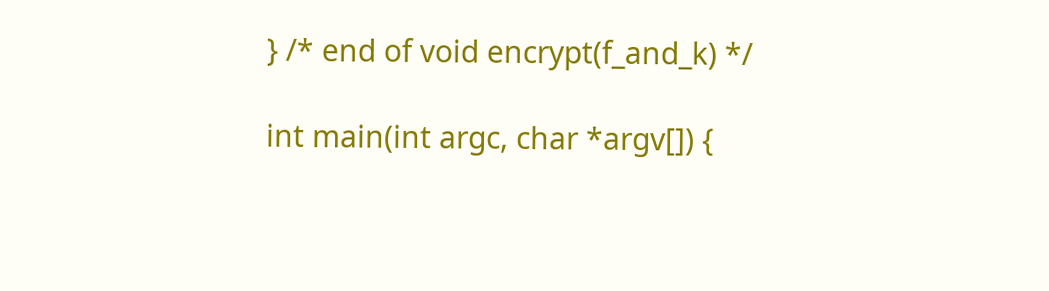} /* end of void encrypt(f_and_k) */

int main(int argc, char *argv[]) {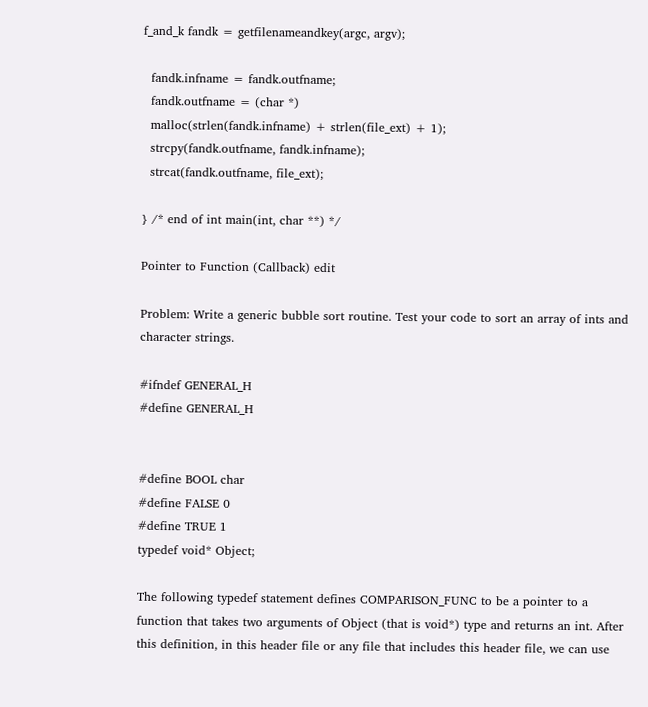f_and_k fandk = getfilenameandkey(argc, argv);

  fandk.infname = fandk.outfname;
  fandk.outfname = (char *)
  malloc(strlen(fandk.infname) + strlen(file_ext) + 1);
  strcpy(fandk.outfname, fandk.infname);
  strcat(fandk.outfname, file_ext);

} /* end of int main(int, char **) */

Pointer to Function (Callback) edit

Problem: Write a generic bubble sort routine. Test your code to sort an array of ints and character strings.

#ifndef GENERAL_H
#define GENERAL_H


#define BOOL char
#define FALSE 0
#define TRUE 1
typedef void* Object;

The following typedef statement defines COMPARISON_FUNC to be a pointer to a function that takes two arguments of Object (that is void*) type and returns an int. After this definition, in this header file or any file that includes this header file, we can use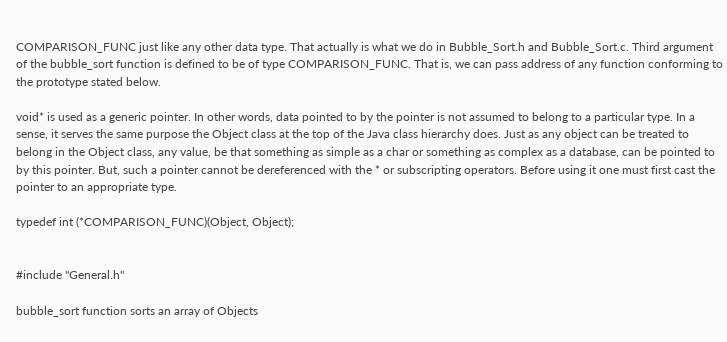COMPARISON_FUNC just like any other data type. That actually is what we do in Bubble_Sort.h and Bubble_Sort.c. Third argument of the bubble_sort function is defined to be of type COMPARISON_FUNC. That is, we can pass address of any function conforming to the prototype stated below.

void* is used as a generic pointer. In other words, data pointed to by the pointer is not assumed to belong to a particular type. In a sense, it serves the same purpose the Object class at the top of the Java class hierarchy does. Just as any object can be treated to belong in the Object class, any value, be that something as simple as a char or something as complex as a database, can be pointed to by this pointer. But, such a pointer cannot be dereferenced with the * or subscripting operators. Before using it one must first cast the pointer to an appropriate type.

typedef int (*COMPARISON_FUNC)(Object, Object);


#include "General.h"

bubble_sort function sorts an array of Objects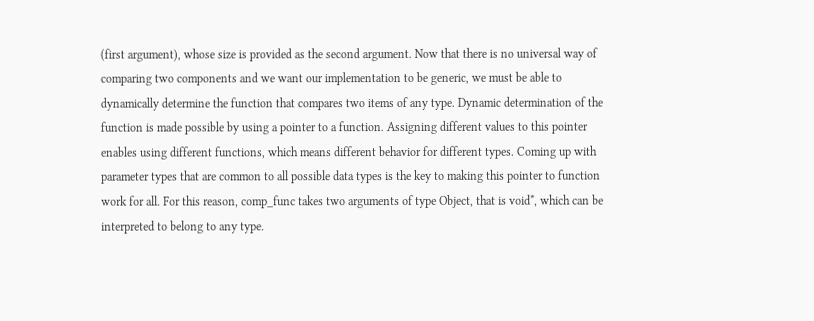(first argument), whose size is provided as the second argument. Now that there is no universal way of comparing two components and we want our implementation to be generic, we must be able to dynamically determine the function that compares two items of any type. Dynamic determination of the function is made possible by using a pointer to a function. Assigning different values to this pointer enables using different functions, which means different behavior for different types. Coming up with parameter types that are common to all possible data types is the key to making this pointer to function work for all. For this reason, comp_func takes two arguments of type Object, that is void*, which can be interpreted to belong to any type.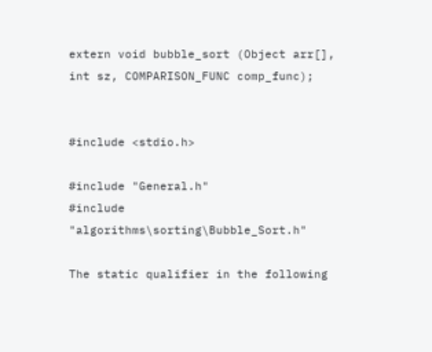extern void bubble_sort (Object arr[], int sz, COMPARISON_FUNC comp_func);


#include <stdio.h>

#include "General.h"
#include "algorithms\sorting\Bubble_Sort.h"

The static qualifier in the following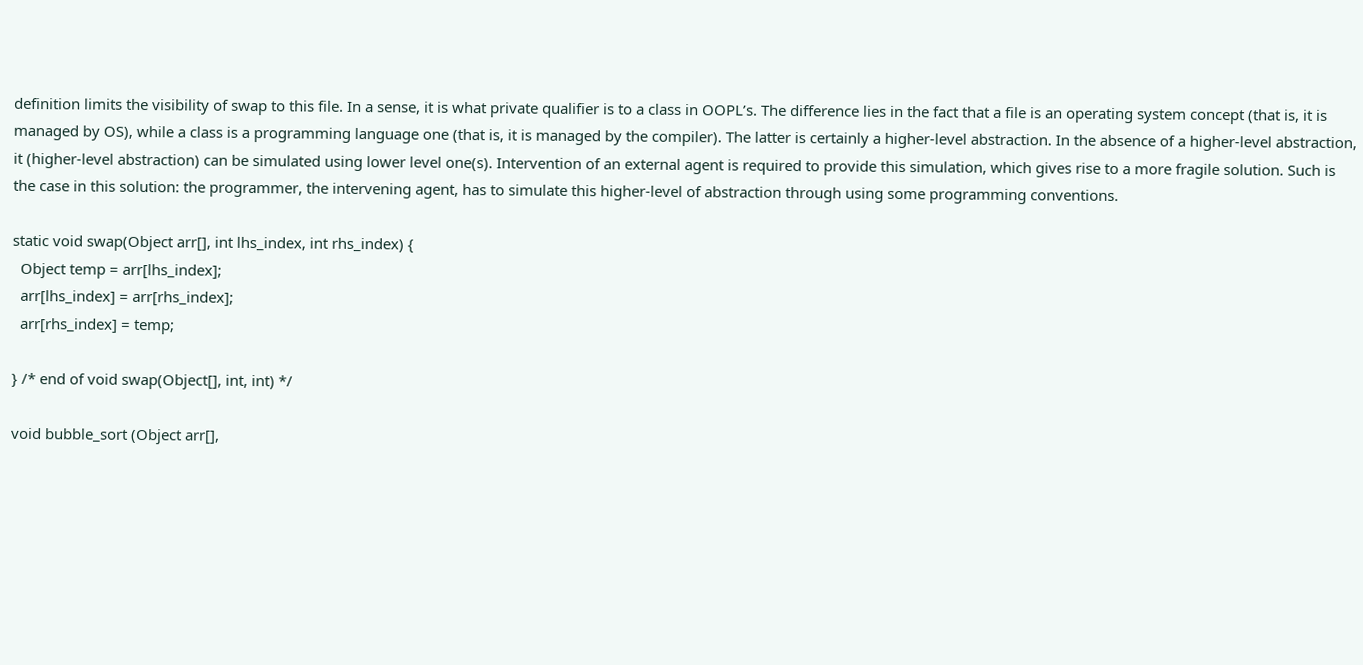definition limits the visibility of swap to this file. In a sense, it is what private qualifier is to a class in OOPL’s. The difference lies in the fact that a file is an operating system concept (that is, it is managed by OS), while a class is a programming language one (that is, it is managed by the compiler). The latter is certainly a higher-level abstraction. In the absence of a higher-level abstraction, it (higher-level abstraction) can be simulated using lower level one(s). Intervention of an external agent is required to provide this simulation, which gives rise to a more fragile solution. Such is the case in this solution: the programmer, the intervening agent, has to simulate this higher-level of abstraction through using some programming conventions.

static void swap(Object arr[], int lhs_index, int rhs_index) {
  Object temp = arr[lhs_index];
  arr[lhs_index] = arr[rhs_index];
  arr[rhs_index] = temp;

} /* end of void swap(Object[], int, int) */

void bubble_sort (Object arr[],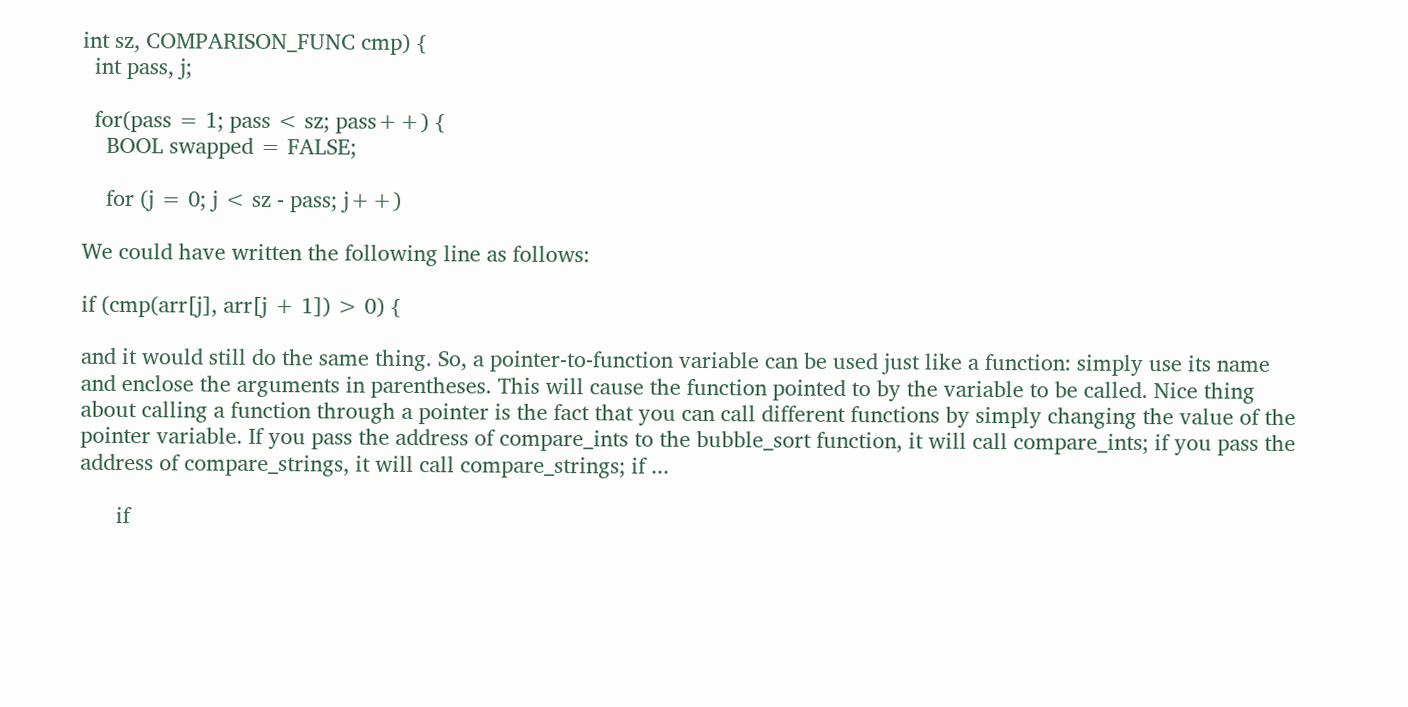int sz, COMPARISON_FUNC cmp) {
  int pass, j;

  for(pass = 1; pass < sz; pass++) {
    BOOL swapped = FALSE;

    for (j = 0; j < sz - pass; j++)

We could have written the following line as follows:

if (cmp(arr[j], arr[j + 1]) > 0) {

and it would still do the same thing. So, a pointer-to-function variable can be used just like a function: simply use its name and enclose the arguments in parentheses. This will cause the function pointed to by the variable to be called. Nice thing about calling a function through a pointer is the fact that you can call different functions by simply changing the value of the pointer variable. If you pass the address of compare_ints to the bubble_sort function, it will call compare_ints; if you pass the address of compare_strings, it will call compare_strings; if ...

      if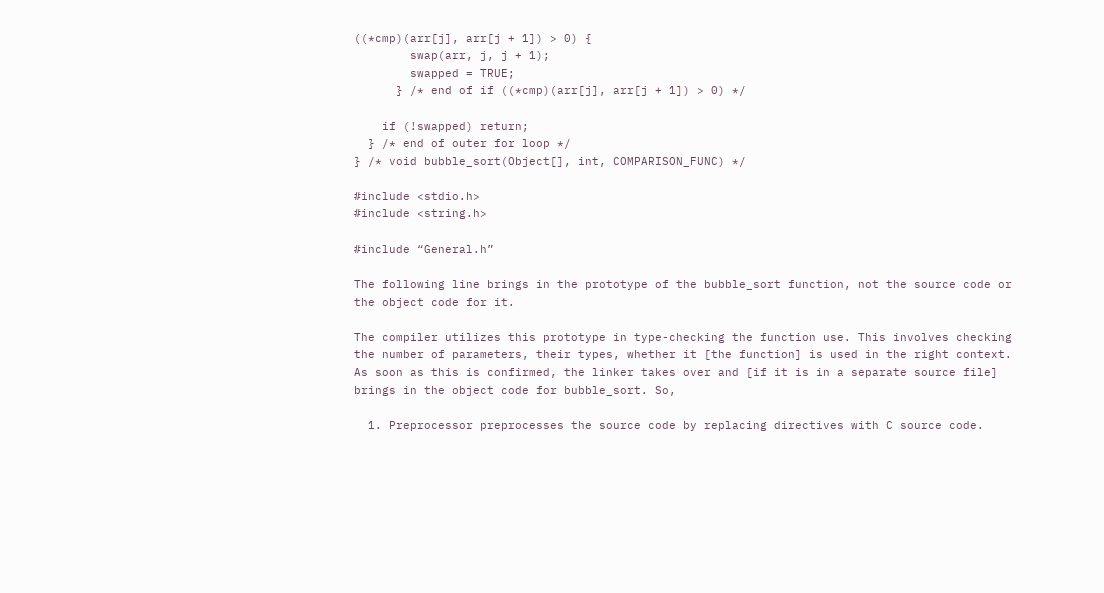((*cmp)(arr[j], arr[j + 1]) > 0) {
        swap(arr, j, j + 1);
        swapped = TRUE;
      } /* end of if ((*cmp)(arr[j], arr[j + 1]) > 0) */

    if (!swapped) return;
  } /* end of outer for loop */
} /* void bubble_sort(Object[], int, COMPARISON_FUNC) */

#include <stdio.h>
#include <string.h>

#include “General.h”

The following line brings in the prototype of the bubble_sort function, not the source code or the object code for it.

The compiler utilizes this prototype in type-checking the function use. This involves checking the number of parameters, their types, whether it [the function] is used in the right context. As soon as this is confirmed, the linker takes over and [if it is in a separate source file] brings in the object code for bubble_sort. So,

  1. Preprocessor preprocesses the source code by replacing directives with C source code.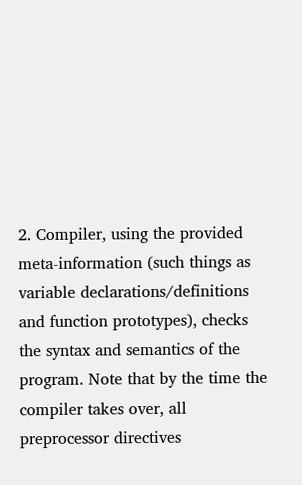2. Compiler, using the provided meta-information (such things as variable declarations/definitions and function prototypes), checks the syntax and semantics of the program. Note that by the time the compiler takes over, all preprocessor directives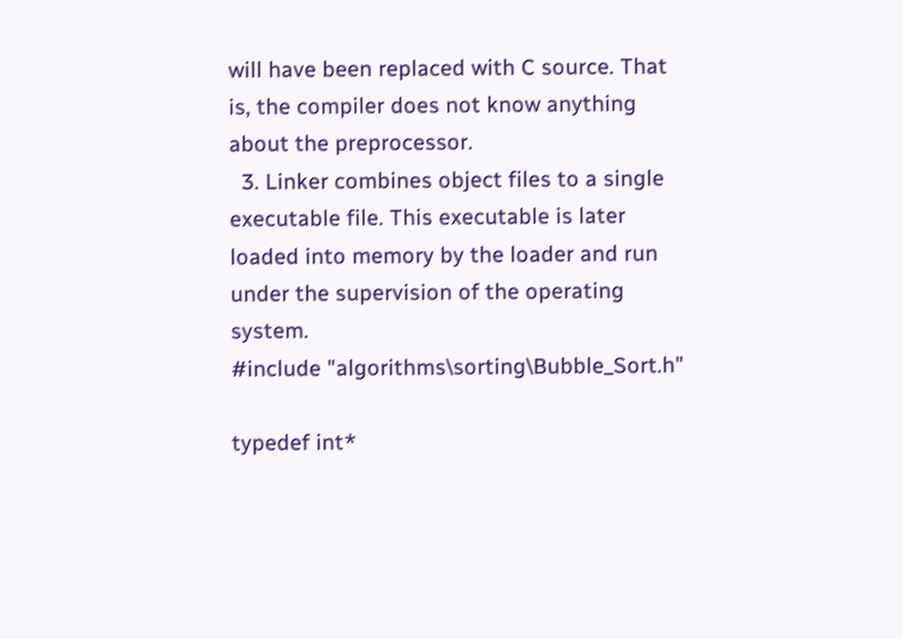will have been replaced with C source. That is, the compiler does not know anything about the preprocessor.
  3. Linker combines object files to a single executable file. This executable is later loaded into memory by the loader and run under the supervision of the operating system.
#include "algorithms\sorting\Bubble_Sort.h"

typedef int*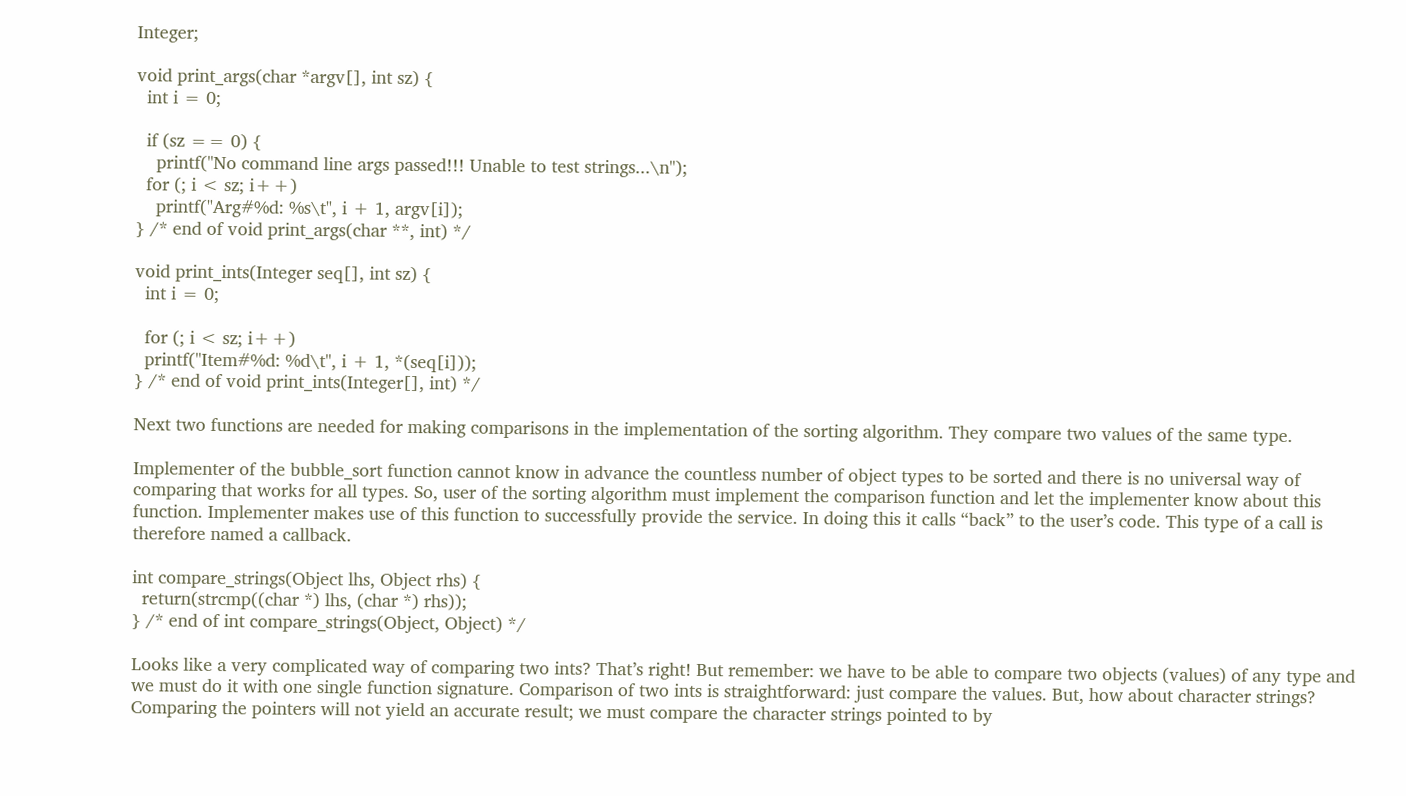Integer;

void print_args(char *argv[], int sz) {
  int i = 0;

  if (sz == 0) {
    printf("No command line args passed!!! Unable to test strings...\n");
  for (; i < sz; i++)
    printf("Arg#%d: %s\t", i + 1, argv[i]);
} /* end of void print_args(char **, int) */

void print_ints(Integer seq[], int sz) {
  int i = 0;

  for (; i < sz; i++)
  printf("Item#%d: %d\t", i + 1, *(seq[i]));
} /* end of void print_ints(Integer[], int) */

Next two functions are needed for making comparisons in the implementation of the sorting algorithm. They compare two values of the same type.

Implementer of the bubble_sort function cannot know in advance the countless number of object types to be sorted and there is no universal way of comparing that works for all types. So, user of the sorting algorithm must implement the comparison function and let the implementer know about this function. Implementer makes use of this function to successfully provide the service. In doing this it calls “back” to the user’s code. This type of a call is therefore named a callback.

int compare_strings(Object lhs, Object rhs) {
  return(strcmp((char *) lhs, (char *) rhs));
} /* end of int compare_strings(Object, Object) */

Looks like a very complicated way of comparing two ints? That’s right! But remember: we have to be able to compare two objects (values) of any type and we must do it with one single function signature. Comparison of two ints is straightforward: just compare the values. But, how about character strings? Comparing the pointers will not yield an accurate result; we must compare the character strings pointed to by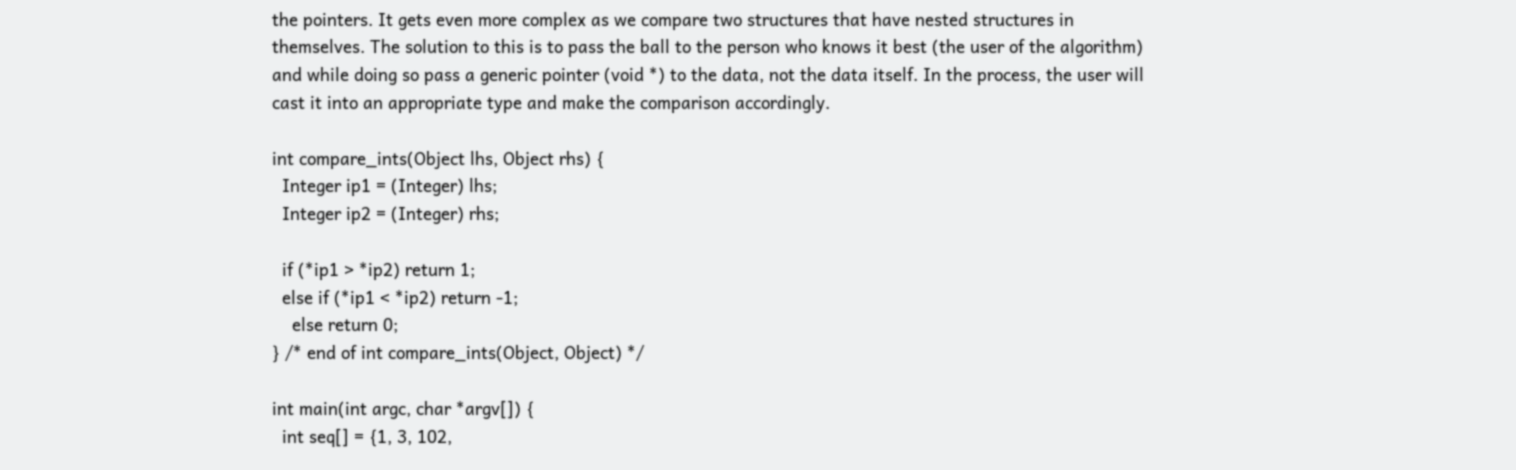the pointers. It gets even more complex as we compare two structures that have nested structures in themselves. The solution to this is to pass the ball to the person who knows it best (the user of the algorithm) and while doing so pass a generic pointer (void *) to the data, not the data itself. In the process, the user will cast it into an appropriate type and make the comparison accordingly.

int compare_ints(Object lhs, Object rhs) {
  Integer ip1 = (Integer) lhs;
  Integer ip2 = (Integer) rhs;

  if (*ip1 > *ip2) return 1;
  else if (*ip1 < *ip2) return -1;
    else return 0;
} /* end of int compare_ints(Object, Object) */

int main(int argc, char *argv[]) {
  int seq[] = {1, 3, 102,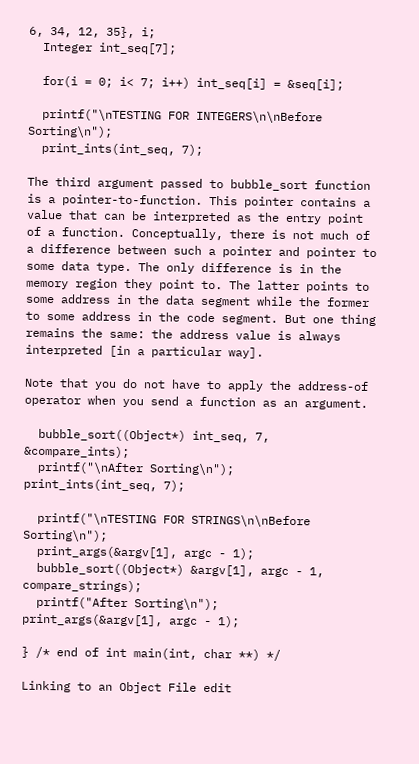6, 34, 12, 35}, i;
  Integer int_seq[7];

  for(i = 0; i< 7; i++) int_seq[i] = &seq[i];

  printf("\nTESTING FOR INTEGERS\n\nBefore Sorting\n");
  print_ints(int_seq, 7);

The third argument passed to bubble_sort function is a pointer-to-function. This pointer contains a value that can be interpreted as the entry point of a function. Conceptually, there is not much of a difference between such a pointer and pointer to some data type. The only difference is in the memory region they point to. The latter points to some address in the data segment while the former to some address in the code segment. But one thing remains the same: the address value is always interpreted [in a particular way].

Note that you do not have to apply the address-of operator when you send a function as an argument.

  bubble_sort((Object*) int_seq, 7, &compare_ints);
  printf("\nAfter Sorting\n");  print_ints(int_seq, 7);

  printf("\nTESTING FOR STRINGS\n\nBefore Sorting\n");
  print_args(&argv[1], argc - 1);
  bubble_sort((Object*) &argv[1], argc - 1, compare_strings);
  printf("After Sorting\n");    print_args(&argv[1], argc - 1);

} /* end of int main(int, char **) */

Linking to an Object File edit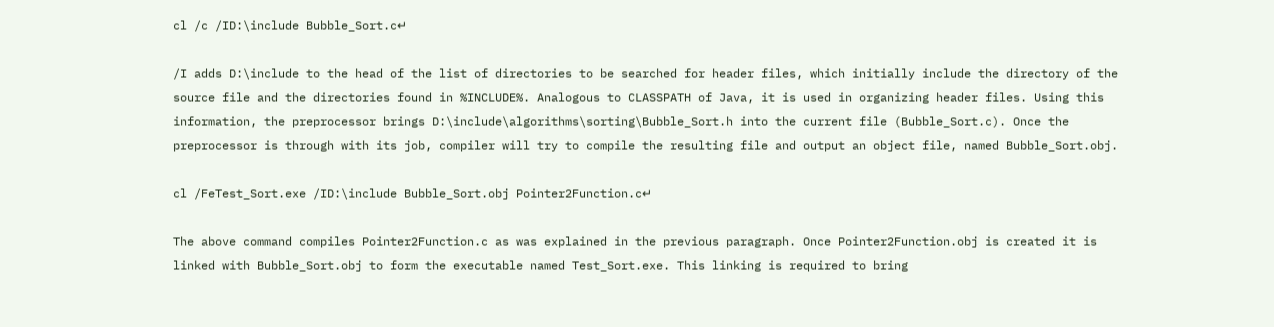cl /c /ID:\include Bubble_Sort.c↵

/I adds D:\include to the head of the list of directories to be searched for header files, which initially include the directory of the source file and the directories found in %INCLUDE%. Analogous to CLASSPATH of Java, it is used in organizing header files. Using this information, the preprocessor brings D:\include\algorithms\sorting\Bubble_Sort.h into the current file (Bubble_Sort.c). Once the preprocessor is through with its job, compiler will try to compile the resulting file and output an object file, named Bubble_Sort.obj.

cl /FeTest_Sort.exe /ID:\include Bubble_Sort.obj Pointer2Function.c↵

The above command compiles Pointer2Function.c as was explained in the previous paragraph. Once Pointer2Function.obj is created it is linked with Bubble_Sort.obj to form the executable named Test_Sort.exe. This linking is required to bring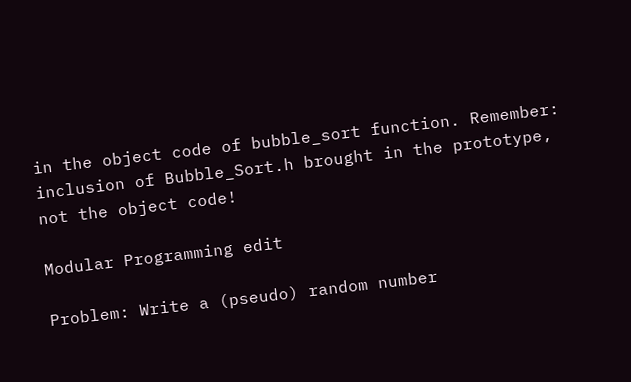in the object code of bubble_sort function. Remember: inclusion of Bubble_Sort.h brought in the prototype, not the object code!

Modular Programming edit

Problem: Write a (pseudo) random number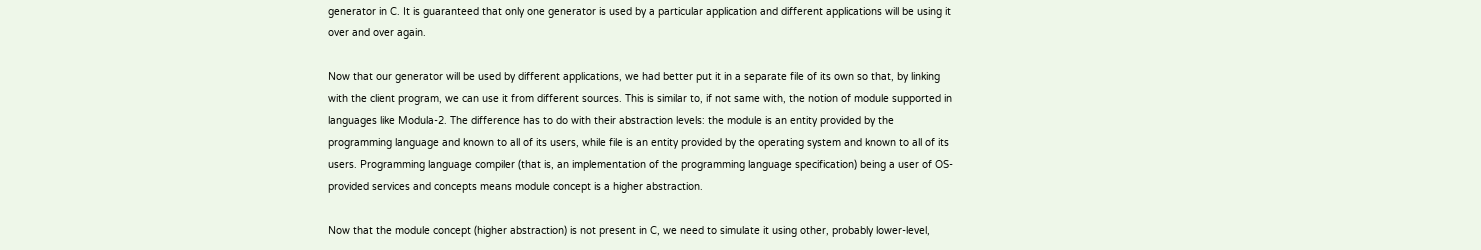generator in C. It is guaranteed that only one generator is used by a particular application and different applications will be using it over and over again.

Now that our generator will be used by different applications, we had better put it in a separate file of its own so that, by linking with the client program, we can use it from different sources. This is similar to, if not same with, the notion of module supported in languages like Modula-2. The difference has to do with their abstraction levels: the module is an entity provided by the programming language and known to all of its users, while file is an entity provided by the operating system and known to all of its users. Programming language compiler (that is, an implementation of the programming language specification) being a user of OS-provided services and concepts means module concept is a higher abstraction.

Now that the module concept (higher abstraction) is not present in C, we need to simulate it using other, probably lower-level,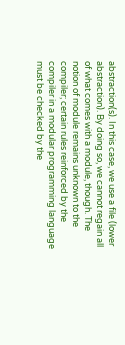abstraction(s). In this case, we use a file (lower abstraction). By doing so, we cannot regain all of what comes with a module, though. The notion of module remains unknown to the compiler; certain rules reinforced by the compiler in a modular programming language must be checked by the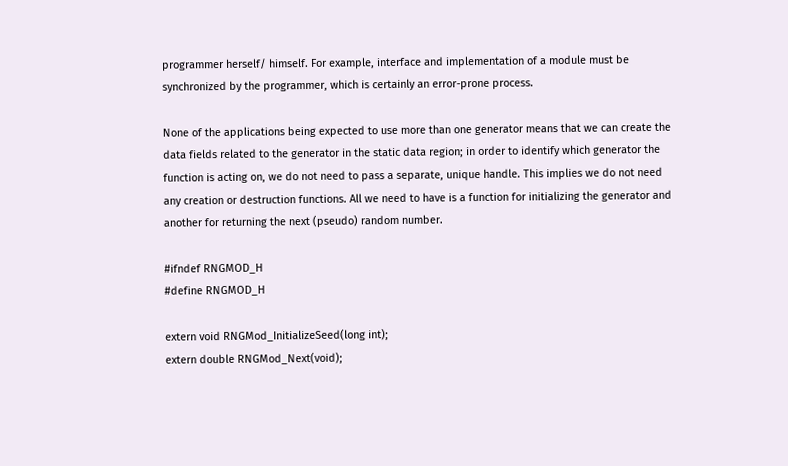programmer herself/ himself. For example, interface and implementation of a module must be synchronized by the programmer, which is certainly an error-prone process.

None of the applications being expected to use more than one generator means that we can create the data fields related to the generator in the static data region; in order to identify which generator the function is acting on, we do not need to pass a separate, unique handle. This implies we do not need any creation or destruction functions. All we need to have is a function for initializing the generator and another for returning the next (pseudo) random number.

#ifndef RNGMOD_H
#define RNGMOD_H

extern void RNGMod_InitializeSeed(long int);
extern double RNGMod_Next(void);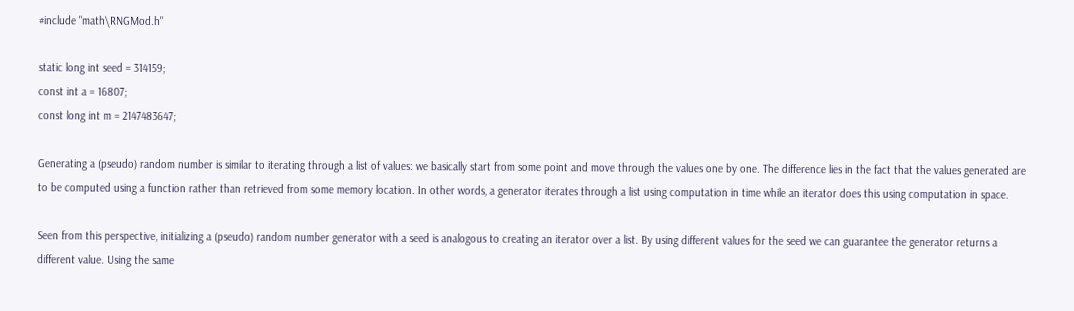#include "math\RNGMod.h"

static long int seed = 314159;
const int a = 16807;
const long int m = 2147483647;

Generating a (pseudo) random number is similar to iterating through a list of values: we basically start from some point and move through the values one by one. The difference lies in the fact that the values generated are to be computed using a function rather than retrieved from some memory location. In other words, a generator iterates through a list using computation in time while an iterator does this using computation in space.

Seen from this perspective, initializing a (pseudo) random number generator with a seed is analogous to creating an iterator over a list. By using different values for the seed we can guarantee the generator returns a different value. Using the same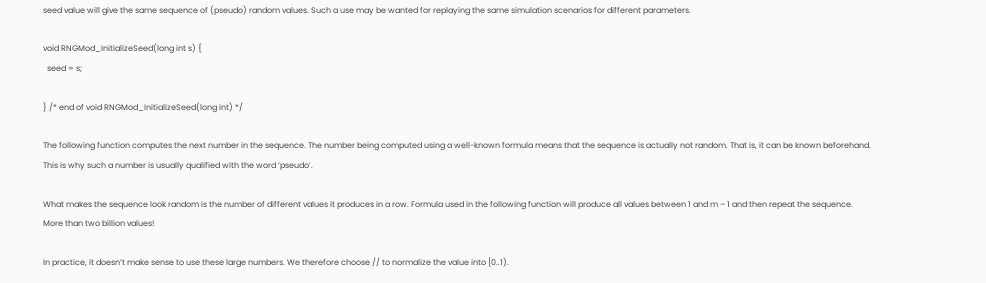seed value will give the same sequence of (pseudo) random values. Such a use may be wanted for replaying the same simulation scenarios for different parameters.

void RNGMod_InitializeSeed(long int s) {
  seed = s;

} /* end of void RNGMod_InitializeSeed(long int) */

The following function computes the next number in the sequence. The number being computed using a well-known formula means that the sequence is actually not random. That is, it can be known beforehand. This is why such a number is usually qualified with the word ‘pseudo’.

What makes the sequence look random is the number of different values it produces in a row. Formula used in the following function will produce all values between 1 and m – 1 and then repeat the sequence. More than two billion values!

In practice, it doesn’t make sense to use these large numbers. We therefore choose // to normalize the value into [0..1).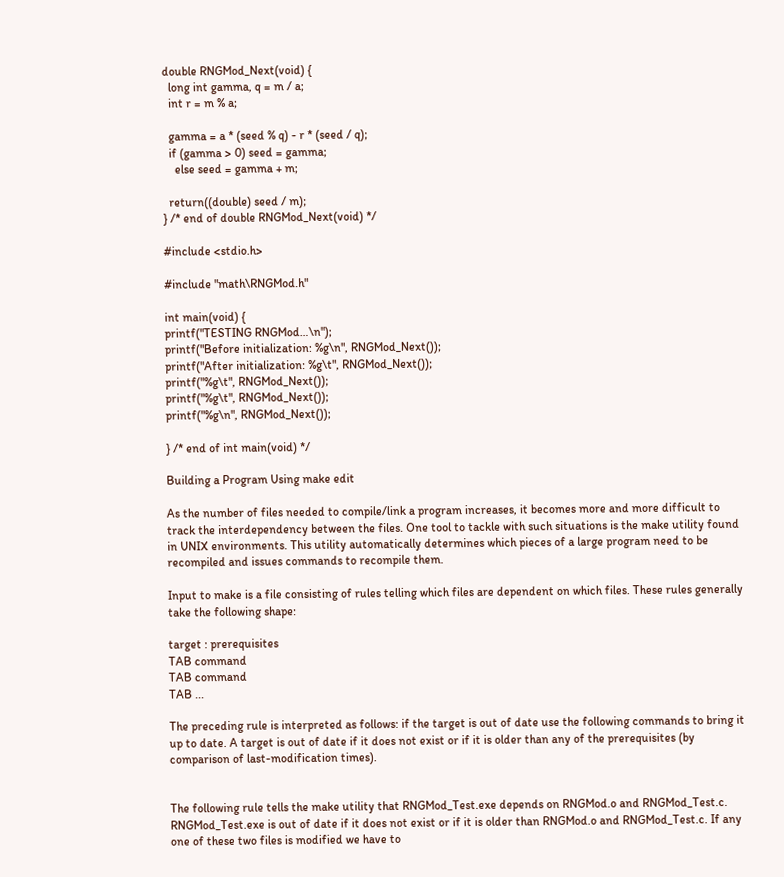double RNGMod_Next(void) {
  long int gamma, q = m / a;
  int r = m % a;

  gamma = a * (seed % q) - r * (seed / q);
  if (gamma > 0) seed = gamma;
    else seed = gamma + m;

  return((double) seed / m);
} /* end of double RNGMod_Next(void) */

#include <stdio.h>

#include "math\RNGMod.h"

int main(void) {
printf("TESTING RNGMod…\n");
printf("Before initialization: %g\n", RNGMod_Next());
printf("After initialization: %g\t", RNGMod_Next());
printf("%g\t", RNGMod_Next());
printf("%g\t", RNGMod_Next());
printf("%g\n", RNGMod_Next());

} /* end of int main(void) */

Building a Program Using make edit

As the number of files needed to compile/link a program increases, it becomes more and more difficult to track the interdependency between the files. One tool to tackle with such situations is the make utility found in UNIX environments. This utility automatically determines which pieces of a large program need to be recompiled and issues commands to recompile them.

Input to make is a file consisting of rules telling which files are dependent on which files. These rules generally take the following shape:

target : prerequisites
TAB command
TAB command
TAB ...

The preceding rule is interpreted as follows: if the target is out of date use the following commands to bring it up to date. A target is out of date if it does not exist or if it is older than any of the prerequisites (by comparison of last-modification times).


The following rule tells the make utility that RNGMod_Test.exe depends on RNGMod.o and RNGMod_Test.c. RNGMod_Test.exe is out of date if it does not exist or if it is older than RNGMod.o and RNGMod_Test.c. If any one of these two files is modified we have to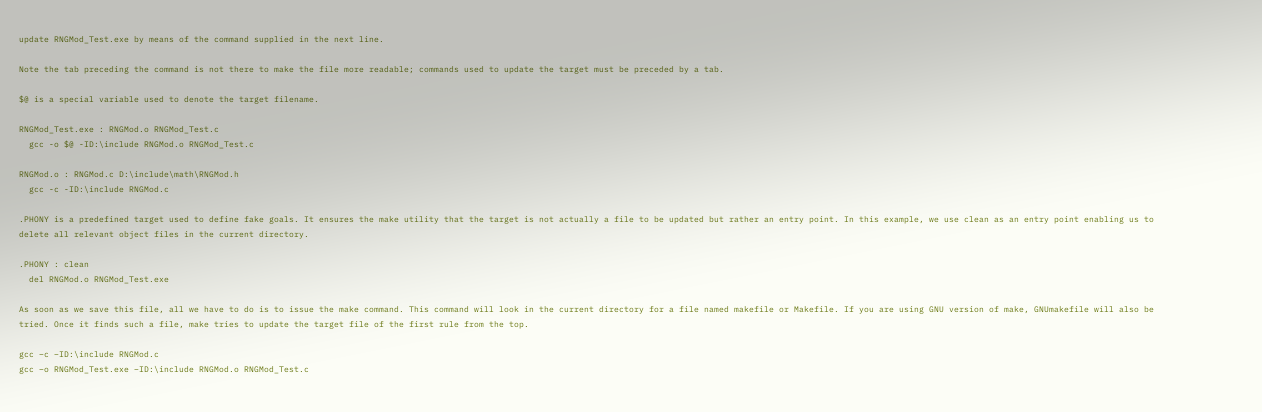update RNGMod_Test.exe by means of the command supplied in the next line.

Note the tab preceding the command is not there to make the file more readable; commands used to update the target must be preceded by a tab.

$@ is a special variable used to denote the target filename.

RNGMod_Test.exe : RNGMod.o RNGMod_Test.c
  gcc -o $@ -ID:\include RNGMod.o RNGMod_Test.c

RNGMod.o : RNGMod.c D:\include\math\RNGMod.h
  gcc -c -ID:\include RNGMod.c

.PHONY is a predefined target used to define fake goals. It ensures the make utility that the target is not actually a file to be updated but rather an entry point. In this example, we use clean as an entry point enabling us to delete all relevant object files in the current directory.

.PHONY : clean
  del RNGMod.o RNGMod_Test.exe

As soon as we save this file, all we have to do is to issue the make command. This command will look in the current directory for a file named makefile or Makefile. If you are using GNU version of make, GNUmakefile will also be tried. Once it finds such a file, make tries to update the target file of the first rule from the top.

gcc –c –ID:\include RNGMod.c
gcc –o RNGMod_Test.exe –ID:\include RNGMod.o RNGMod_Test.c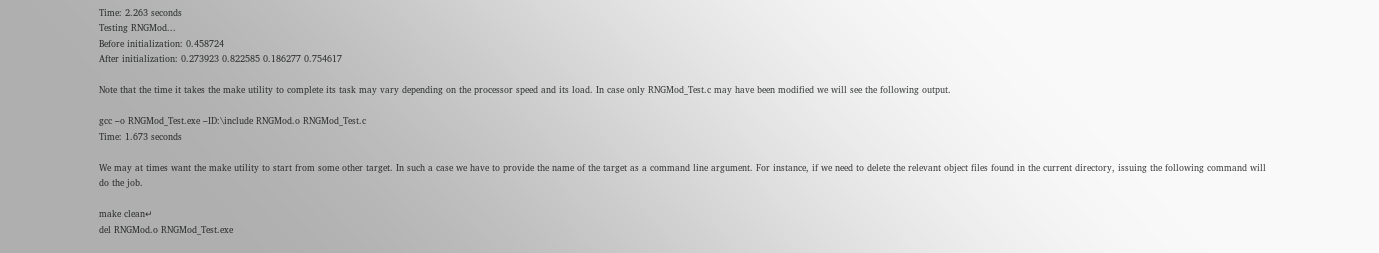Time: 2.263 seconds
Testing RNGMod...
Before initialization: 0.458724
After initialization: 0.273923 0.822585 0.186277 0.754617

Note that the time it takes the make utility to complete its task may vary depending on the processor speed and its load. In case only RNGMod_Test.c may have been modified we will see the following output.

gcc –o RNGMod_Test.exe –ID:\include RNGMod.o RNGMod_Test.c
Time: 1.673 seconds

We may at times want the make utility to start from some other target. In such a case we have to provide the name of the target as a command line argument. For instance, if we need to delete the relevant object files found in the current directory, issuing the following command will do the job.

make clean↵
del RNGMod.o RNGMod_Test.exe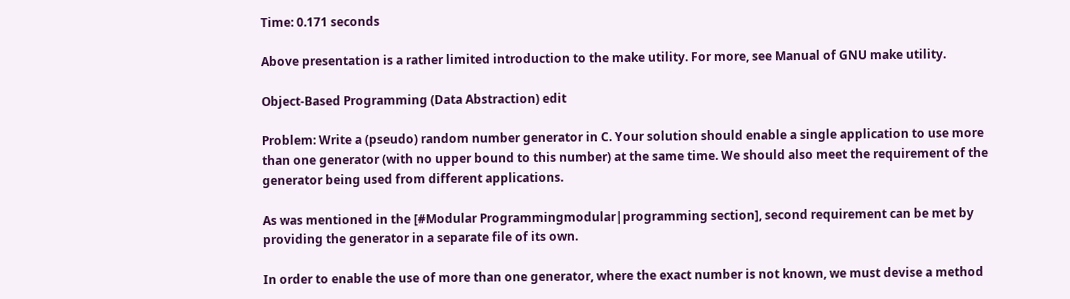Time: 0.171 seconds

Above presentation is a rather limited introduction to the make utility. For more, see Manual of GNU make utility.

Object-Based Programming (Data Abstraction) edit

Problem: Write a (pseudo) random number generator in C. Your solution should enable a single application to use more than one generator (with no upper bound to this number) at the same time. We should also meet the requirement of the generator being used from different applications.

As was mentioned in the [#Modular Programmingmodular|programming section], second requirement can be met by providing the generator in a separate file of its own.

In order to enable the use of more than one generator, where the exact number is not known, we must devise a method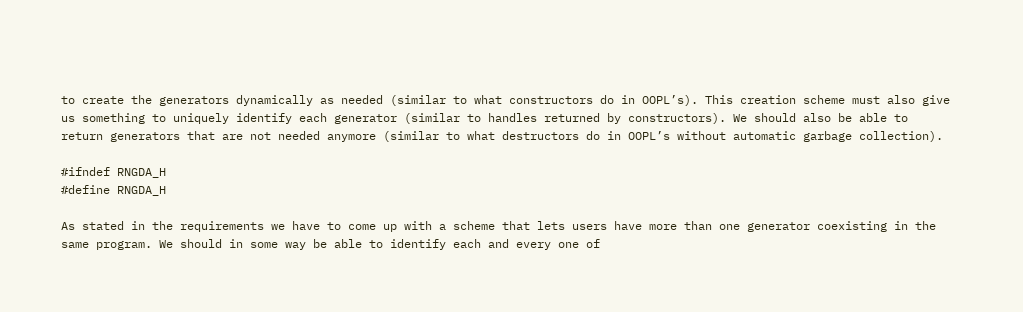to create the generators dynamically as needed (similar to what constructors do in OOPL’s). This creation scheme must also give us something to uniquely identify each generator (similar to handles returned by constructors). We should also be able to return generators that are not needed anymore (similar to what destructors do in OOPL’s without automatic garbage collection).

#ifndef RNGDA_H
#define RNGDA_H

As stated in the requirements we have to come up with a scheme that lets users have more than one generator coexisting in the same program. We should in some way be able to identify each and every one of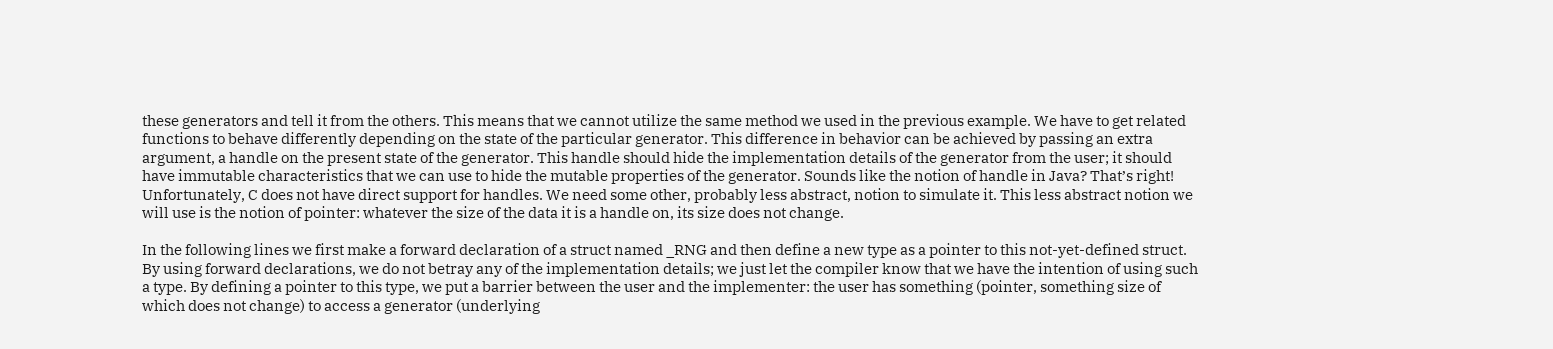these generators and tell it from the others. This means that we cannot utilize the same method we used in the previous example. We have to get related functions to behave differently depending on the state of the particular generator. This difference in behavior can be achieved by passing an extra argument, a handle on the present state of the generator. This handle should hide the implementation details of the generator from the user; it should have immutable characteristics that we can use to hide the mutable properties of the generator. Sounds like the notion of handle in Java? That’s right! Unfortunately, C does not have direct support for handles. We need some other, probably less abstract, notion to simulate it. This less abstract notion we will use is the notion of pointer: whatever the size of the data it is a handle on, its size does not change.

In the following lines we first make a forward declaration of a struct named _RNG and then define a new type as a pointer to this not-yet-defined struct. By using forward declarations, we do not betray any of the implementation details; we just let the compiler know that we have the intention of using such a type. By defining a pointer to this type, we put a barrier between the user and the implementer: the user has something (pointer, something size of which does not change) to access a generator (underlying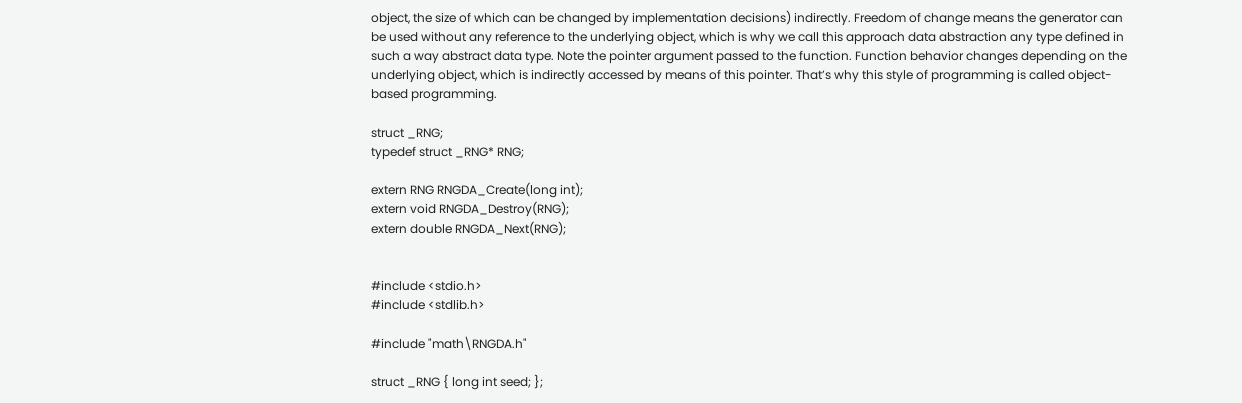object, the size of which can be changed by implementation decisions) indirectly. Freedom of change means the generator can be used without any reference to the underlying object, which is why we call this approach data abstraction any type defined in such a way abstract data type. Note the pointer argument passed to the function. Function behavior changes depending on the underlying object, which is indirectly accessed by means of this pointer. That’s why this style of programming is called object-based programming.

struct _RNG;
typedef struct _RNG* RNG;

extern RNG RNGDA_Create(long int);
extern void RNGDA_Destroy(RNG);
extern double RNGDA_Next(RNG);


#include <stdio.h>
#include <stdlib.h>

#include "math\RNGDA.h"

struct _RNG { long int seed; };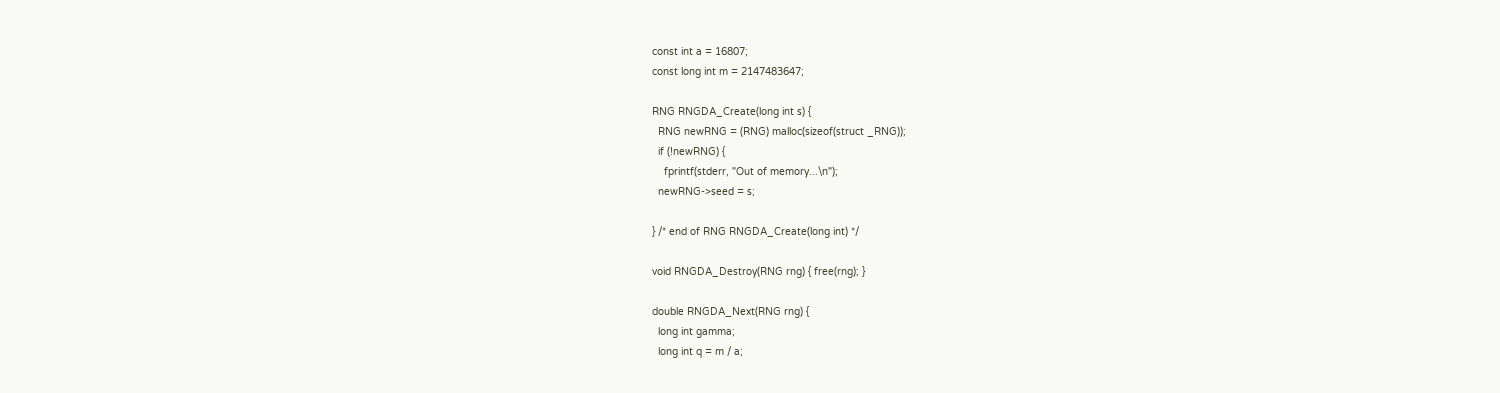const int a = 16807;
const long int m = 2147483647;

RNG RNGDA_Create(long int s) {
  RNG newRNG = (RNG) malloc(sizeof(struct _RNG));
  if (!newRNG) {
    fprintf(stderr, "Out of memory...\n");
  newRNG->seed = s;

} /* end of RNG RNGDA_Create(long int) */

void RNGDA_Destroy(RNG rng) { free(rng); }

double RNGDA_Next(RNG rng) {
  long int gamma;
  long int q = m / a;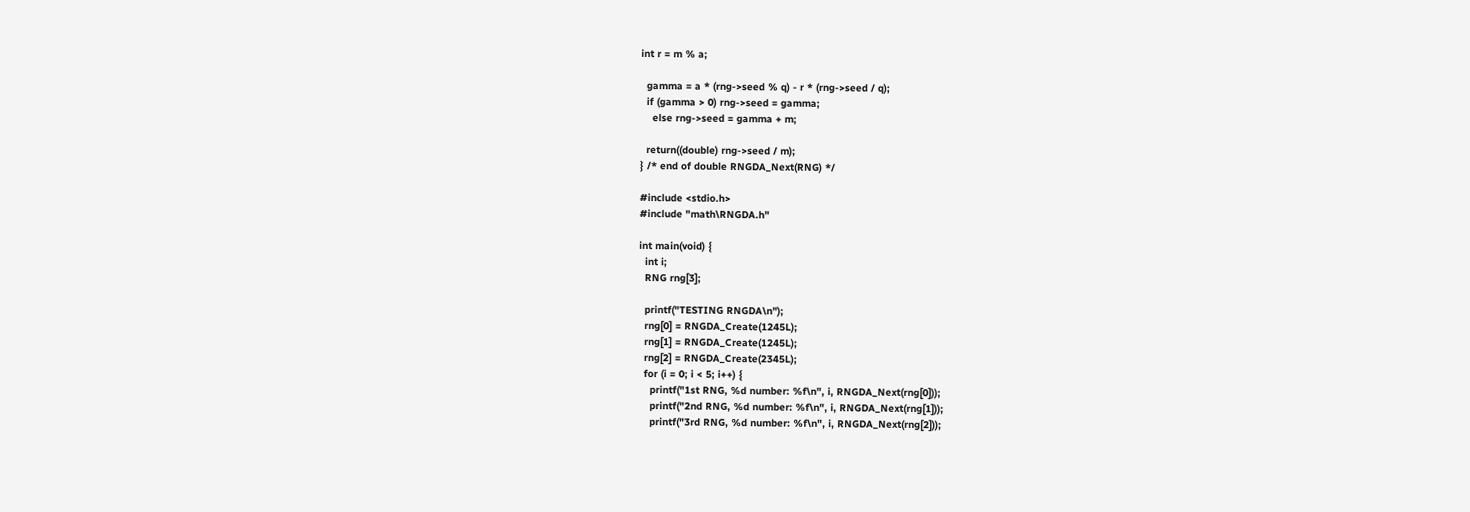int r = m % a;

  gamma = a * (rng->seed % q) - r * (rng->seed / q);
  if (gamma > 0) rng->seed = gamma;
    else rng->seed = gamma + m;

  return((double) rng->seed / m);
} /* end of double RNGDA_Next(RNG) */

#include <stdio.h>
#include "math\RNGDA.h"

int main(void) {
  int i;
  RNG rng[3];

  printf("TESTING RNGDA\n");
  rng[0] = RNGDA_Create(1245L);
  rng[1] = RNGDA_Create(1245L);
  rng[2] = RNGDA_Create(2345L);
  for (i = 0; i < 5; i++) {
    printf("1st RNG, %d number: %f\n", i, RNGDA_Next(rng[0]));
    printf("2nd RNG, %d number: %f\n", i, RNGDA_Next(rng[1]));
    printf("3rd RNG, %d number: %f\n", i, RNGDA_Next(rng[2]));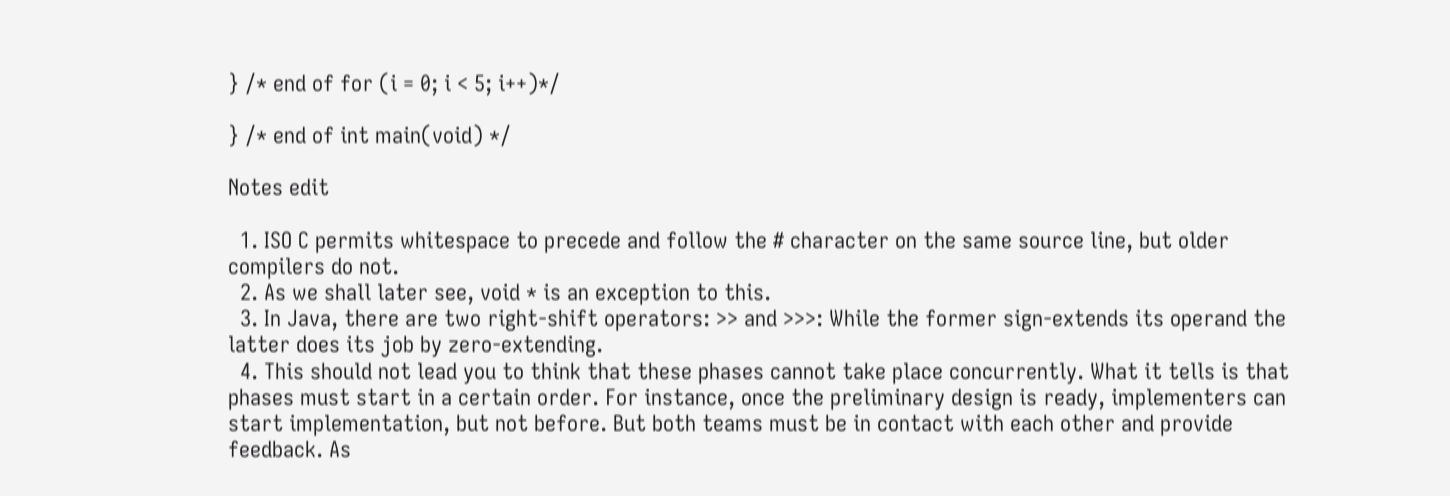} /* end of for (i = 0; i < 5; i++)*/

} /* end of int main(void) */

Notes edit

  1. ISO C permits whitespace to precede and follow the # character on the same source line, but older compilers do not.
  2. As we shall later see, void * is an exception to this.
  3. In Java, there are two right-shift operators: >> and >>>: While the former sign-extends its operand the latter does its job by zero-extending.
  4. This should not lead you to think that these phases cannot take place concurrently. What it tells is that phases must start in a certain order. For instance, once the preliminary design is ready, implementers can start implementation, but not before. But both teams must be in contact with each other and provide feedback. As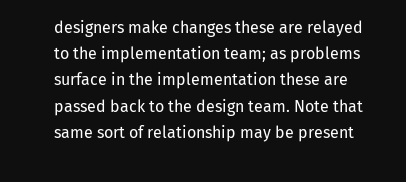designers make changes these are relayed to the implementation team; as problems surface in the implementation these are passed back to the design team. Note that same sort of relationship may be present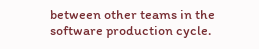between other teams in the software production cycle.